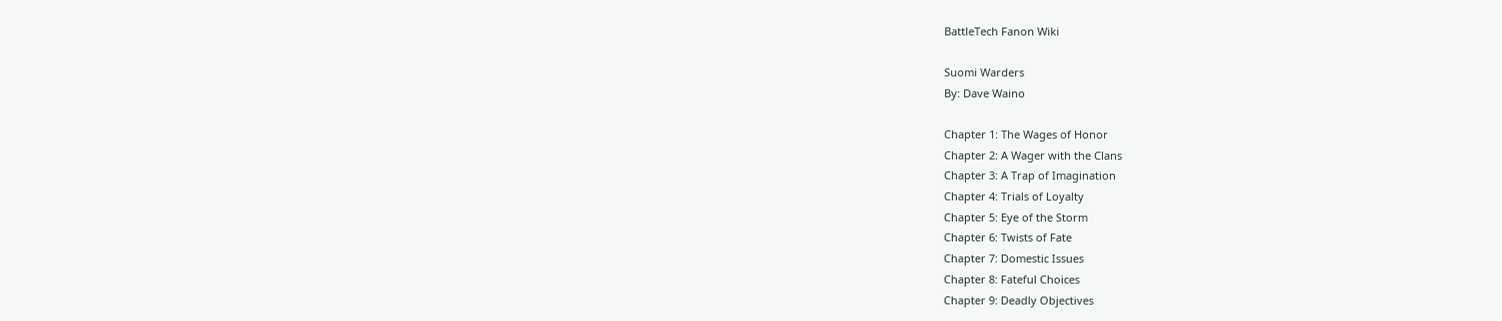BattleTech Fanon Wiki

Suomi Warders
By: Dave Waino

Chapter 1: The Wages of Honor
Chapter 2: A Wager with the Clans
Chapter 3: A Trap of Imagination
Chapter 4: Trials of Loyalty
Chapter 5: Eye of the Storm
Chapter 6: Twists of Fate
Chapter 7: Domestic Issues
Chapter 8: Fateful Choices
Chapter 9: Deadly Objectives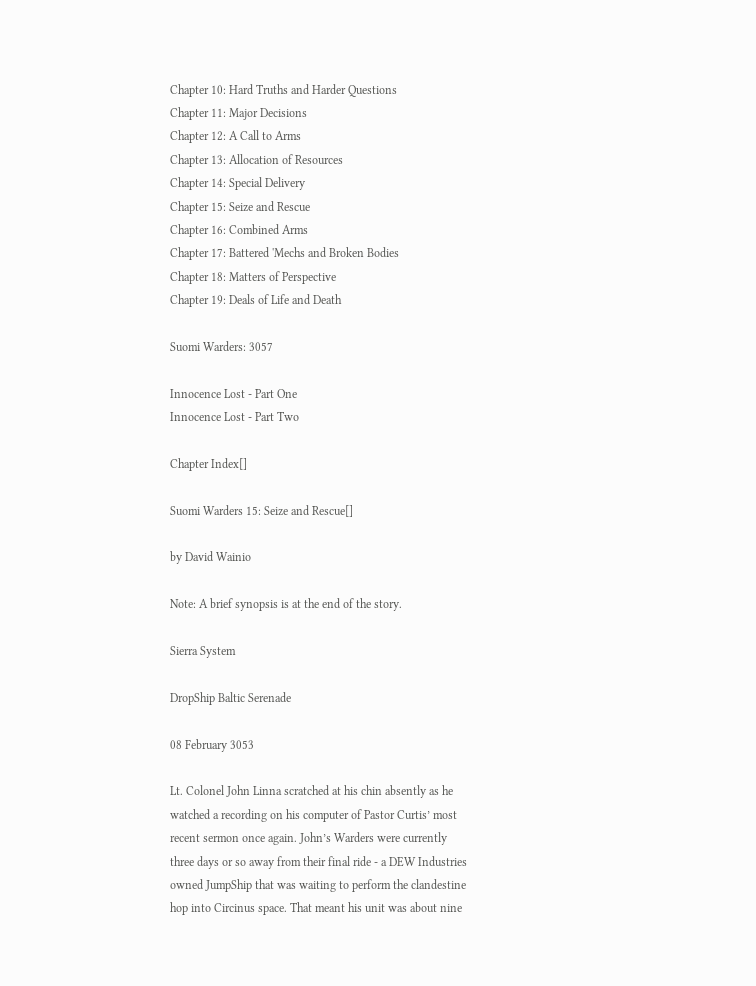Chapter 10: Hard Truths and Harder Questions
Chapter 11: Major Decisions
Chapter 12: A Call to Arms
Chapter 13: Allocation of Resources
Chapter 14: Special Delivery
Chapter 15: Seize and Rescue
Chapter 16: Combined Arms
Chapter 17: Battered 'Mechs and Broken Bodies
Chapter 18: Matters of Perspective
Chapter 19: Deals of Life and Death

Suomi Warders: 3057

Innocence Lost - Part One
Innocence Lost - Part Two

Chapter Index[]

Suomi Warders 15: Seize and Rescue[]

by David Wainio

Note: A brief synopsis is at the end of the story.

Sierra System

DropShip Baltic Serenade

08 February 3053

Lt. Colonel John Linna scratched at his chin absently as he watched a recording on his computer of Pastor Curtis’ most recent sermon once again. John’s Warders were currently three days or so away from their final ride - a DEW Industries owned JumpShip that was waiting to perform the clandestine hop into Circinus space. That meant his unit was about nine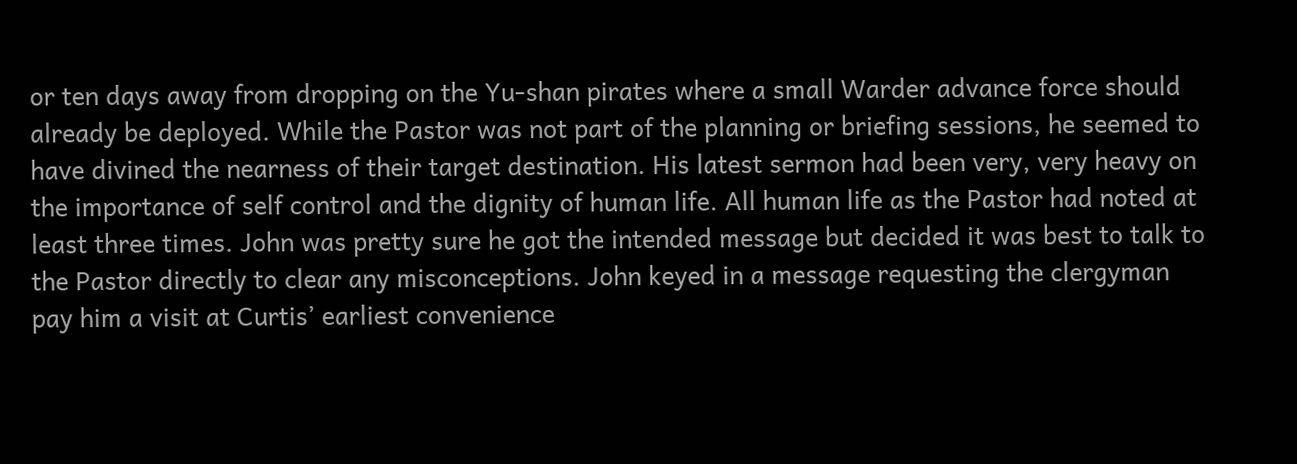or ten days away from dropping on the Yu-shan pirates where a small Warder advance force should already be deployed. While the Pastor was not part of the planning or briefing sessions, he seemed to have divined the nearness of their target destination. His latest sermon had been very, very heavy on the importance of self control and the dignity of human life. All human life as the Pastor had noted at least three times. John was pretty sure he got the intended message but decided it was best to talk to the Pastor directly to clear any misconceptions. John keyed in a message requesting the clergyman pay him a visit at Curtis’ earliest convenience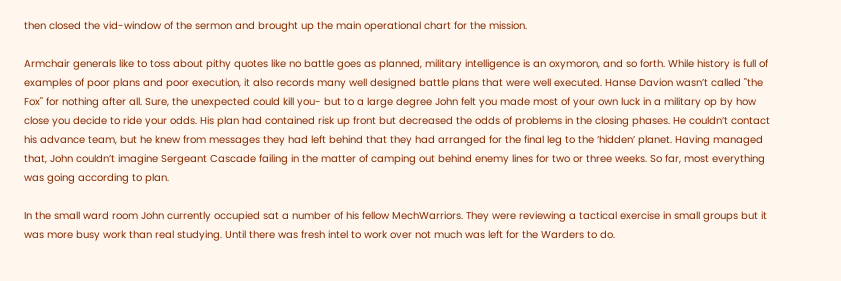then closed the vid-window of the sermon and brought up the main operational chart for the mission.

Armchair generals like to toss about pithy quotes like no battle goes as planned, military intelligence is an oxymoron, and so forth. While history is full of examples of poor plans and poor execution, it also records many well designed battle plans that were well executed. Hanse Davion wasn’t called "the Fox" for nothing after all. Sure, the unexpected could kill you- but to a large degree John felt you made most of your own luck in a military op by how close you decide to ride your odds. His plan had contained risk up front but decreased the odds of problems in the closing phases. He couldn’t contact his advance team, but he knew from messages they had left behind that they had arranged for the final leg to the ‘hidden’ planet. Having managed that, John couldn’t imagine Sergeant Cascade failing in the matter of camping out behind enemy lines for two or three weeks. So far, most everything was going according to plan.

In the small ward room John currently occupied sat a number of his fellow MechWarriors. They were reviewing a tactical exercise in small groups but it was more busy work than real studying. Until there was fresh intel to work over not much was left for the Warders to do.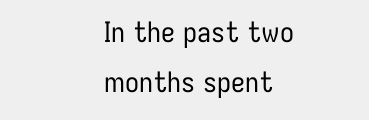In the past two months spent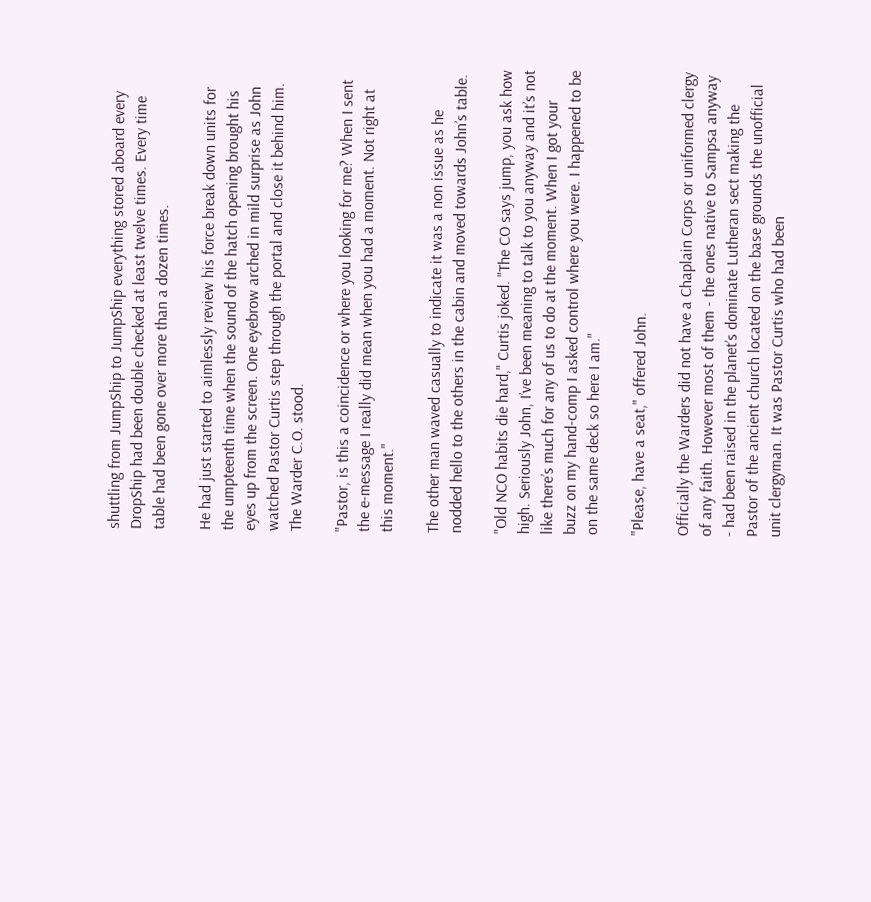shuttling from JumpShip to JumpShip everything stored aboard every DropShip had been double checked at least twelve times. Every time table had been gone over more than a dozen times.

He had just started to aimlessly review his force break down units for the umpteenth time when the sound of the hatch opening brought his eyes up from the screen. One eyebrow arched in mild surprise as John watched Pastor Curtis step through the portal and close it behind him. The Warder C.O. stood.

"Pastor, is this a coincidence or where you looking for me? When I sent the e-message I really did mean when you had a moment. Not right at this moment."

The other man waved casually to indicate it was a non issue as he nodded hello to the others in the cabin and moved towards John’s table.

"Old NCO habits die hard," Curtis joked. "The CO says jump, you ask how high. Seriously John, I’ve been meaning to talk to you anyway and it’s not like there’s much for any of us to do at the moment. When I got your buzz on my hand-comp I asked control where you were. I happened to be on the same deck so here I am."

"Please, have a seat," offered John.

Officially the Warders did not have a Chaplain Corps or uniformed clergy of any faith. However most of them - the ones native to Sampsa anyway - had been raised in the planet’s dominate Lutheran sect making the Pastor of the ancient church located on the base grounds the unofficial unit clergyman. It was Pastor Curtis who had been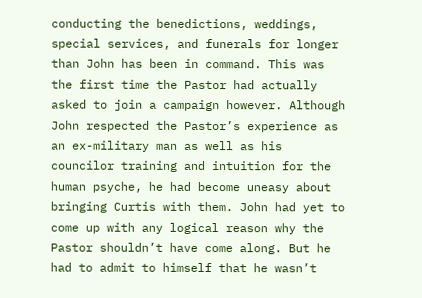conducting the benedictions, weddings, special services, and funerals for longer than John has been in command. This was the first time the Pastor had actually asked to join a campaign however. Although John respected the Pastor’s experience as an ex-military man as well as his councilor training and intuition for the human psyche, he had become uneasy about bringing Curtis with them. John had yet to come up with any logical reason why the Pastor shouldn’t have come along. But he had to admit to himself that he wasn’t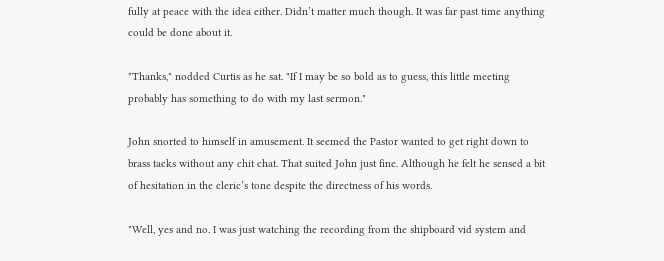fully at peace with the idea either. Didn’t matter much though. It was far past time anything could be done about it.

"Thanks," nodded Curtis as he sat. "If I may be so bold as to guess, this little meeting probably has something to do with my last sermon."

John snorted to himself in amusement. It seemed the Pastor wanted to get right down to brass tacks without any chit chat. That suited John just fine. Although he felt he sensed a bit of hesitation in the cleric’s tone despite the directness of his words.

"Well, yes and no. I was just watching the recording from the shipboard vid system and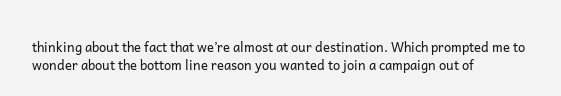thinking about the fact that we’re almost at our destination. Which prompted me to wonder about the bottom line reason you wanted to join a campaign out of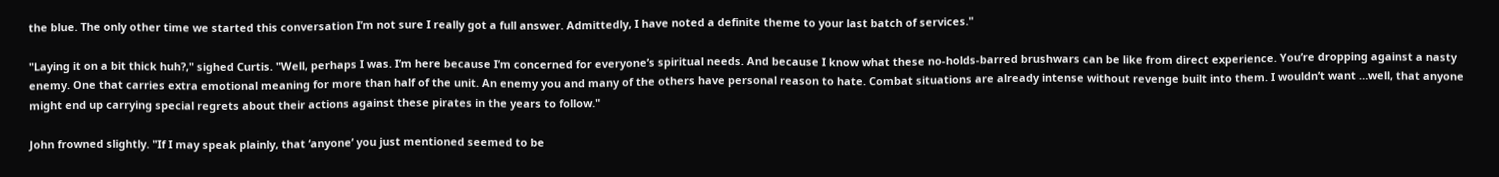the blue. The only other time we started this conversation I’m not sure I really got a full answer. Admittedly, I have noted a definite theme to your last batch of services."

"Laying it on a bit thick huh?," sighed Curtis. "Well, perhaps I was. I’m here because I’m concerned for everyone’s spiritual needs. And because I know what these no-holds-barred brushwars can be like from direct experience. You’re dropping against a nasty enemy. One that carries extra emotional meaning for more than half of the unit. An enemy you and many of the others have personal reason to hate. Combat situations are already intense without revenge built into them. I wouldn’t want …well, that anyone might end up carrying special regrets about their actions against these pirates in the years to follow."

John frowned slightly. "If I may speak plainly, that ‘anyone’ you just mentioned seemed to be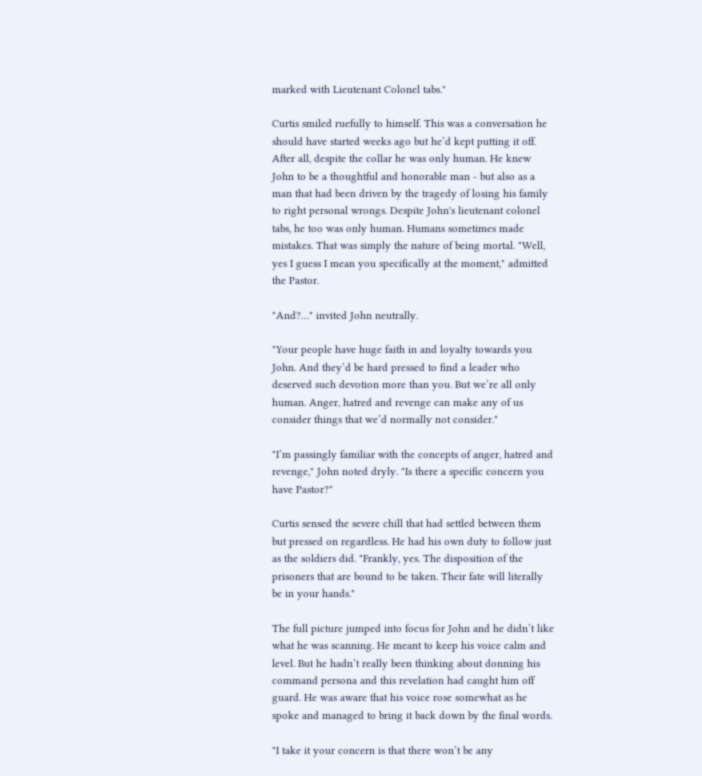marked with Lieutenant Colonel tabs."

Curtis smiled ruefully to himself. This was a conversation he should have started weeks ago but he’d kept putting it off. After all, despite the collar he was only human. He knew John to be a thoughtful and honorable man - but also as a man that had been driven by the tragedy of losing his family to right personal wrongs. Despite John's lieutenant colonel tabs, he too was only human. Humans sometimes made mistakes. That was simply the nature of being mortal. "Well, yes I guess I mean you specifically at the moment," admitted the Pastor.

"And?…" invited John neutrally.

"Your people have huge faith in and loyalty towards you John. And they’d be hard pressed to find a leader who deserved such devotion more than you. But we’re all only human. Anger, hatred and revenge can make any of us consider things that we’d normally not consider."

"I’m passingly familiar with the concepts of anger, hatred and revenge," John noted dryly. "Is there a specific concern you have Pastor?"

Curtis sensed the severe chill that had settled between them but pressed on regardless. He had his own duty to follow just as the soldiers did. "Frankly, yes. The disposition of the prisoners that are bound to be taken. Their fate will literally be in your hands."

The full picture jumped into focus for John and he didn’t like what he was scanning. He meant to keep his voice calm and level. But he hadn’t really been thinking about donning his command persona and this revelation had caught him off guard. He was aware that his voice rose somewhat as he spoke and managed to bring it back down by the final words.

"I take it your concern is that there won’t be any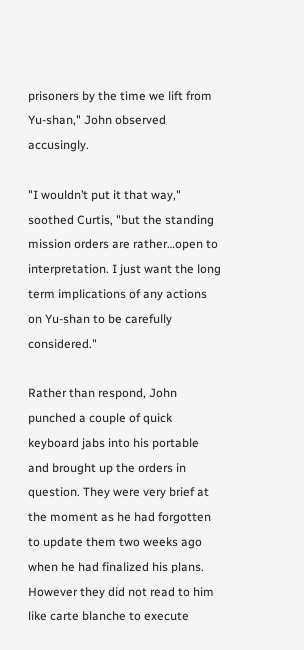prisoners by the time we lift from Yu-shan," John observed accusingly.

"I wouldn’t put it that way," soothed Curtis, "but the standing mission orders are rather…open to interpretation. I just want the long term implications of any actions on Yu-shan to be carefully considered."

Rather than respond, John punched a couple of quick keyboard jabs into his portable and brought up the orders in question. They were very brief at the moment as he had forgotten to update them two weeks ago when he had finalized his plans. However they did not read to him like carte blanche to execute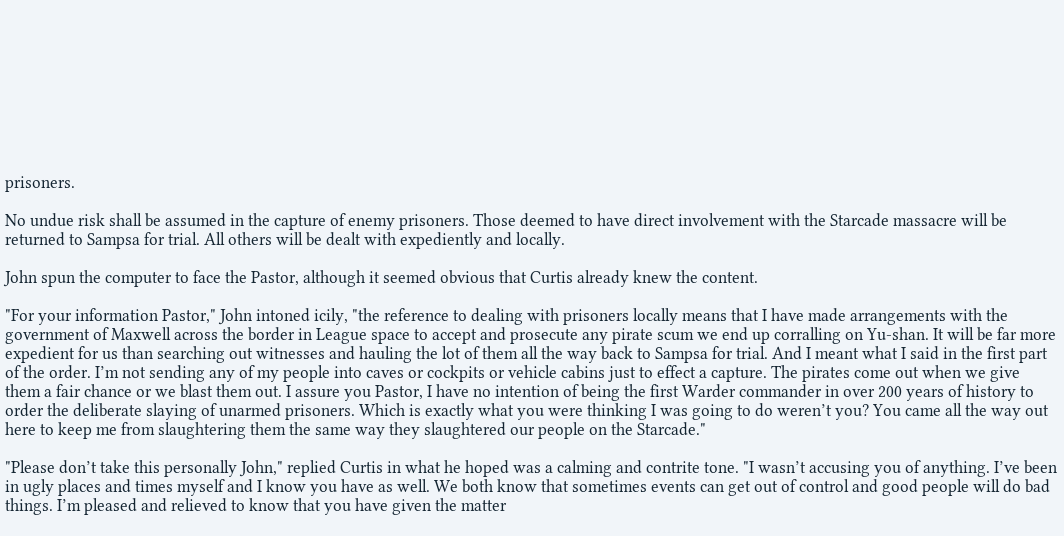prisoners.

No undue risk shall be assumed in the capture of enemy prisoners. Those deemed to have direct involvement with the Starcade massacre will be returned to Sampsa for trial. All others will be dealt with expediently and locally.

John spun the computer to face the Pastor, although it seemed obvious that Curtis already knew the content.

"For your information Pastor," John intoned icily, "the reference to dealing with prisoners locally means that I have made arrangements with the government of Maxwell across the border in League space to accept and prosecute any pirate scum we end up corralling on Yu-shan. It will be far more expedient for us than searching out witnesses and hauling the lot of them all the way back to Sampsa for trial. And I meant what I said in the first part of the order. I’m not sending any of my people into caves or cockpits or vehicle cabins just to effect a capture. The pirates come out when we give them a fair chance or we blast them out. I assure you Pastor, I have no intention of being the first Warder commander in over 200 years of history to order the deliberate slaying of unarmed prisoners. Which is exactly what you were thinking I was going to do weren’t you? You came all the way out here to keep me from slaughtering them the same way they slaughtered our people on the Starcade."

"Please don’t take this personally John," replied Curtis in what he hoped was a calming and contrite tone. "I wasn’t accusing you of anything. I’ve been in ugly places and times myself and I know you have as well. We both know that sometimes events can get out of control and good people will do bad things. I’m pleased and relieved to know that you have given the matter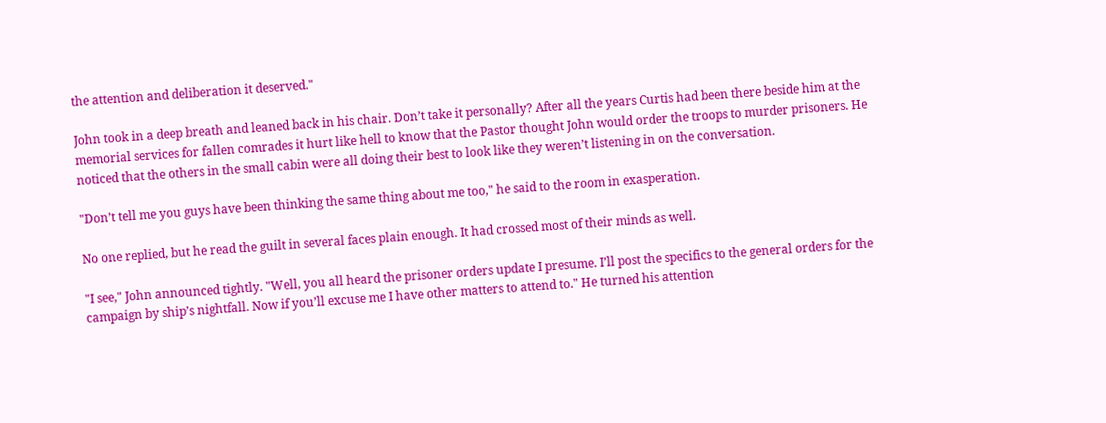the attention and deliberation it deserved."

John took in a deep breath and leaned back in his chair. Don’t take it personally? After all the years Curtis had been there beside him at the memorial services for fallen comrades it hurt like hell to know that the Pastor thought John would order the troops to murder prisoners. He noticed that the others in the small cabin were all doing their best to look like they weren’t listening in on the conversation.

"Don’t tell me you guys have been thinking the same thing about me too," he said to the room in exasperation.

No one replied, but he read the guilt in several faces plain enough. It had crossed most of their minds as well.

"I see," John announced tightly. "Well, you all heard the prisoner orders update I presume. I’ll post the specifics to the general orders for the campaign by ship’s nightfall. Now if you’ll excuse me I have other matters to attend to." He turned his attention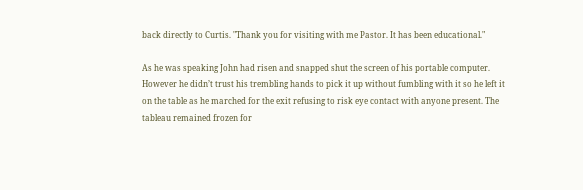back directly to Curtis. "Thank you for visiting with me Pastor. It has been educational."

As he was speaking John had risen and snapped shut the screen of his portable computer. However he didn’t trust his trembling hands to pick it up without fumbling with it so he left it on the table as he marched for the exit refusing to risk eye contact with anyone present. The tableau remained frozen for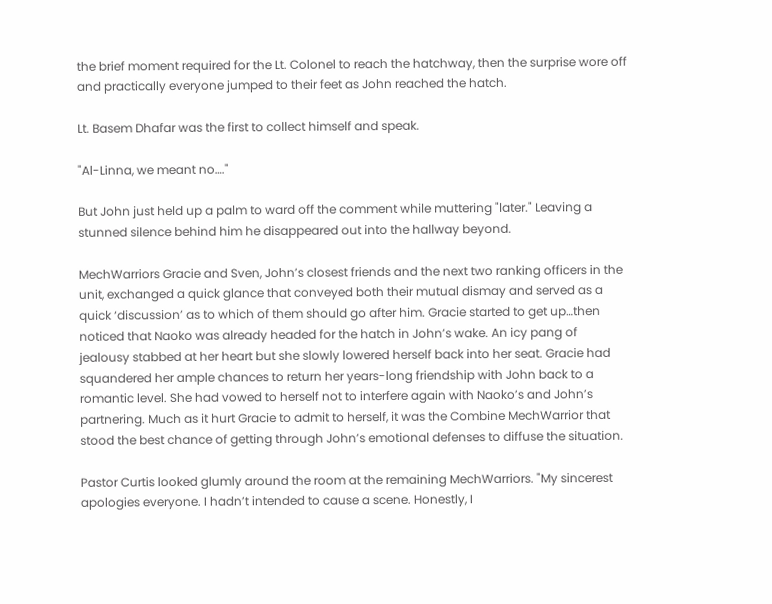the brief moment required for the Lt. Colonel to reach the hatchway, then the surprise wore off and practically everyone jumped to their feet as John reached the hatch.

Lt. Basem Dhafar was the first to collect himself and speak.

"Al-Linna, we meant no…."

But John just held up a palm to ward off the comment while muttering "later." Leaving a stunned silence behind him he disappeared out into the hallway beyond.

MechWarriors Gracie and Sven, John’s closest friends and the next two ranking officers in the unit, exchanged a quick glance that conveyed both their mutual dismay and served as a quick ‘discussion’ as to which of them should go after him. Gracie started to get up…then noticed that Naoko was already headed for the hatch in John’s wake. An icy pang of jealousy stabbed at her heart but she slowly lowered herself back into her seat. Gracie had squandered her ample chances to return her years-long friendship with John back to a romantic level. She had vowed to herself not to interfere again with Naoko’s and John’s partnering. Much as it hurt Gracie to admit to herself, it was the Combine MechWarrior that stood the best chance of getting through John’s emotional defenses to diffuse the situation.

Pastor Curtis looked glumly around the room at the remaining MechWarriors. "My sincerest apologies everyone. I hadn’t intended to cause a scene. Honestly, I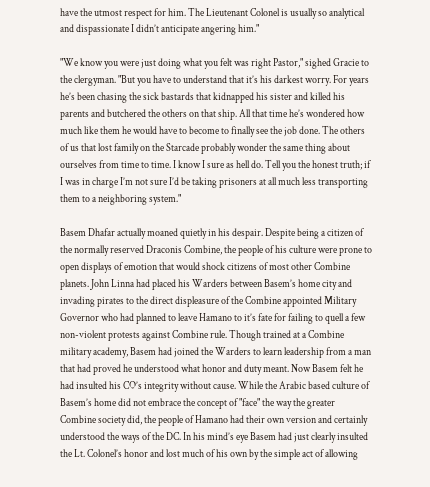have the utmost respect for him. The Lieutenant Colonel is usually so analytical and dispassionate I didn’t anticipate angering him."

"We know you were just doing what you felt was right Pastor," sighed Gracie to the clergyman. "But you have to understand that it’s his darkest worry. For years he’s been chasing the sick bastards that kidnapped his sister and killed his parents and butchered the others on that ship. All that time he’s wondered how much like them he would have to become to finally see the job done. The others of us that lost family on the Starcade probably wonder the same thing about ourselves from time to time. I know I sure as hell do. Tell you the honest truth; if I was in charge I’m not sure I’d be taking prisoners at all much less transporting them to a neighboring system."

Basem Dhafar actually moaned quietly in his despair. Despite being a citizen of the normally reserved Draconis Combine, the people of his culture were prone to open displays of emotion that would shock citizens of most other Combine planets. John Linna had placed his Warders between Basem’s home city and invading pirates to the direct displeasure of the Combine appointed Military Governor who had planned to leave Hamano to it’s fate for failing to quell a few non-violent protests against Combine rule. Though trained at a Combine military academy, Basem had joined the Warders to learn leadership from a man that had proved he understood what honor and duty meant. Now Basem felt he had insulted his CO’s integrity without cause. While the Arabic based culture of Basem’s home did not embrace the concept of "face" the way the greater Combine society did, the people of Hamano had their own version and certainly understood the ways of the DC. In his mind’s eye Basem had just clearly insulted the Lt. Colonel’s honor and lost much of his own by the simple act of allowing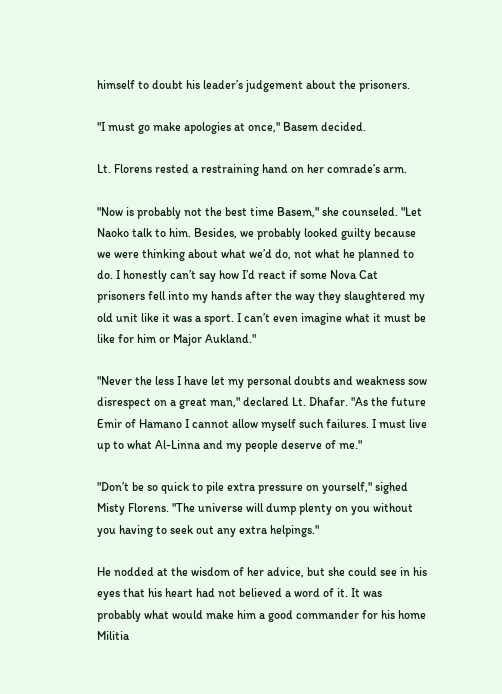himself to doubt his leader’s judgement about the prisoners.

"I must go make apologies at once," Basem decided.

Lt. Florens rested a restraining hand on her comrade’s arm.

"Now is probably not the best time Basem," she counseled. "Let Naoko talk to him. Besides, we probably looked guilty because we were thinking about what we’d do, not what he planned to do. I honestly can’t say how I’d react if some Nova Cat prisoners fell into my hands after the way they slaughtered my old unit like it was a sport. I can’t even imagine what it must be like for him or Major Aukland."

"Never the less I have let my personal doubts and weakness sow disrespect on a great man," declared Lt. Dhafar. "As the future Emir of Hamano I cannot allow myself such failures. I must live up to what Al-Linna and my people deserve of me."

"Don’t be so quick to pile extra pressure on yourself," sighed Misty Florens. "The universe will dump plenty on you without you having to seek out any extra helpings."

He nodded at the wisdom of her advice, but she could see in his eyes that his heart had not believed a word of it. It was probably what would make him a good commander for his home Militia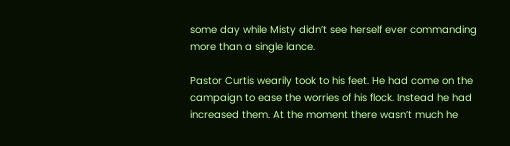some day while Misty didn’t see herself ever commanding more than a single lance.

Pastor Curtis wearily took to his feet. He had come on the campaign to ease the worries of his flock. Instead he had increased them. At the moment there wasn’t much he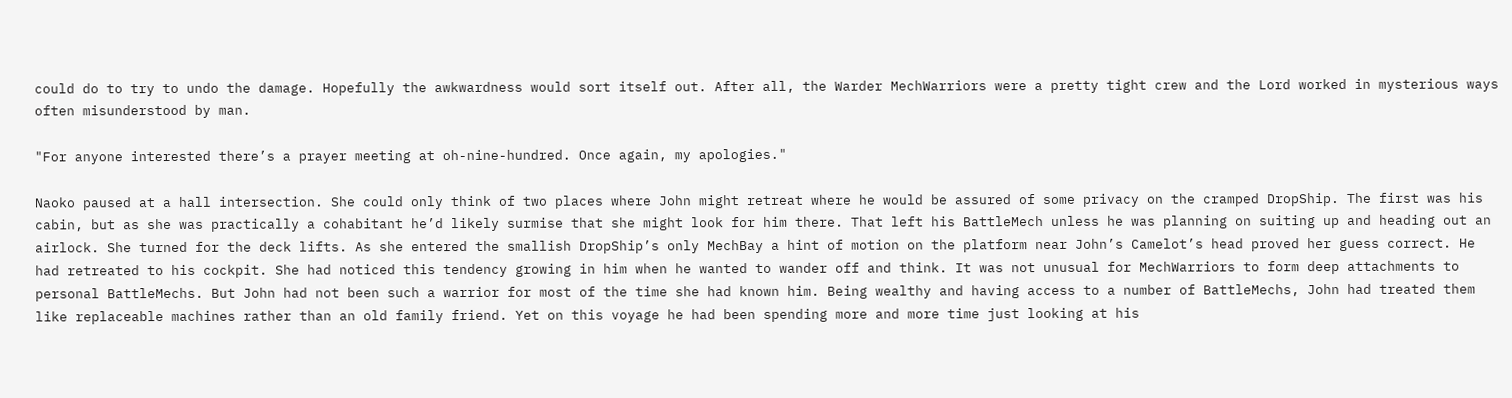could do to try to undo the damage. Hopefully the awkwardness would sort itself out. After all, the Warder MechWarriors were a pretty tight crew and the Lord worked in mysterious ways often misunderstood by man.

"For anyone interested there’s a prayer meeting at oh-nine-hundred. Once again, my apologies."

Naoko paused at a hall intersection. She could only think of two places where John might retreat where he would be assured of some privacy on the cramped DropShip. The first was his cabin, but as she was practically a cohabitant he’d likely surmise that she might look for him there. That left his BattleMech unless he was planning on suiting up and heading out an airlock. She turned for the deck lifts. As she entered the smallish DropShip’s only MechBay a hint of motion on the platform near John’s Camelot’s head proved her guess correct. He had retreated to his cockpit. She had noticed this tendency growing in him when he wanted to wander off and think. It was not unusual for MechWarriors to form deep attachments to personal BattleMechs. But John had not been such a warrior for most of the time she had known him. Being wealthy and having access to a number of BattleMechs, John had treated them like replaceable machines rather than an old family friend. Yet on this voyage he had been spending more and more time just looking at his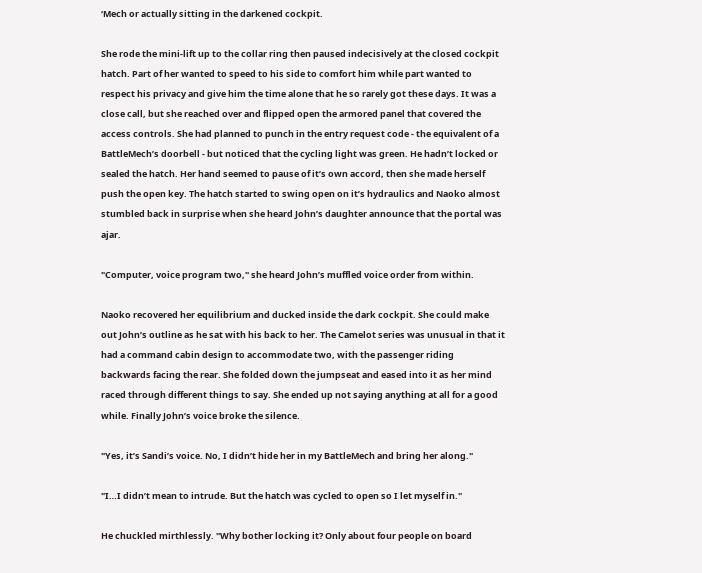‘Mech or actually sitting in the darkened cockpit.

She rode the mini-lift up to the collar ring then paused indecisively at the closed cockpit hatch. Part of her wanted to speed to his side to comfort him while part wanted to respect his privacy and give him the time alone that he so rarely got these days. It was a close call, but she reached over and flipped open the armored panel that covered the access controls. She had planned to punch in the entry request code - the equivalent of a BattleMech’s doorbell - but noticed that the cycling light was green. He hadn’t locked or sealed the hatch. Her hand seemed to pause of it’s own accord, then she made herself push the open key. The hatch started to swing open on it’s hydraulics and Naoko almost stumbled back in surprise when she heard John’s daughter announce that the portal was ajar.

"Computer, voice program two," she heard John’s muffled voice order from within.

Naoko recovered her equilibrium and ducked inside the dark cockpit. She could make out John’s outline as he sat with his back to her. The Camelot series was unusual in that it had a command cabin design to accommodate two, with the passenger riding backwards facing the rear. She folded down the jumpseat and eased into it as her mind raced through different things to say. She ended up not saying anything at all for a good while. Finally John’s voice broke the silence.

"Yes, it’s Sandi’s voice. No, I didn’t hide her in my BattleMech and bring her along."

"I…I didn’t mean to intrude. But the hatch was cycled to open so I let myself in."

He chuckled mirthlessly. "Why bother locking it? Only about four people on board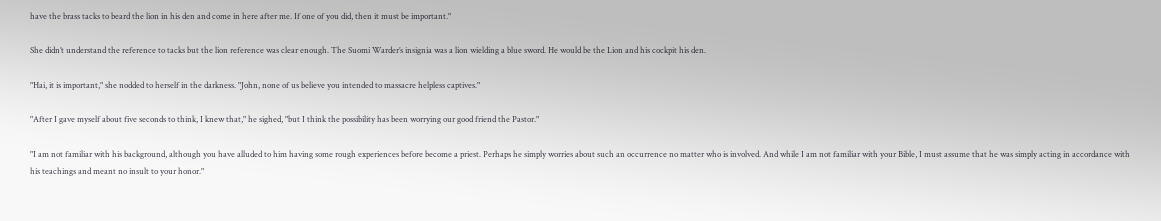have the brass tacks to beard the lion in his den and come in here after me. If one of you did, then it must be important."

She didn’t understand the reference to tacks but the lion reference was clear enough. The Suomi Warder’s insignia was a lion wielding a blue sword. He would be the Lion and his cockpit his den.

"Hai, it is important," she nodded to herself in the darkness. "John, none of us believe you intended to massacre helpless captives."

"After I gave myself about five seconds to think, I knew that," he sighed, "but I think the possibility has been worrying our good friend the Pastor."

"I am not familiar with his background, although you have alluded to him having some rough experiences before become a priest. Perhaps he simply worries about such an occurrence no matter who is involved. And while I am not familiar with your Bible, I must assume that he was simply acting in accordance with his teachings and meant no insult to your honor."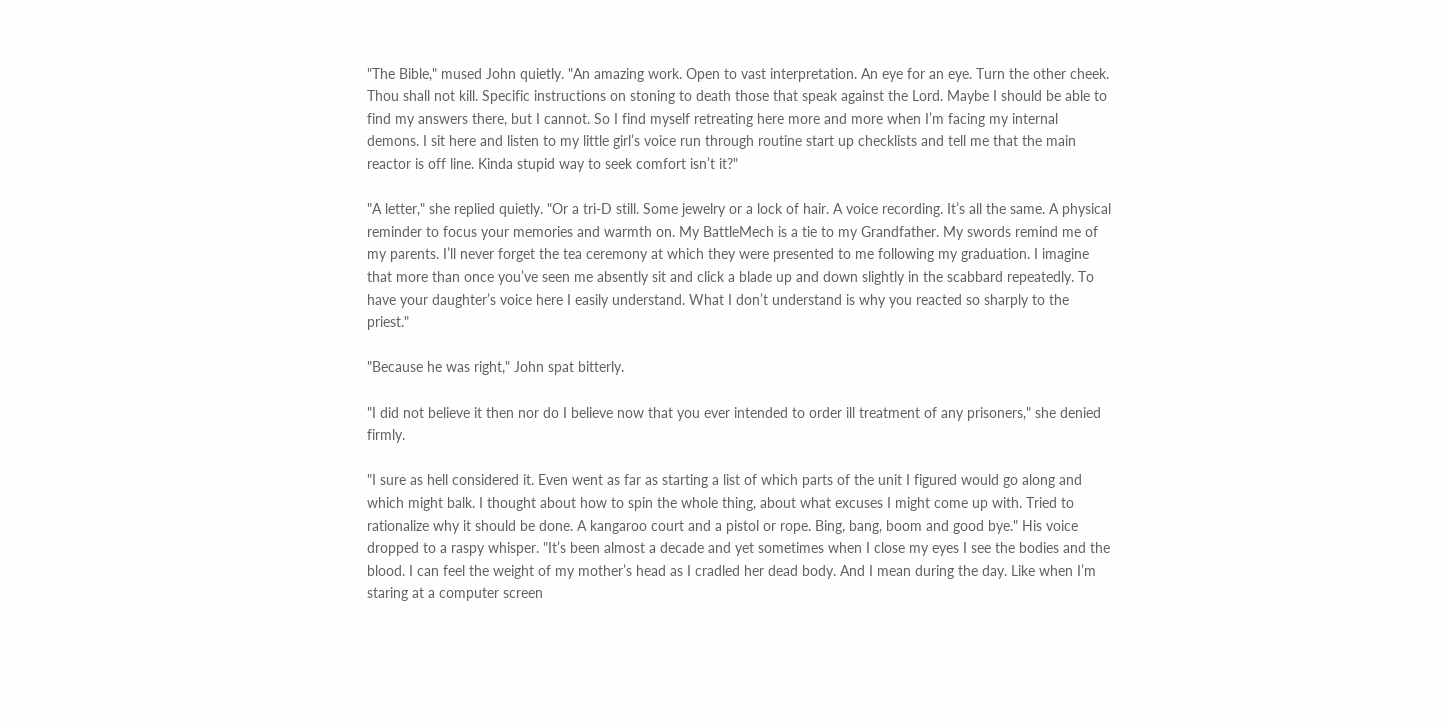"The Bible," mused John quietly. "An amazing work. Open to vast interpretation. An eye for an eye. Turn the other cheek. Thou shall not kill. Specific instructions on stoning to death those that speak against the Lord. Maybe I should be able to find my answers there, but I cannot. So I find myself retreating here more and more when I’m facing my internal demons. I sit here and listen to my little girl’s voice run through routine start up checklists and tell me that the main reactor is off line. Kinda stupid way to seek comfort isn’t it?"

"A letter," she replied quietly. "Or a tri-D still. Some jewelry or a lock of hair. A voice recording. It’s all the same. A physical reminder to focus your memories and warmth on. My BattleMech is a tie to my Grandfather. My swords remind me of my parents. I’ll never forget the tea ceremony at which they were presented to me following my graduation. I imagine that more than once you’ve seen me absently sit and click a blade up and down slightly in the scabbard repeatedly. To have your daughter’s voice here I easily understand. What I don’t understand is why you reacted so sharply to the priest."

"Because he was right," John spat bitterly.

"I did not believe it then nor do I believe now that you ever intended to order ill treatment of any prisoners," she denied firmly.

"I sure as hell considered it. Even went as far as starting a list of which parts of the unit I figured would go along and which might balk. I thought about how to spin the whole thing, about what excuses I might come up with. Tried to rationalize why it should be done. A kangaroo court and a pistol or rope. Bing, bang, boom and good bye." His voice dropped to a raspy whisper. "It’s been almost a decade and yet sometimes when I close my eyes I see the bodies and the blood. I can feel the weight of my mother’s head as I cradled her dead body. And I mean during the day. Like when I’m staring at a computer screen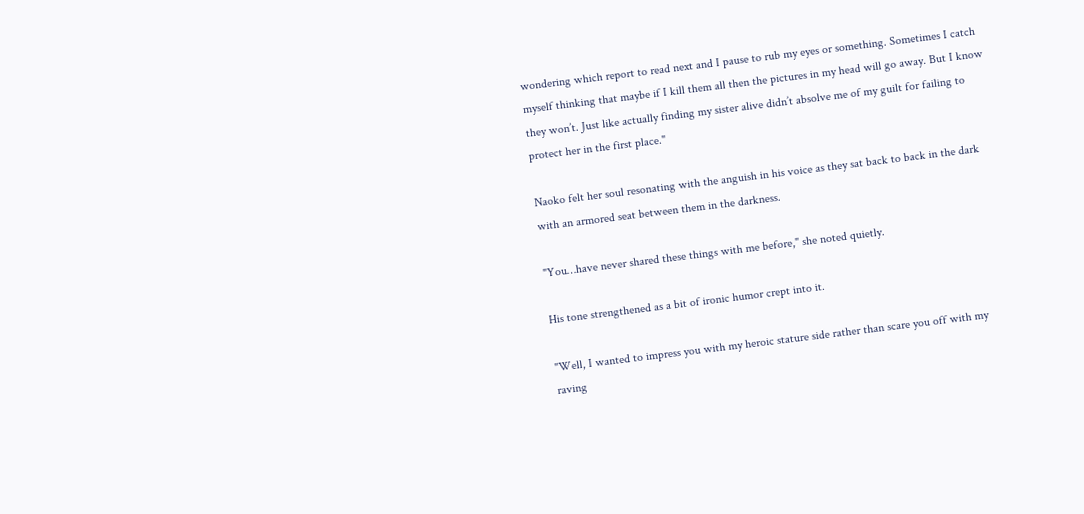wondering which report to read next and I pause to rub my eyes or something. Sometimes I catch myself thinking that maybe if I kill them all then the pictures in my head will go away. But I know they won’t. Just like actually finding my sister alive didn’t absolve me of my guilt for failing to protect her in the first place."

Naoko felt her soul resonating with the anguish in his voice as they sat back to back in the dark with an armored seat between them in the darkness.

"You…have never shared these things with me before," she noted quietly.

His tone strengthened as a bit of ironic humor crept into it.

"Well, I wanted to impress you with my heroic stature side rather than scare you off with my raving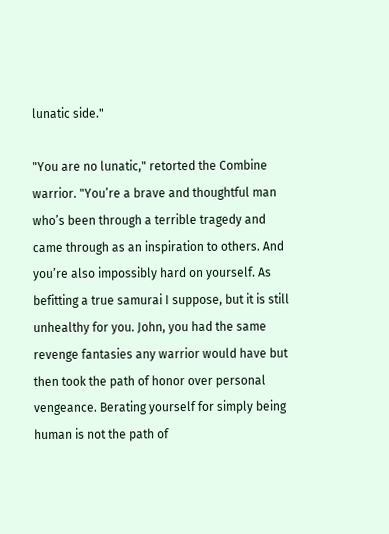lunatic side."

"You are no lunatic," retorted the Combine warrior. "You’re a brave and thoughtful man who’s been through a terrible tragedy and came through as an inspiration to others. And you’re also impossibly hard on yourself. As befitting a true samurai I suppose, but it is still unhealthy for you. John, you had the same revenge fantasies any warrior would have but then took the path of honor over personal vengeance. Berating yourself for simply being human is not the path of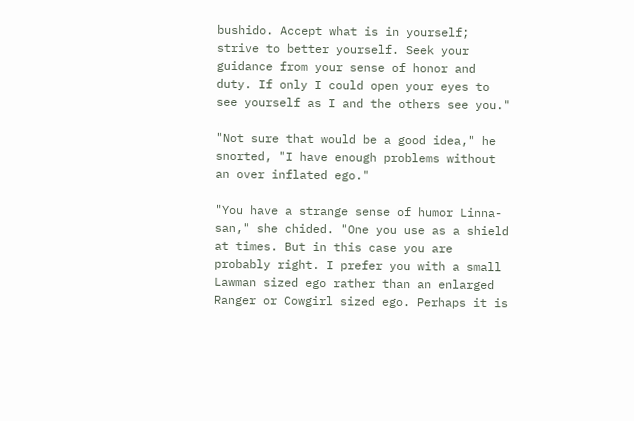bushido. Accept what is in yourself; strive to better yourself. Seek your guidance from your sense of honor and duty. If only I could open your eyes to see yourself as I and the others see you."

"Not sure that would be a good idea," he snorted, "I have enough problems without an over inflated ego."

"You have a strange sense of humor Linna-san," she chided. "One you use as a shield at times. But in this case you are probably right. I prefer you with a small Lawman sized ego rather than an enlarged Ranger or Cowgirl sized ego. Perhaps it is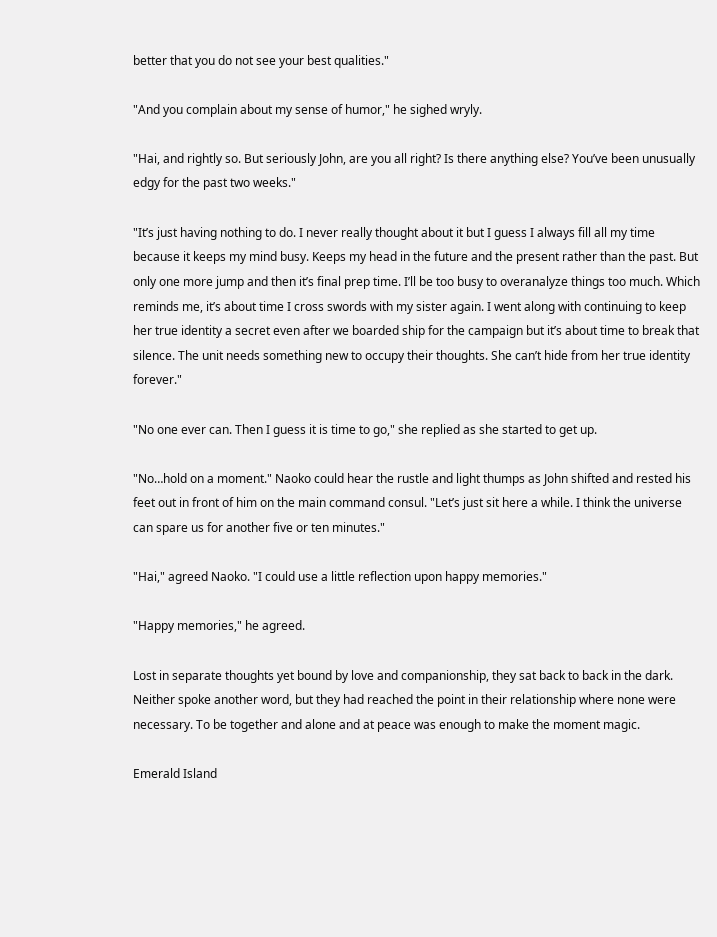better that you do not see your best qualities."

"And you complain about my sense of humor," he sighed wryly.

"Hai, and rightly so. But seriously John, are you all right? Is there anything else? You’ve been unusually edgy for the past two weeks."

"It’s just having nothing to do. I never really thought about it but I guess I always fill all my time because it keeps my mind busy. Keeps my head in the future and the present rather than the past. But only one more jump and then it’s final prep time. I’ll be too busy to overanalyze things too much. Which reminds me, it’s about time I cross swords with my sister again. I went along with continuing to keep her true identity a secret even after we boarded ship for the campaign but it’s about time to break that silence. The unit needs something new to occupy their thoughts. She can’t hide from her true identity forever."

"No one ever can. Then I guess it is time to go," she replied as she started to get up.

"No…hold on a moment." Naoko could hear the rustle and light thumps as John shifted and rested his feet out in front of him on the main command consul. "Let’s just sit here a while. I think the universe can spare us for another five or ten minutes."

"Hai," agreed Naoko. "I could use a little reflection upon happy memories."

"Happy memories," he agreed.

Lost in separate thoughts yet bound by love and companionship, they sat back to back in the dark. Neither spoke another word, but they had reached the point in their relationship where none were necessary. To be together and alone and at peace was enough to make the moment magic.

Emerald Island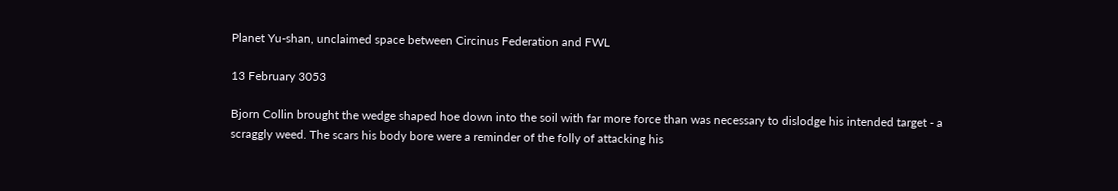Planet Yu-shan, unclaimed space between Circinus Federation and FWL

13 February 3053

Bjorn Collin brought the wedge shaped hoe down into the soil with far more force than was necessary to dislodge his intended target - a scraggly weed. The scars his body bore were a reminder of the folly of attacking his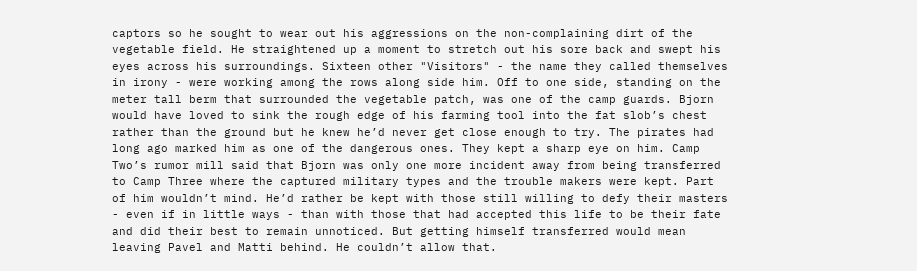captors so he sought to wear out his aggressions on the non-complaining dirt of the vegetable field. He straightened up a moment to stretch out his sore back and swept his eyes across his surroundings. Sixteen other "Visitors" - the name they called themselves in irony - were working among the rows along side him. Off to one side, standing on the meter tall berm that surrounded the vegetable patch, was one of the camp guards. Bjorn would have loved to sink the rough edge of his farming tool into the fat slob’s chest rather than the ground but he knew he’d never get close enough to try. The pirates had long ago marked him as one of the dangerous ones. They kept a sharp eye on him. Camp Two’s rumor mill said that Bjorn was only one more incident away from being transferred to Camp Three where the captured military types and the trouble makers were kept. Part of him wouldn’t mind. He’d rather be kept with those still willing to defy their masters - even if in little ways - than with those that had accepted this life to be their fate and did their best to remain unnoticed. But getting himself transferred would mean leaving Pavel and Matti behind. He couldn’t allow that.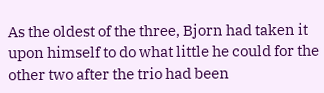As the oldest of the three, Bjorn had taken it upon himself to do what little he could for the other two after the trio had been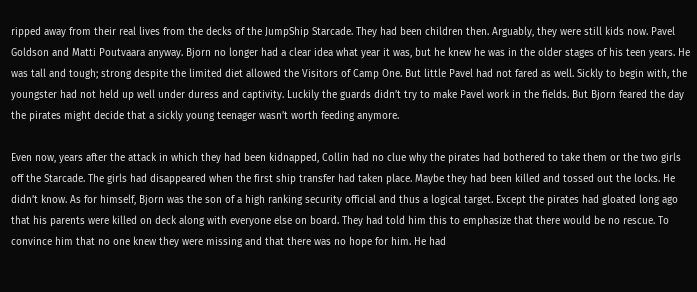ripped away from their real lives from the decks of the JumpShip Starcade. They had been children then. Arguably, they were still kids now. Pavel Goldson and Matti Poutvaara anyway. Bjorn no longer had a clear idea what year it was, but he knew he was in the older stages of his teen years. He was tall and tough; strong despite the limited diet allowed the Visitors of Camp One. But little Pavel had not fared as well. Sickly to begin with, the youngster had not held up well under duress and captivity. Luckily the guards didn’t try to make Pavel work in the fields. But Bjorn feared the day the pirates might decide that a sickly young teenager wasn’t worth feeding anymore.

Even now, years after the attack in which they had been kidnapped, Collin had no clue why the pirates had bothered to take them or the two girls off the Starcade. The girls had disappeared when the first ship transfer had taken place. Maybe they had been killed and tossed out the locks. He didn’t know. As for himself, Bjorn was the son of a high ranking security official and thus a logical target. Except the pirates had gloated long ago that his parents were killed on deck along with everyone else on board. They had told him this to emphasize that there would be no rescue. To convince him that no one knew they were missing and that there was no hope for him. He had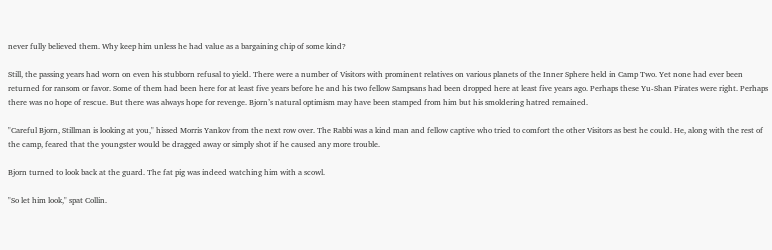never fully believed them. Why keep him unless he had value as a bargaining chip of some kind?

Still, the passing years had worn on even his stubborn refusal to yield. There were a number of Visitors with prominent relatives on various planets of the Inner Sphere held in Camp Two. Yet none had ever been returned for ransom or favor. Some of them had been here for at least five years before he and his two fellow Sampsans had been dropped here at least five years ago. Perhaps these Yu-Shan Pirates were right. Perhaps there was no hope of rescue. But there was always hope for revenge. Bjorn’s natural optimism may have been stamped from him but his smoldering hatred remained.

"Careful Bjorn, Stillman is looking at you," hissed Morris Yankov from the next row over. The Rabbi was a kind man and fellow captive who tried to comfort the other Visitors as best he could. He, along with the rest of the camp, feared that the youngster would be dragged away or simply shot if he caused any more trouble.

Bjorn turned to look back at the guard. The fat pig was indeed watching him with a scowl.

"So let him look," spat Collin.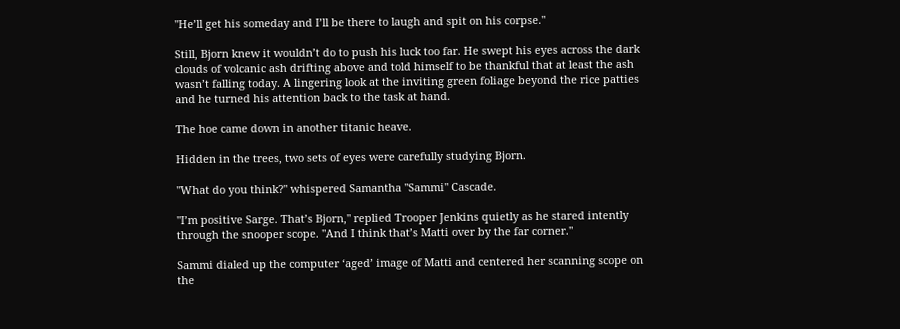"He’ll get his someday and I’ll be there to laugh and spit on his corpse."

Still, Bjorn knew it wouldn’t do to push his luck too far. He swept his eyes across the dark clouds of volcanic ash drifting above and told himself to be thankful that at least the ash wasn’t falling today. A lingering look at the inviting green foliage beyond the rice patties and he turned his attention back to the task at hand.

The hoe came down in another titanic heave.

Hidden in the trees, two sets of eyes were carefully studying Bjorn.

"What do you think?" whispered Samantha "Sammi" Cascade.

"I’m positive Sarge. That’s Bjorn," replied Trooper Jenkins quietly as he stared intently through the snooper scope. "And I think that’s Matti over by the far corner."

Sammi dialed up the computer ‘aged’ image of Matti and centered her scanning scope on the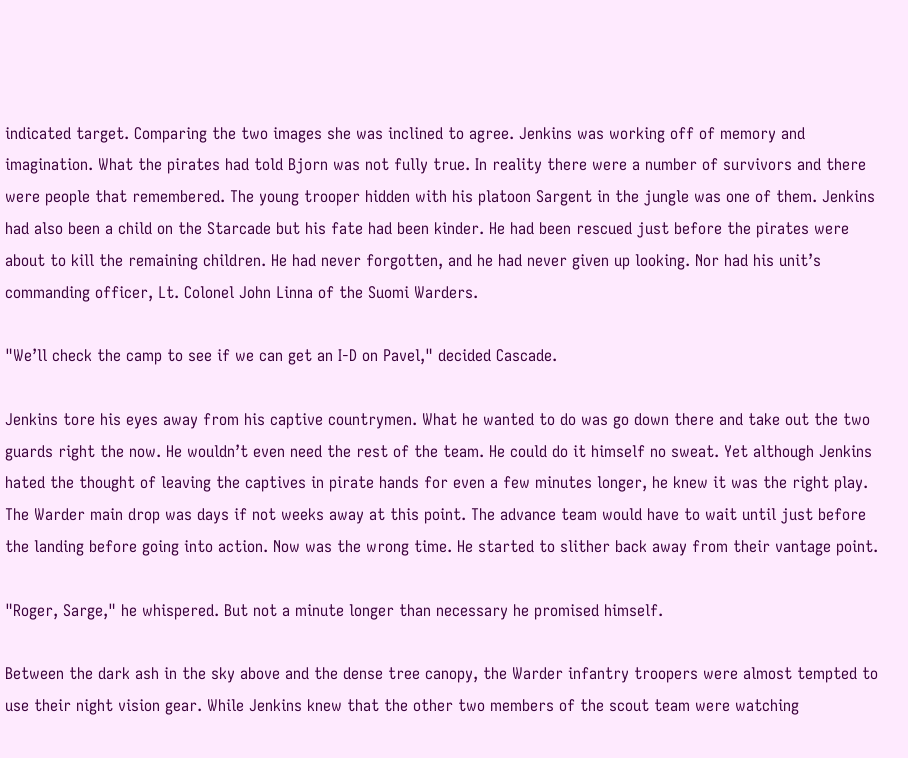indicated target. Comparing the two images she was inclined to agree. Jenkins was working off of memory and imagination. What the pirates had told Bjorn was not fully true. In reality there were a number of survivors and there were people that remembered. The young trooper hidden with his platoon Sargent in the jungle was one of them. Jenkins had also been a child on the Starcade but his fate had been kinder. He had been rescued just before the pirates were about to kill the remaining children. He had never forgotten, and he had never given up looking. Nor had his unit’s commanding officer, Lt. Colonel John Linna of the Suomi Warders.

"We’ll check the camp to see if we can get an I-D on Pavel," decided Cascade.

Jenkins tore his eyes away from his captive countrymen. What he wanted to do was go down there and take out the two guards right the now. He wouldn’t even need the rest of the team. He could do it himself no sweat. Yet although Jenkins hated the thought of leaving the captives in pirate hands for even a few minutes longer, he knew it was the right play. The Warder main drop was days if not weeks away at this point. The advance team would have to wait until just before the landing before going into action. Now was the wrong time. He started to slither back away from their vantage point.

"Roger, Sarge," he whispered. But not a minute longer than necessary he promised himself.

Between the dark ash in the sky above and the dense tree canopy, the Warder infantry troopers were almost tempted to use their night vision gear. While Jenkins knew that the other two members of the scout team were watching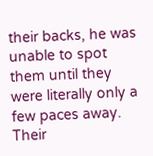their backs, he was unable to spot them until they were literally only a few paces away. Their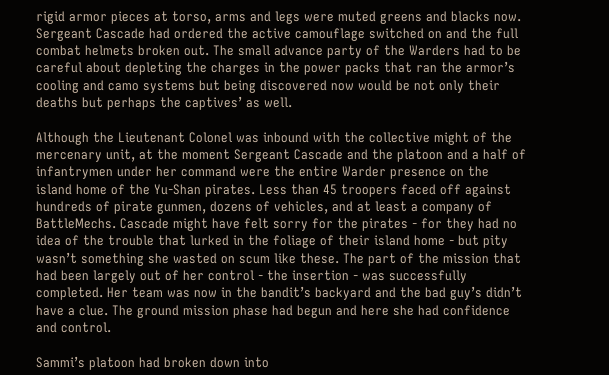rigid armor pieces at torso, arms and legs were muted greens and blacks now. Sergeant Cascade had ordered the active camouflage switched on and the full combat helmets broken out. The small advance party of the Warders had to be careful about depleting the charges in the power packs that ran the armor’s cooling and camo systems but being discovered now would be not only their deaths but perhaps the captives’ as well.

Although the Lieutenant Colonel was inbound with the collective might of the mercenary unit, at the moment Sergeant Cascade and the platoon and a half of infantrymen under her command were the entire Warder presence on the island home of the Yu-Shan pirates. Less than 45 troopers faced off against hundreds of pirate gunmen, dozens of vehicles, and at least a company of BattleMechs. Cascade might have felt sorry for the pirates - for they had no idea of the trouble that lurked in the foliage of their island home - but pity wasn’t something she wasted on scum like these. The part of the mission that had been largely out of her control - the insertion - was successfully completed. Her team was now in the bandit’s backyard and the bad guy’s didn’t have a clue. The ground mission phase had begun and here she had confidence and control.

Sammi’s platoon had broken down into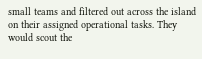small teams and filtered out across the island on their assigned operational tasks. They would scout the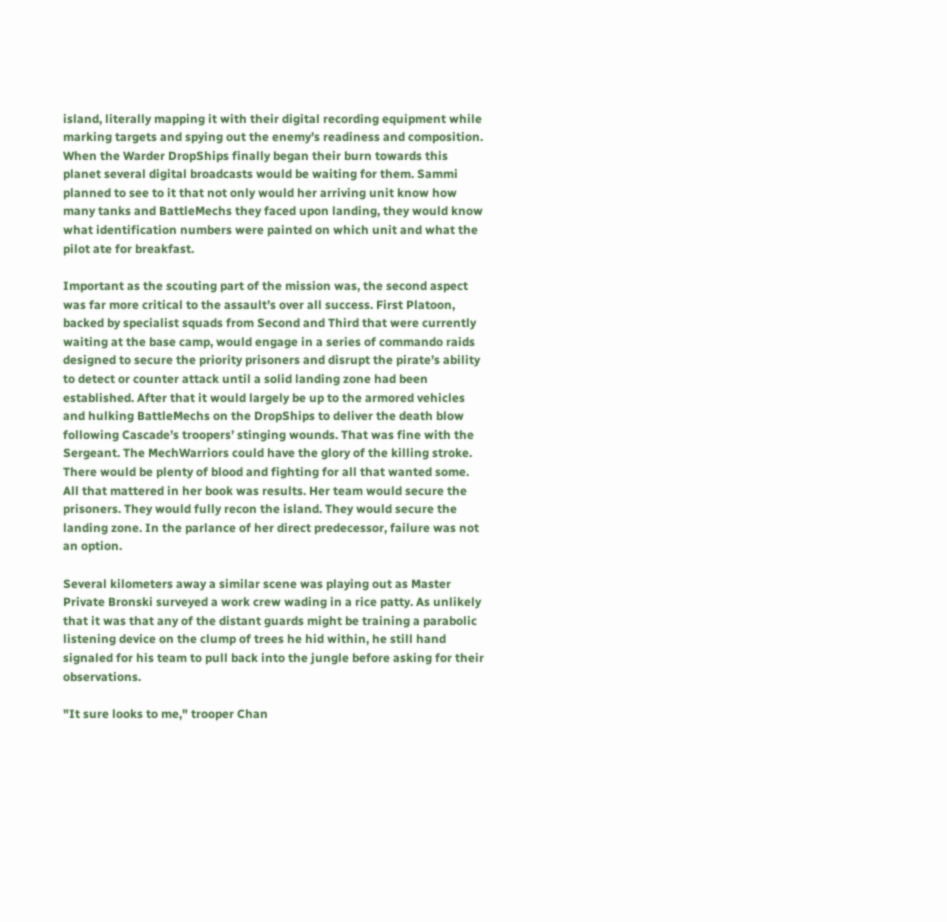island, literally mapping it with their digital recording equipment while marking targets and spying out the enemy’s readiness and composition. When the Warder DropShips finally began their burn towards this planet several digital broadcasts would be waiting for them. Sammi planned to see to it that not only would her arriving unit know how many tanks and BattleMechs they faced upon landing, they would know what identification numbers were painted on which unit and what the pilot ate for breakfast.

Important as the scouting part of the mission was, the second aspect was far more critical to the assault’s over all success. First Platoon, backed by specialist squads from Second and Third that were currently waiting at the base camp, would engage in a series of commando raids designed to secure the priority prisoners and disrupt the pirate’s ability to detect or counter attack until a solid landing zone had been established. After that it would largely be up to the armored vehicles and hulking BattleMechs on the DropShips to deliver the death blow following Cascade’s troopers’ stinging wounds. That was fine with the Sergeant. The MechWarriors could have the glory of the killing stroke. There would be plenty of blood and fighting for all that wanted some. All that mattered in her book was results. Her team would secure the prisoners. They would fully recon the island. They would secure the landing zone. In the parlance of her direct predecessor, failure was not an option.

Several kilometers away a similar scene was playing out as Master Private Bronski surveyed a work crew wading in a rice patty. As unlikely that it was that any of the distant guards might be training a parabolic listening device on the clump of trees he hid within, he still hand signaled for his team to pull back into the jungle before asking for their observations.

"It sure looks to me," trooper Chan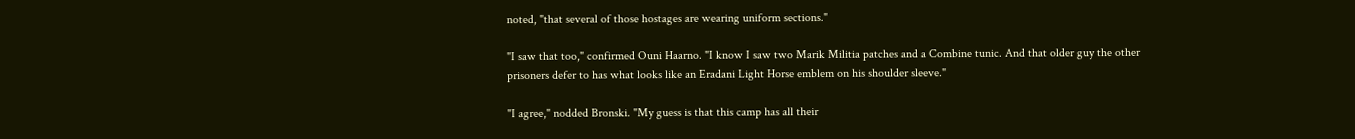noted, "that several of those hostages are wearing uniform sections."

"I saw that too," confirmed Ouni Haarno. "I know I saw two Marik Militia patches and a Combine tunic. And that older guy the other prisoners defer to has what looks like an Eradani Light Horse emblem on his shoulder sleeve."

"I agree," nodded Bronski. "My guess is that this camp has all their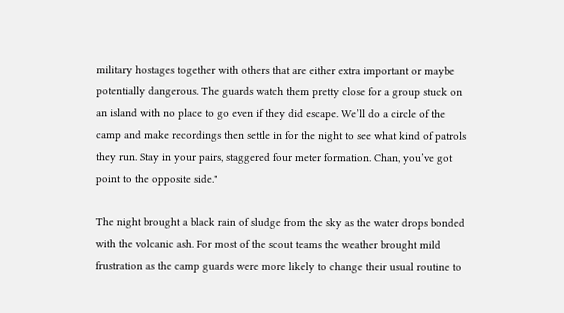military hostages together with others that are either extra important or maybe potentially dangerous. The guards watch them pretty close for a group stuck on an island with no place to go even if they did escape. We’ll do a circle of the camp and make recordings then settle in for the night to see what kind of patrols they run. Stay in your pairs, staggered four meter formation. Chan, you’ve got point to the opposite side."

The night brought a black rain of sludge from the sky as the water drops bonded with the volcanic ash. For most of the scout teams the weather brought mild frustration as the camp guards were more likely to change their usual routine to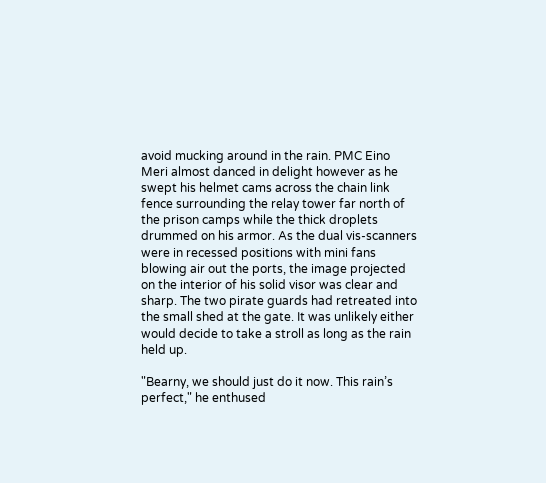avoid mucking around in the rain. PMC Eino Meri almost danced in delight however as he swept his helmet cams across the chain link fence surrounding the relay tower far north of the prison camps while the thick droplets drummed on his armor. As the dual vis-scanners were in recessed positions with mini fans blowing air out the ports, the image projected on the interior of his solid visor was clear and sharp. The two pirate guards had retreated into the small shed at the gate. It was unlikely either would decide to take a stroll as long as the rain held up.

"Bearny, we should just do it now. This rain’s perfect," he enthused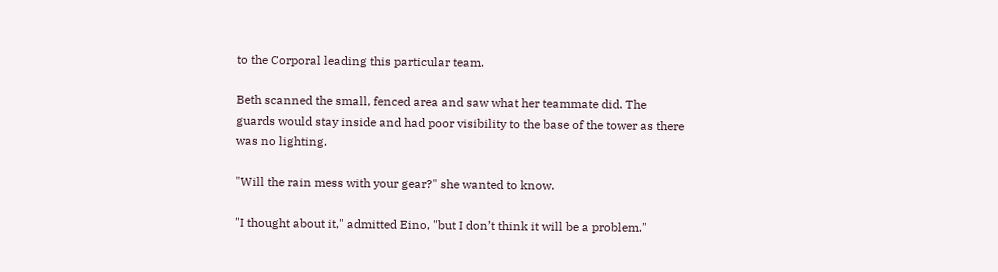to the Corporal leading this particular team.

Beth scanned the small, fenced area and saw what her teammate did. The guards would stay inside and had poor visibility to the base of the tower as there was no lighting.

"Will the rain mess with your gear?" she wanted to know.

"I thought about it," admitted Eino, "but I don’t think it will be a problem."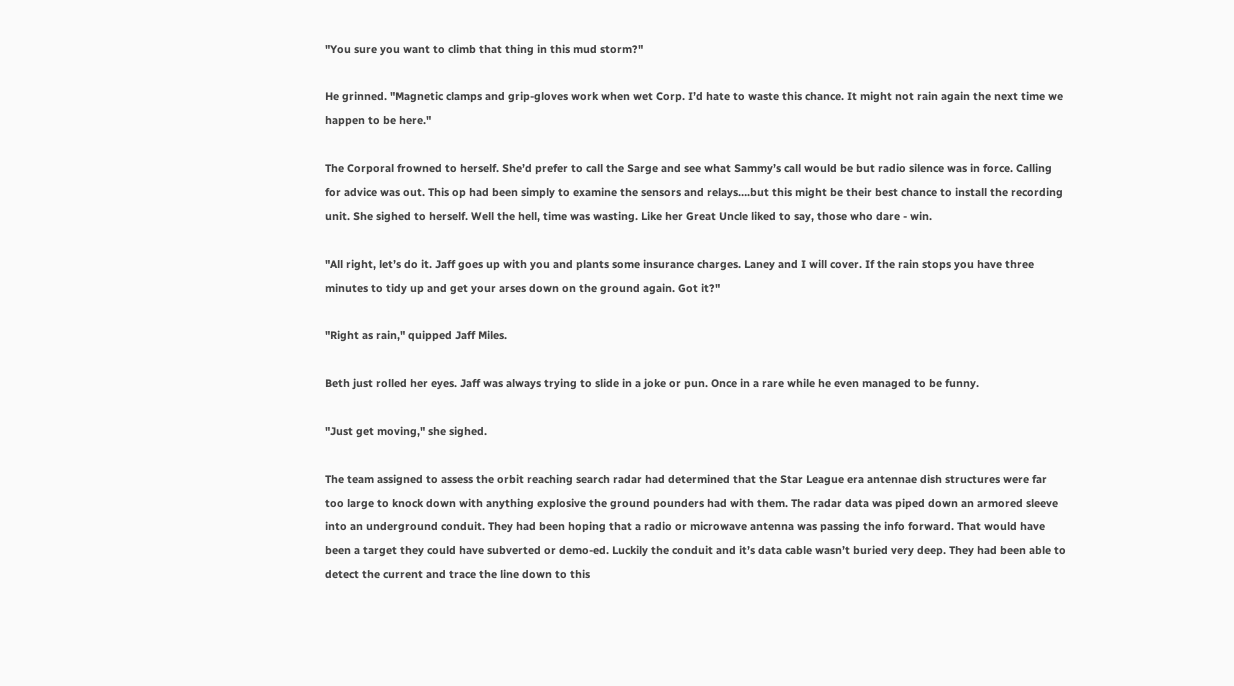"You sure you want to climb that thing in this mud storm?"

He grinned. "Magnetic clamps and grip-gloves work when wet Corp. I’d hate to waste this chance. It might not rain again the next time we happen to be here."

The Corporal frowned to herself. She’d prefer to call the Sarge and see what Sammy’s call would be but radio silence was in force. Calling for advice was out. This op had been simply to examine the sensors and relays….but this might be their best chance to install the recording unit. She sighed to herself. Well the hell, time was wasting. Like her Great Uncle liked to say, those who dare - win.

"All right, let’s do it. Jaff goes up with you and plants some insurance charges. Laney and I will cover. If the rain stops you have three minutes to tidy up and get your arses down on the ground again. Got it?"

"Right as rain," quipped Jaff Miles.

Beth just rolled her eyes. Jaff was always trying to slide in a joke or pun. Once in a rare while he even managed to be funny.

"Just get moving," she sighed.

The team assigned to assess the orbit reaching search radar had determined that the Star League era antennae dish structures were far too large to knock down with anything explosive the ground pounders had with them. The radar data was piped down an armored sleeve into an underground conduit. They had been hoping that a radio or microwave antenna was passing the info forward. That would have been a target they could have subverted or demo-ed. Luckily the conduit and it’s data cable wasn’t buried very deep. They had been able to detect the current and trace the line down to this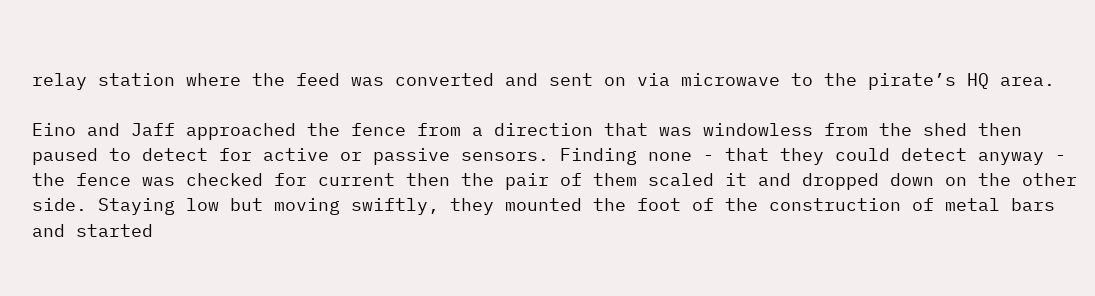relay station where the feed was converted and sent on via microwave to the pirate’s HQ area.

Eino and Jaff approached the fence from a direction that was windowless from the shed then paused to detect for active or passive sensors. Finding none - that they could detect anyway - the fence was checked for current then the pair of them scaled it and dropped down on the other side. Staying low but moving swiftly, they mounted the foot of the construction of metal bars and started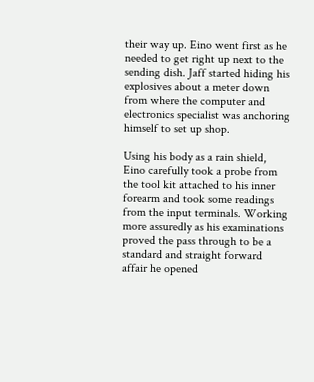their way up. Eino went first as he needed to get right up next to the sending dish. Jaff started hiding his explosives about a meter down from where the computer and electronics specialist was anchoring himself to set up shop.

Using his body as a rain shield, Eino carefully took a probe from the tool kit attached to his inner forearm and took some readings from the input terminals. Working more assuredly as his examinations proved the pass through to be a standard and straight forward affair he opened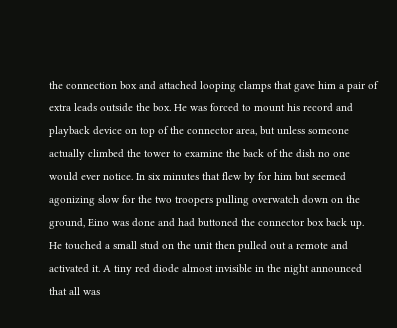the connection box and attached looping clamps that gave him a pair of extra leads outside the box. He was forced to mount his record and playback device on top of the connector area, but unless someone actually climbed the tower to examine the back of the dish no one would ever notice. In six minutes that flew by for him but seemed agonizing slow for the two troopers pulling overwatch down on the ground, Eino was done and had buttoned the connector box back up. He touched a small stud on the unit then pulled out a remote and activated it. A tiny red diode almost invisible in the night announced that all was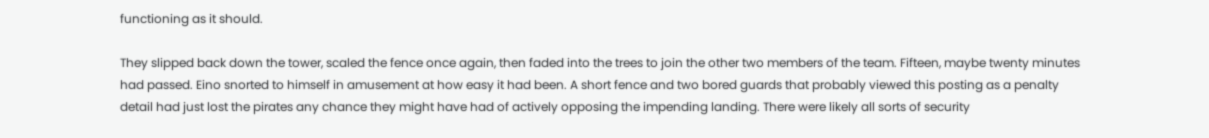functioning as it should.

They slipped back down the tower, scaled the fence once again, then faded into the trees to join the other two members of the team. Fifteen, maybe twenty minutes had passed. Eino snorted to himself in amusement at how easy it had been. A short fence and two bored guards that probably viewed this posting as a penalty detail had just lost the pirates any chance they might have had of actively opposing the impending landing. There were likely all sorts of security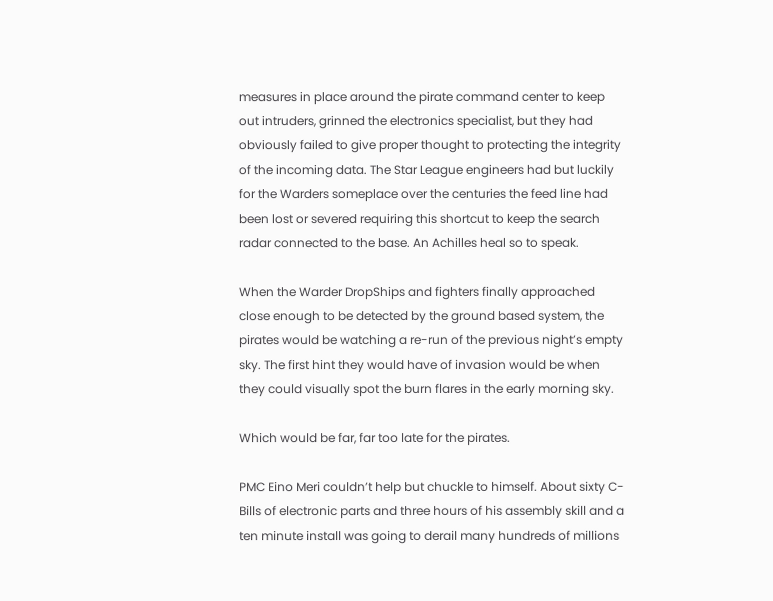measures in place around the pirate command center to keep out intruders, grinned the electronics specialist, but they had obviously failed to give proper thought to protecting the integrity of the incoming data. The Star League engineers had but luckily for the Warders someplace over the centuries the feed line had been lost or severed requiring this shortcut to keep the search radar connected to the base. An Achilles heal so to speak.

When the Warder DropShips and fighters finally approached close enough to be detected by the ground based system, the pirates would be watching a re-run of the previous night’s empty sky. The first hint they would have of invasion would be when they could visually spot the burn flares in the early morning sky.

Which would be far, far too late for the pirates.

PMC Eino Meri couldn’t help but chuckle to himself. About sixty C-Bills of electronic parts and three hours of his assembly skill and a ten minute install was going to derail many hundreds of millions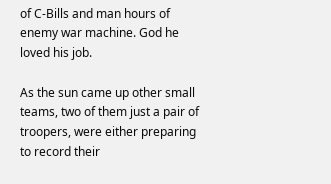of C-Bills and man hours of enemy war machine. God he loved his job.

As the sun came up other small teams, two of them just a pair of troopers, were either preparing to record their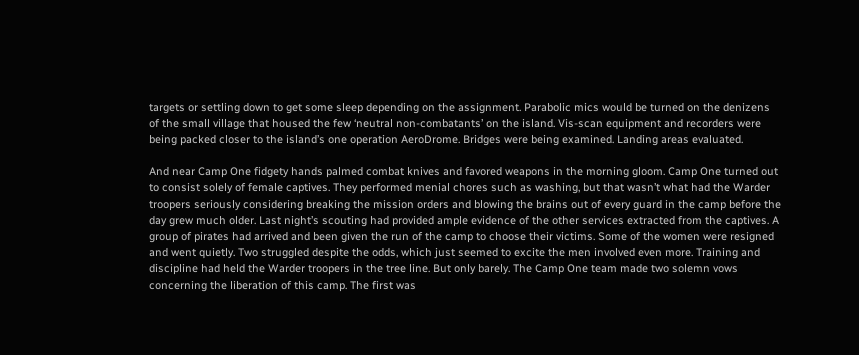targets or settling down to get some sleep depending on the assignment. Parabolic mics would be turned on the denizens of the small village that housed the few ‘neutral non-combatants’ on the island. Vis-scan equipment and recorders were being packed closer to the island’s one operation AeroDrome. Bridges were being examined. Landing areas evaluated.

And near Camp One fidgety hands palmed combat knives and favored weapons in the morning gloom. Camp One turned out to consist solely of female captives. They performed menial chores such as washing, but that wasn’t what had the Warder troopers seriously considering breaking the mission orders and blowing the brains out of every guard in the camp before the day grew much older. Last night’s scouting had provided ample evidence of the other services extracted from the captives. A group of pirates had arrived and been given the run of the camp to choose their victims. Some of the women were resigned and went quietly. Two struggled despite the odds, which just seemed to excite the men involved even more. Training and discipline had held the Warder troopers in the tree line. But only barely. The Camp One team made two solemn vows concerning the liberation of this camp. The first was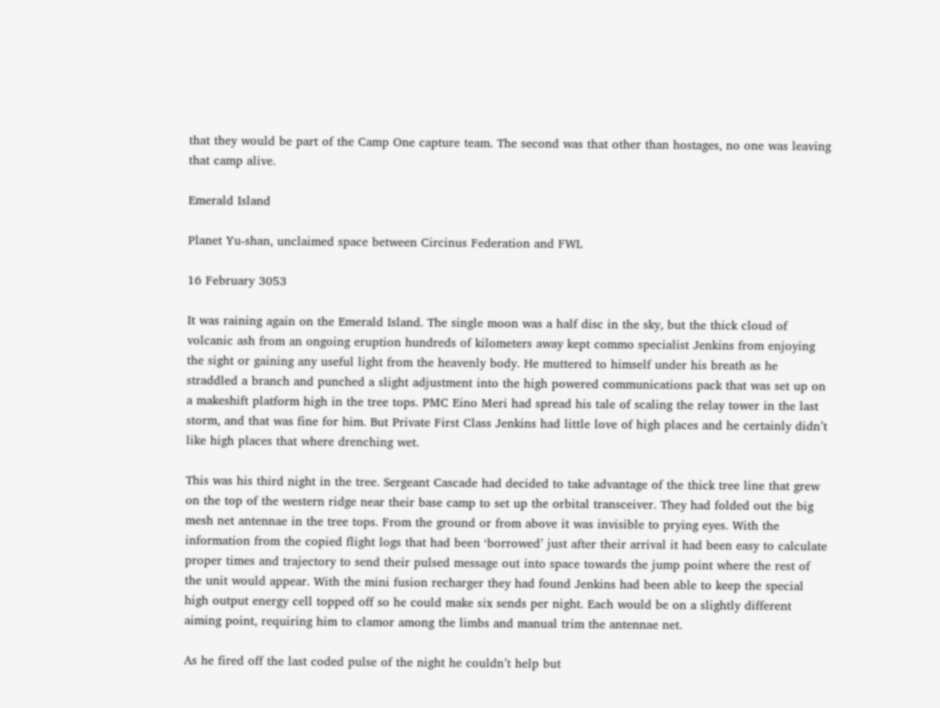that they would be part of the Camp One capture team. The second was that other than hostages, no one was leaving that camp alive.

Emerald Island

Planet Yu-shan, unclaimed space between Circinus Federation and FWL

16 February 3053

It was raining again on the Emerald Island. The single moon was a half disc in the sky, but the thick cloud of volcanic ash from an ongoing eruption hundreds of kilometers away kept commo specialist Jenkins from enjoying the sight or gaining any useful light from the heavenly body. He muttered to himself under his breath as he straddled a branch and punched a slight adjustment into the high powered communications pack that was set up on a makeshift platform high in the tree tops. PMC Eino Meri had spread his tale of scaling the relay tower in the last storm, and that was fine for him. But Private First Class Jenkins had little love of high places and he certainly didn’t like high places that where drenching wet.

This was his third night in the tree. Sergeant Cascade had decided to take advantage of the thick tree line that grew on the top of the western ridge near their base camp to set up the orbital transceiver. They had folded out the big mesh net antennae in the tree tops. From the ground or from above it was invisible to prying eyes. With the information from the copied flight logs that had been ‘borrowed’ just after their arrival it had been easy to calculate proper times and trajectory to send their pulsed message out into space towards the jump point where the rest of the unit would appear. With the mini fusion recharger they had found Jenkins had been able to keep the special high output energy cell topped off so he could make six sends per night. Each would be on a slightly different aiming point, requiring him to clamor among the limbs and manual trim the antennae net.

As he fired off the last coded pulse of the night he couldn’t help but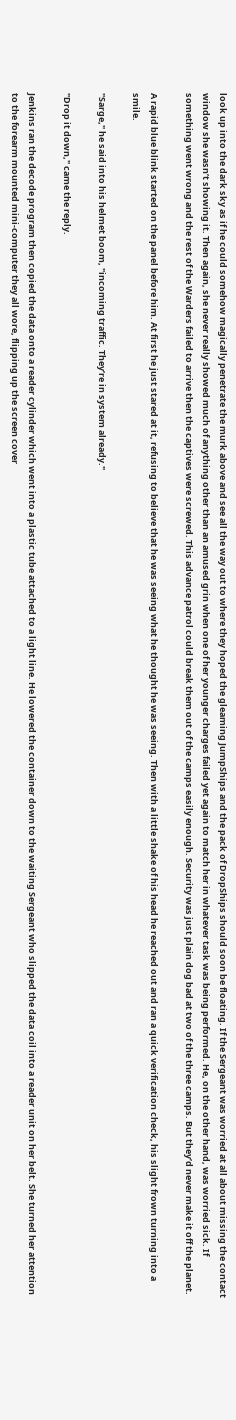look up into the dark sky as if he could somehow magically penetrate the murk above and see all the way out to where they hoped the gleaming JumpShips and the pack of DropShips should soon be floating. If the Sergeant was worried at all about missing the contact window she wasn’t showing it. Then again, she never really showed much of anything other than an amused grin when one of her younger charges failed yet again to match her in whatever task was being performed. He, on the other hand, was worried sick. If something went wrong and the rest of the Warders failed to arrive then the captives were screwed. This advance patrol could break them out of the camps easily enough. Security was just plain dog bad at two of the three camps. But they’d never make it off the planet.

A rapid blue blink started on the panel before him. At first he just stared at it, refusing to believe that he was seeing what he thought he was seeing. Then with a little shake of his head he reached out and ran a quick verification check, his slight frown turning into a smile.

"Sarge," he said into his helmet boom, "incoming traffic. They’re in system already."

"Drop it down," came the reply.

Jenkins ran the decode program then copied the data onto a reader cylinder which went into a plastic tube attached to a light line. He lowered the container down to the waiting Sergeant who slipped the data coil into a reader unit on her belt. She turned her attention to the forearm mounted mini-computer they all wore, flipping up the screen cover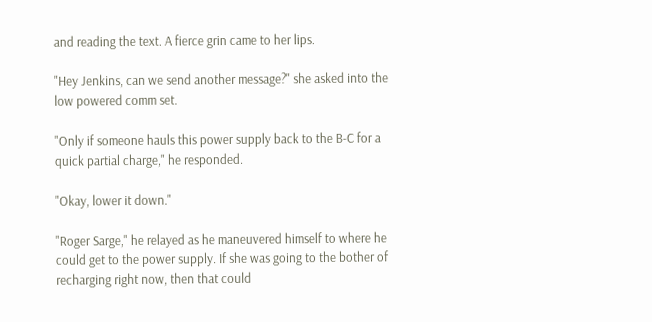and reading the text. A fierce grin came to her lips.

"Hey Jenkins, can we send another message?" she asked into the low powered comm set.

"Only if someone hauls this power supply back to the B-C for a quick partial charge," he responded.

"Okay, lower it down."

"Roger Sarge," he relayed as he maneuvered himself to where he could get to the power supply. If she was going to the bother of recharging right now, then that could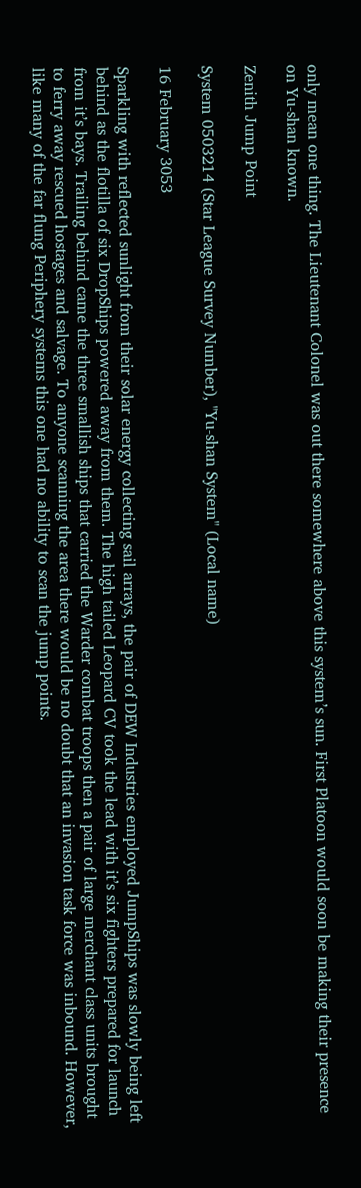only mean one thing. The Lieutenant Colonel was out there somewhere above this system’s sun. First Platoon would soon be making their presence on Yu-shan known.

Zenith Jump Point

System 0503214 (Star League Survey Number), "Yu-shan System" (Local name)

16 February 3053

Sparkling with reflected sunlight from their solar energy collecting sail arrays, the pair of DEW Industries employed JumpShips was slowly being left behind as the flotilla of six DropShips powered away from them. The high tailed Leopard CV took the lead with it’s six fighters prepared for launch from it’s bays. Trailing behind came the three smallish ships that carried the Warder combat troops then a pair of large merchant class units brought to ferry away rescued hostages and salvage. To anyone scanning the area there would be no doubt that an invasion task force was inbound. However, like many of the far flung Periphery systems this one had no ability to scan the jump points.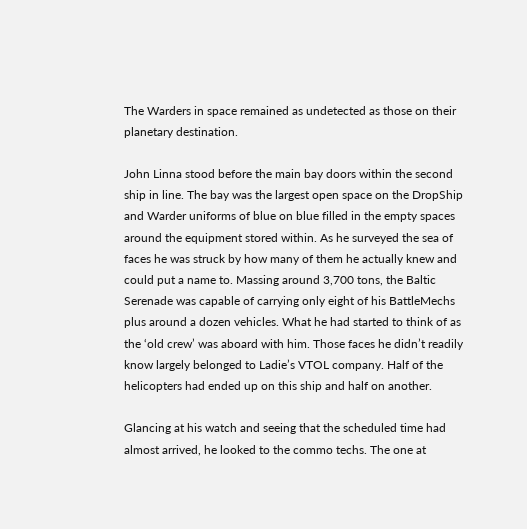The Warders in space remained as undetected as those on their planetary destination.

John Linna stood before the main bay doors within the second ship in line. The bay was the largest open space on the DropShip and Warder uniforms of blue on blue filled in the empty spaces around the equipment stored within. As he surveyed the sea of faces he was struck by how many of them he actually knew and could put a name to. Massing around 3,700 tons, the Baltic Serenade was capable of carrying only eight of his BattleMechs plus around a dozen vehicles. What he had started to think of as the ‘old crew’ was aboard with him. Those faces he didn’t readily know largely belonged to Ladie’s VTOL company. Half of the helicopters had ended up on this ship and half on another.

Glancing at his watch and seeing that the scheduled time had almost arrived, he looked to the commo techs. The one at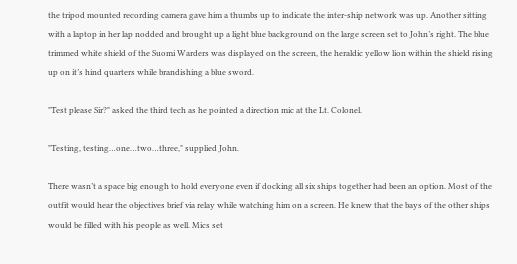the tripod mounted recording camera gave him a thumbs up to indicate the inter-ship network was up. Another sitting with a laptop in her lap nodded and brought up a light blue background on the large screen set to John’s right. The blue trimmed white shield of the Suomi Warders was displayed on the screen, the heraldic yellow lion within the shield rising up on it’s hind quarters while brandishing a blue sword.

"Test please Sir?" asked the third tech as he pointed a direction mic at the Lt. Colonel.

"Testing, testing…one…two…three," supplied John.

There wasn’t a space big enough to hold everyone even if docking all six ships together had been an option. Most of the outfit would hear the objectives brief via relay while watching him on a screen. He knew that the bays of the other ships would be filled with his people as well. Mics set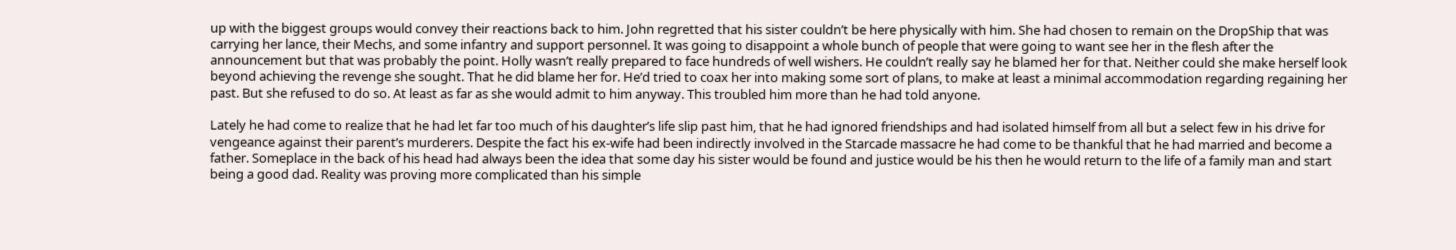up with the biggest groups would convey their reactions back to him. John regretted that his sister couldn’t be here physically with him. She had chosen to remain on the DropShip that was carrying her lance, their Mechs, and some infantry and support personnel. It was going to disappoint a whole bunch of people that were going to want see her in the flesh after the announcement but that was probably the point. Holly wasn’t really prepared to face hundreds of well wishers. He couldn’t really say he blamed her for that. Neither could she make herself look beyond achieving the revenge she sought. That he did blame her for. He’d tried to coax her into making some sort of plans, to make at least a minimal accommodation regarding regaining her past. But she refused to do so. At least as far as she would admit to him anyway. This troubled him more than he had told anyone.

Lately he had come to realize that he had let far too much of his daughter’s life slip past him, that he had ignored friendships and had isolated himself from all but a select few in his drive for vengeance against their parent’s murderers. Despite the fact his ex-wife had been indirectly involved in the Starcade massacre he had come to be thankful that he had married and become a father. Someplace in the back of his head had always been the idea that some day his sister would be found and justice would be his then he would return to the life of a family man and start being a good dad. Reality was proving more complicated than his simple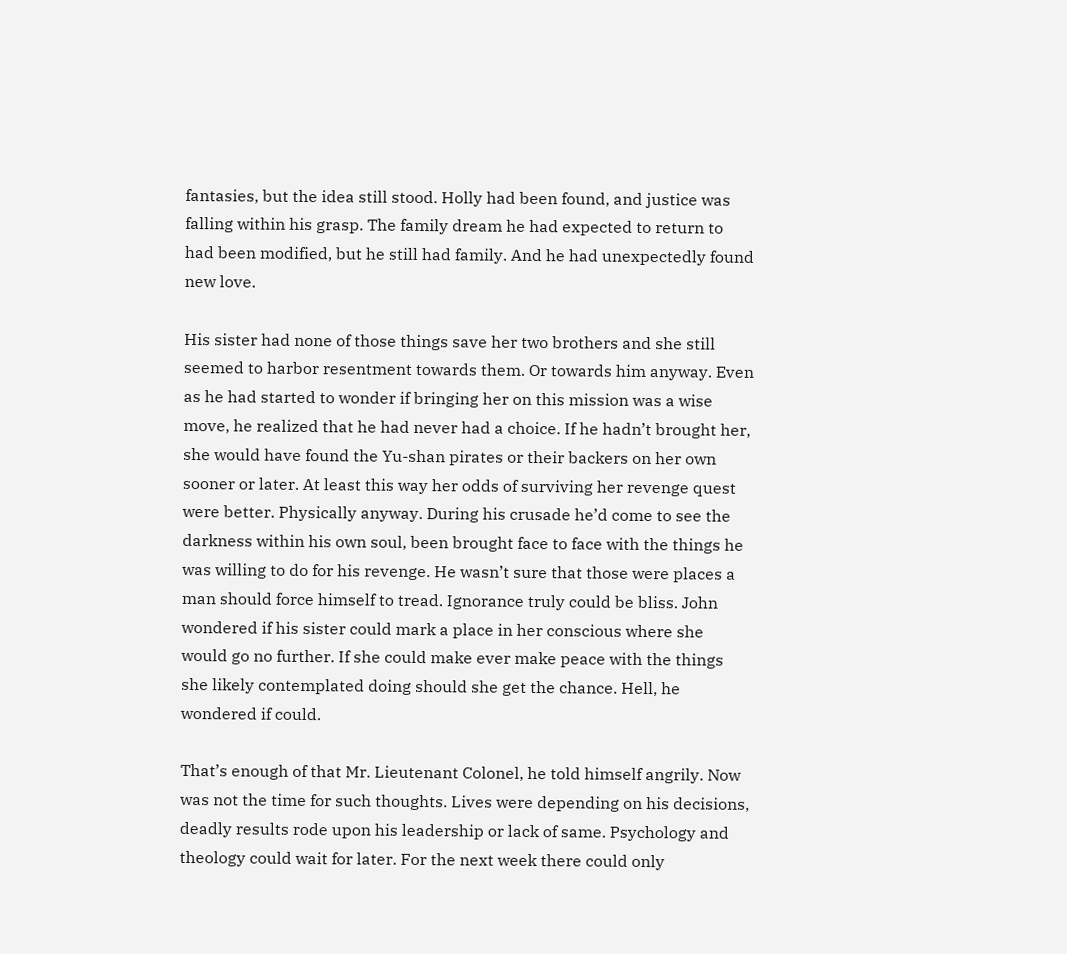fantasies, but the idea still stood. Holly had been found, and justice was falling within his grasp. The family dream he had expected to return to had been modified, but he still had family. And he had unexpectedly found new love.

His sister had none of those things save her two brothers and she still seemed to harbor resentment towards them. Or towards him anyway. Even as he had started to wonder if bringing her on this mission was a wise move, he realized that he had never had a choice. If he hadn’t brought her, she would have found the Yu-shan pirates or their backers on her own sooner or later. At least this way her odds of surviving her revenge quest were better. Physically anyway. During his crusade he’d come to see the darkness within his own soul, been brought face to face with the things he was willing to do for his revenge. He wasn’t sure that those were places a man should force himself to tread. Ignorance truly could be bliss. John wondered if his sister could mark a place in her conscious where she would go no further. If she could make ever make peace with the things she likely contemplated doing should she get the chance. Hell, he wondered if could.

That’s enough of that Mr. Lieutenant Colonel, he told himself angrily. Now was not the time for such thoughts. Lives were depending on his decisions, deadly results rode upon his leadership or lack of same. Psychology and theology could wait for later. For the next week there could only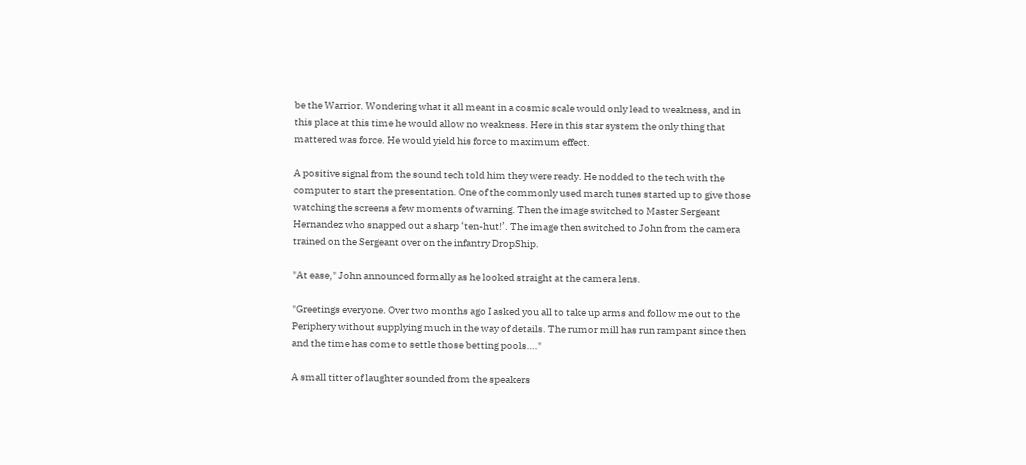be the Warrior. Wondering what it all meant in a cosmic scale would only lead to weakness, and in this place at this time he would allow no weakness. Here in this star system the only thing that mattered was force. He would yield his force to maximum effect.

A positive signal from the sound tech told him they were ready. He nodded to the tech with the computer to start the presentation. One of the commonly used march tunes started up to give those watching the screens a few moments of warning. Then the image switched to Master Sergeant Hernandez who snapped out a sharp ‘ten-hut!’. The image then switched to John from the camera trained on the Sergeant over on the infantry DropShip.

"At ease," John announced formally as he looked straight at the camera lens.

"Greetings everyone. Over two months ago I asked you all to take up arms and follow me out to the Periphery without supplying much in the way of details. The rumor mill has run rampant since then and the time has come to settle those betting pools…."

A small titter of laughter sounded from the speakers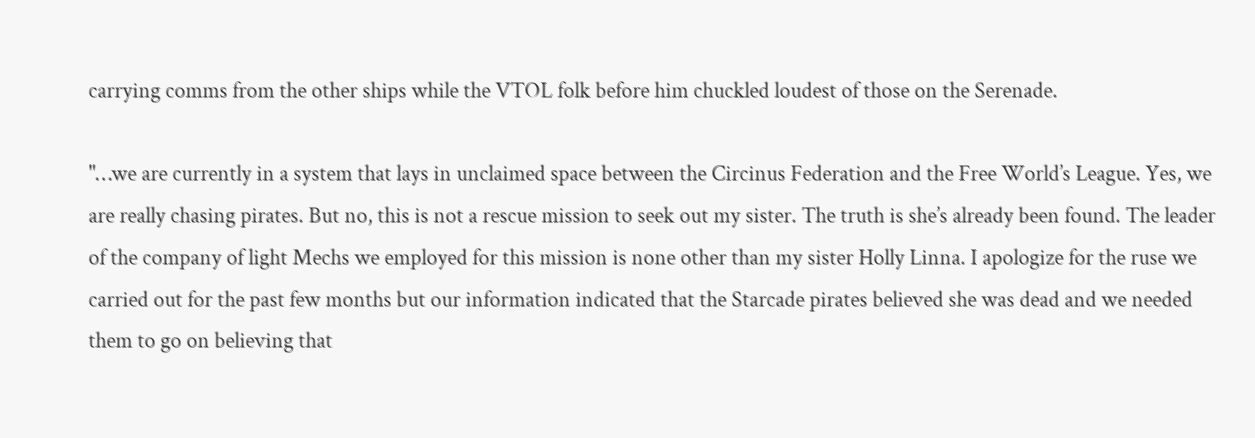carrying comms from the other ships while the VTOL folk before him chuckled loudest of those on the Serenade.

"…we are currently in a system that lays in unclaimed space between the Circinus Federation and the Free World’s League. Yes, we are really chasing pirates. But no, this is not a rescue mission to seek out my sister. The truth is she’s already been found. The leader of the company of light Mechs we employed for this mission is none other than my sister Holly Linna. I apologize for the ruse we carried out for the past few months but our information indicated that the Starcade pirates believed she was dead and we needed them to go on believing that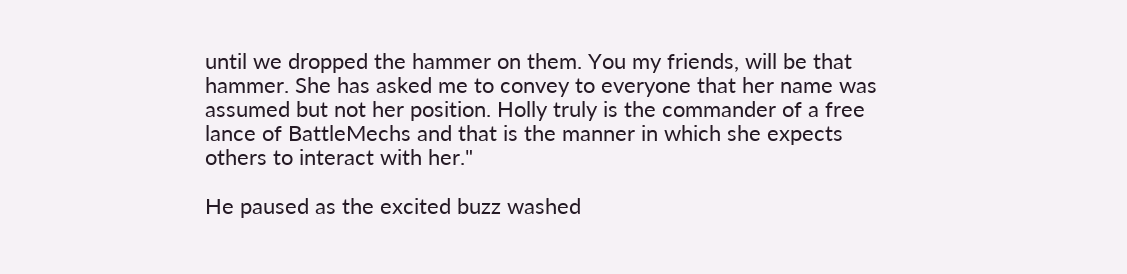until we dropped the hammer on them. You my friends, will be that hammer. She has asked me to convey to everyone that her name was assumed but not her position. Holly truly is the commander of a free lance of BattleMechs and that is the manner in which she expects others to interact with her."

He paused as the excited buzz washed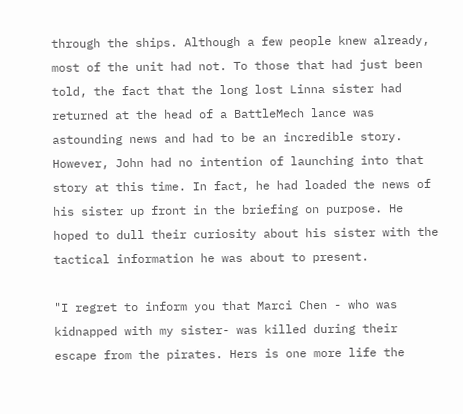through the ships. Although a few people knew already, most of the unit had not. To those that had just been told, the fact that the long lost Linna sister had returned at the head of a BattleMech lance was astounding news and had to be an incredible story. However, John had no intention of launching into that story at this time. In fact, he had loaded the news of his sister up front in the briefing on purpose. He hoped to dull their curiosity about his sister with the tactical information he was about to present.

"I regret to inform you that Marci Chen - who was kidnapped with my sister- was killed during their escape from the pirates. Hers is one more life the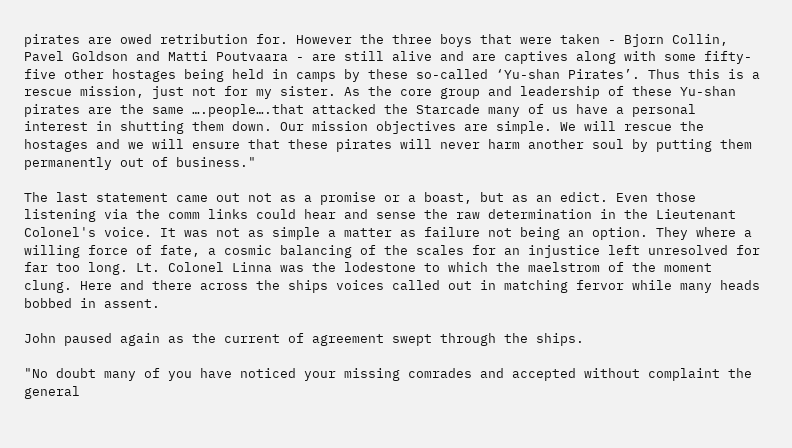pirates are owed retribution for. However the three boys that were taken - Bjorn Collin, Pavel Goldson and Matti Poutvaara - are still alive and are captives along with some fifty-five other hostages being held in camps by these so-called ‘Yu-shan Pirates’. Thus this is a rescue mission, just not for my sister. As the core group and leadership of these Yu-shan pirates are the same ….people….that attacked the Starcade many of us have a personal interest in shutting them down. Our mission objectives are simple. We will rescue the hostages and we will ensure that these pirates will never harm another soul by putting them permanently out of business."

The last statement came out not as a promise or a boast, but as an edict. Even those listening via the comm links could hear and sense the raw determination in the Lieutenant Colonel's voice. It was not as simple a matter as failure not being an option. They where a willing force of fate, a cosmic balancing of the scales for an injustice left unresolved for far too long. Lt. Colonel Linna was the lodestone to which the maelstrom of the moment clung. Here and there across the ships voices called out in matching fervor while many heads bobbed in assent.

John paused again as the current of agreement swept through the ships.

"No doubt many of you have noticed your missing comrades and accepted without complaint the general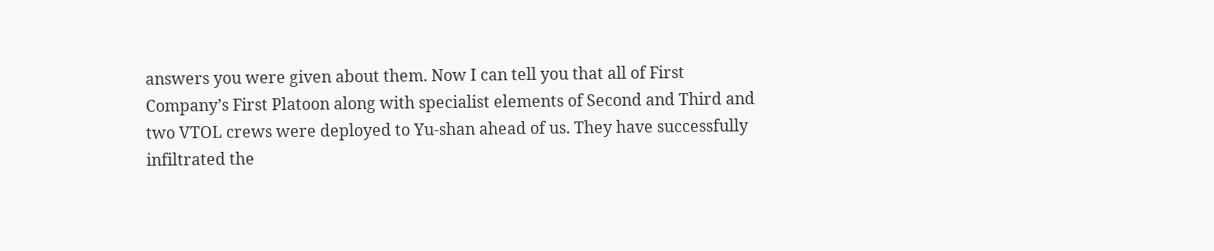answers you were given about them. Now I can tell you that all of First Company’s First Platoon along with specialist elements of Second and Third and two VTOL crews were deployed to Yu-shan ahead of us. They have successfully infiltrated the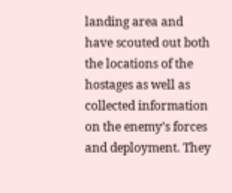landing area and have scouted out both the locations of the hostages as well as collected information on the enemy’s forces and deployment. They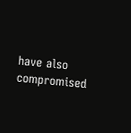have also compromised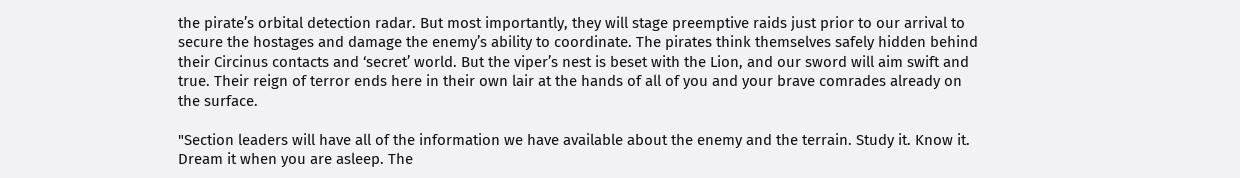the pirate’s orbital detection radar. But most importantly, they will stage preemptive raids just prior to our arrival to secure the hostages and damage the enemy’s ability to coordinate. The pirates think themselves safely hidden behind their Circinus contacts and ‘secret’ world. But the viper’s nest is beset with the Lion, and our sword will aim swift and true. Their reign of terror ends here in their own lair at the hands of all of you and your brave comrades already on the surface.

"Section leaders will have all of the information we have available about the enemy and the terrain. Study it. Know it. Dream it when you are asleep. The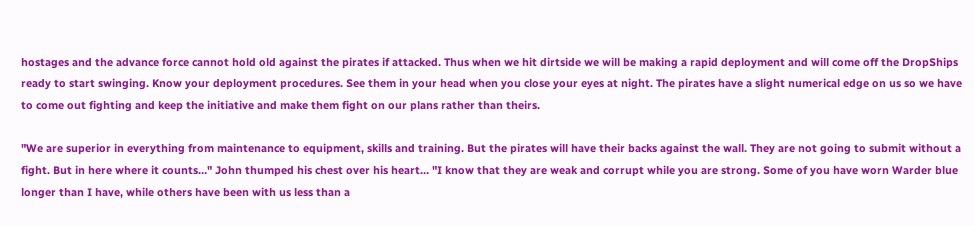hostages and the advance force cannot hold old against the pirates if attacked. Thus when we hit dirtside we will be making a rapid deployment and will come off the DropShips ready to start swinging. Know your deployment procedures. See them in your head when you close your eyes at night. The pirates have a slight numerical edge on us so we have to come out fighting and keep the initiative and make them fight on our plans rather than theirs.

"We are superior in everything from maintenance to equipment, skills and training. But the pirates will have their backs against the wall. They are not going to submit without a fight. But in here where it counts…" John thumped his chest over his heart… "I know that they are weak and corrupt while you are strong. Some of you have worn Warder blue longer than I have, while others have been with us less than a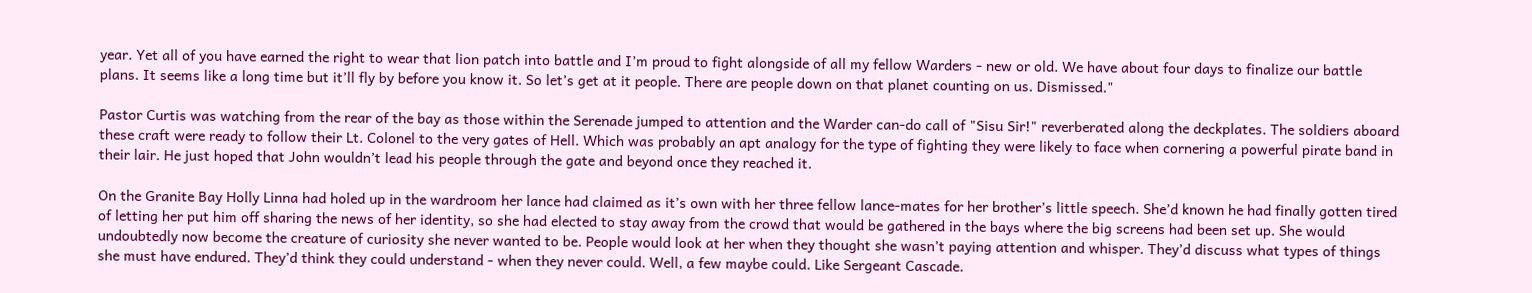year. Yet all of you have earned the right to wear that lion patch into battle and I’m proud to fight alongside of all my fellow Warders - new or old. We have about four days to finalize our battle plans. It seems like a long time but it’ll fly by before you know it. So let’s get at it people. There are people down on that planet counting on us. Dismissed."

Pastor Curtis was watching from the rear of the bay as those within the Serenade jumped to attention and the Warder can-do call of "Sisu Sir!" reverberated along the deckplates. The soldiers aboard these craft were ready to follow their Lt. Colonel to the very gates of Hell. Which was probably an apt analogy for the type of fighting they were likely to face when cornering a powerful pirate band in their lair. He just hoped that John wouldn’t lead his people through the gate and beyond once they reached it.

On the Granite Bay Holly Linna had holed up in the wardroom her lance had claimed as it’s own with her three fellow lance-mates for her brother’s little speech. She’d known he had finally gotten tired of letting her put him off sharing the news of her identity, so she had elected to stay away from the crowd that would be gathered in the bays where the big screens had been set up. She would undoubtedly now become the creature of curiosity she never wanted to be. People would look at her when they thought she wasn’t paying attention and whisper. They’d discuss what types of things she must have endured. They’d think they could understand - when they never could. Well, a few maybe could. Like Sergeant Cascade.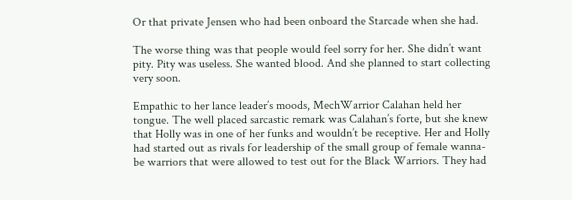Or that private Jensen who had been onboard the Starcade when she had.

The worse thing was that people would feel sorry for her. She didn’t want pity. Pity was useless. She wanted blood. And she planned to start collecting very soon.

Empathic to her lance leader’s moods, MechWarrior Calahan held her tongue. The well placed sarcastic remark was Calahan’s forte, but she knew that Holly was in one of her funks and wouldn’t be receptive. Her and Holly had started out as rivals for leadership of the small group of female wanna-be warriors that were allowed to test out for the Black Warriors. They had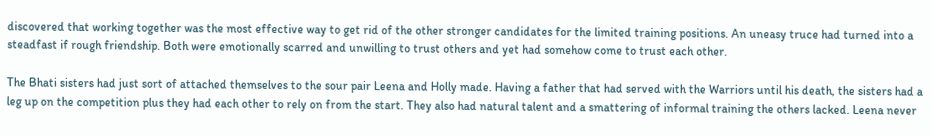discovered that working together was the most effective way to get rid of the other stronger candidates for the limited training positions. An uneasy truce had turned into a steadfast if rough friendship. Both were emotionally scarred and unwilling to trust others and yet had somehow come to trust each other.

The Bhati sisters had just sort of attached themselves to the sour pair Leena and Holly made. Having a father that had served with the Warriors until his death, the sisters had a leg up on the competition plus they had each other to rely on from the start. They also had natural talent and a smattering of informal training the others lacked. Leena never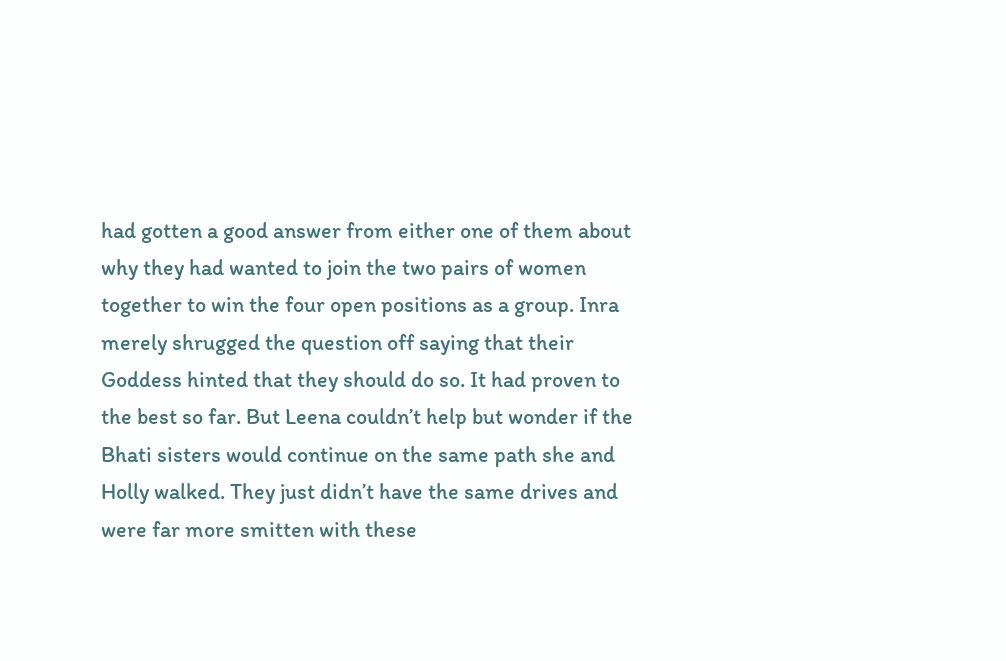had gotten a good answer from either one of them about why they had wanted to join the two pairs of women together to win the four open positions as a group. Inra merely shrugged the question off saying that their Goddess hinted that they should do so. It had proven to the best so far. But Leena couldn’t help but wonder if the Bhati sisters would continue on the same path she and Holly walked. They just didn’t have the same drives and were far more smitten with these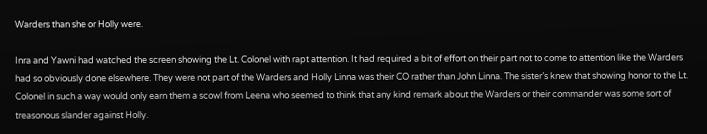Warders than she or Holly were.

Inra and Yawni had watched the screen showing the Lt. Colonel with rapt attention. It had required a bit of effort on their part not to come to attention like the Warders had so obviously done elsewhere. They were not part of the Warders and Holly Linna was their CO rather than John Linna. The sister’s knew that showing honor to the Lt. Colonel in such a way would only earn them a scowl from Leena who seemed to think that any kind remark about the Warders or their commander was some sort of treasonous slander against Holly.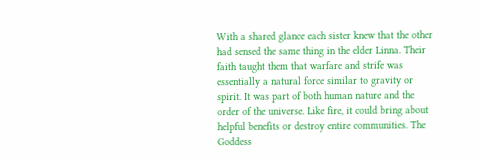With a shared glance each sister knew that the other had sensed the same thing in the elder Linna. Their faith taught them that warfare and strife was essentially a natural force similar to gravity or spirit. It was part of both human nature and the order of the universe. Like fire, it could bring about helpful benefits or destroy entire communities. The Goddess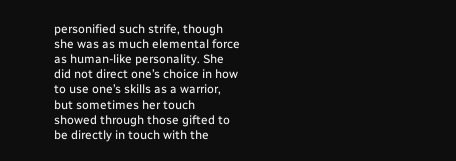personified such strife, though she was as much elemental force as human-like personality. She did not direct one’s choice in how to use one’s skills as a warrior, but sometimes her touch showed through those gifted to be directly in touch with the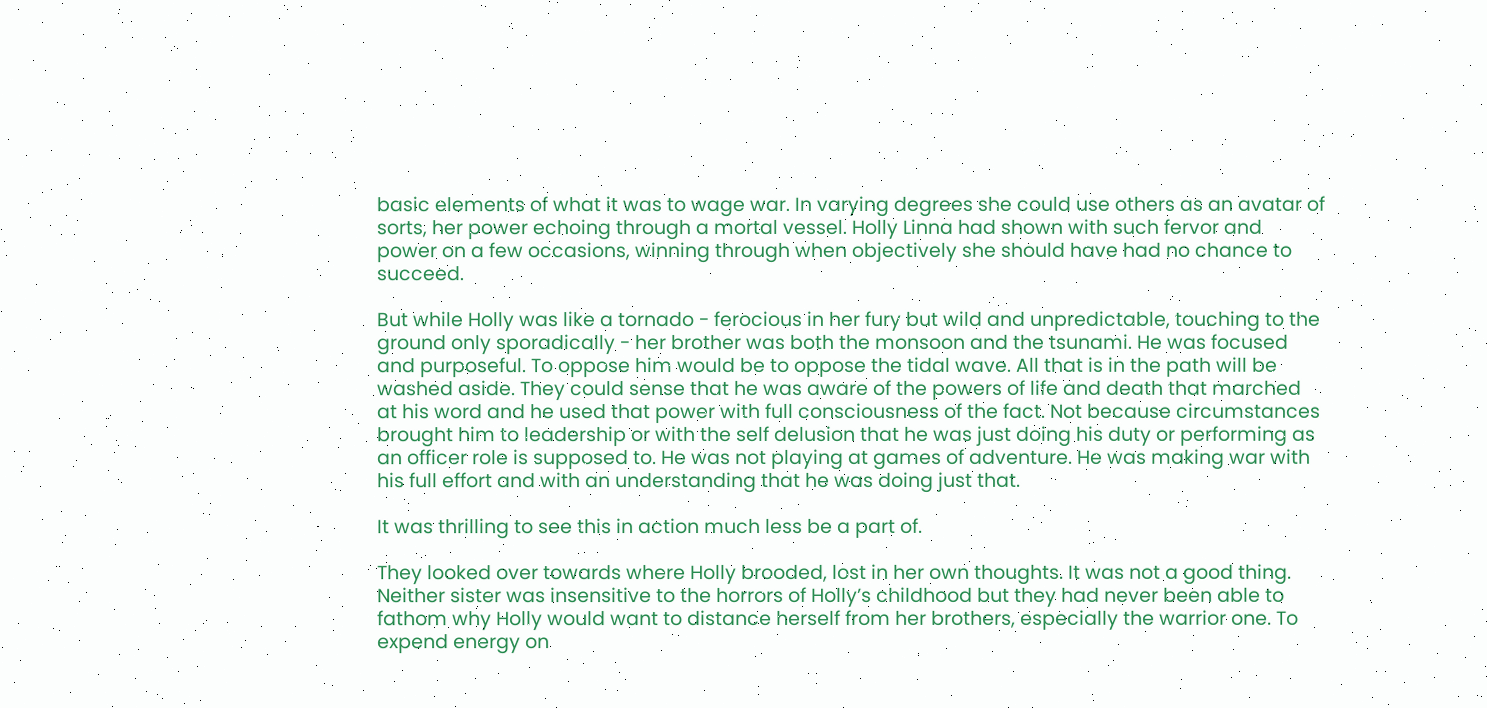basic elements of what it was to wage war. In varying degrees she could use others as an avatar of sorts, her power echoing through a mortal vessel. Holly Linna had shown with such fervor and power on a few occasions, winning through when objectively she should have had no chance to succeed.

But while Holly was like a tornado - ferocious in her fury but wild and unpredictable, touching to the ground only sporadically - her brother was both the monsoon and the tsunami. He was focused and purposeful. To oppose him would be to oppose the tidal wave. All that is in the path will be washed aside. They could sense that he was aware of the powers of life and death that marched at his word and he used that power with full consciousness of the fact. Not because circumstances brought him to leadership or with the self delusion that he was just doing his duty or performing as an officer role is supposed to. He was not playing at games of adventure. He was making war with his full effort and with an understanding that he was doing just that.

It was thrilling to see this in action much less be a part of.

They looked over towards where Holly brooded, lost in her own thoughts. It was not a good thing. Neither sister was insensitive to the horrors of Holly’s childhood but they had never been able to fathom why Holly would want to distance herself from her brothers, especially the warrior one. To expend energy on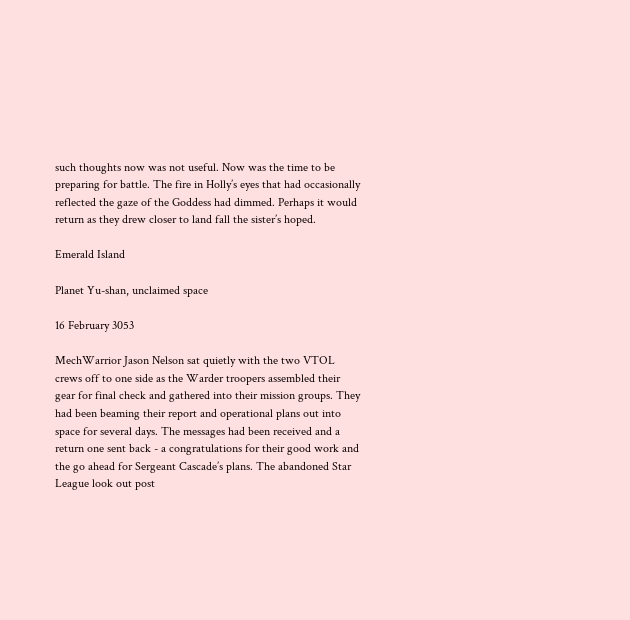such thoughts now was not useful. Now was the time to be preparing for battle. The fire in Holly’s eyes that had occasionally reflected the gaze of the Goddess had dimmed. Perhaps it would return as they drew closer to land fall the sister’s hoped.

Emerald Island

Planet Yu-shan, unclaimed space

16 February 3053

MechWarrior Jason Nelson sat quietly with the two VTOL crews off to one side as the Warder troopers assembled their gear for final check and gathered into their mission groups. They had been beaming their report and operational plans out into space for several days. The messages had been received and a return one sent back - a congratulations for their good work and the go ahead for Sergeant Cascade’s plans. The abandoned Star League look out post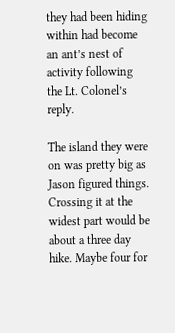they had been hiding within had become an ant’s nest of activity following the Lt. Colonel’s reply.

The island they were on was pretty big as Jason figured things. Crossing it at the widest part would be about a three day hike. Maybe four for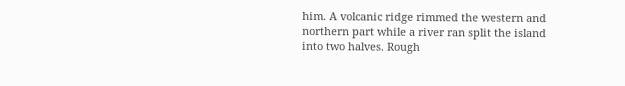him. A volcanic ridge rimmed the western and northern part while a river ran split the island into two halves. Rough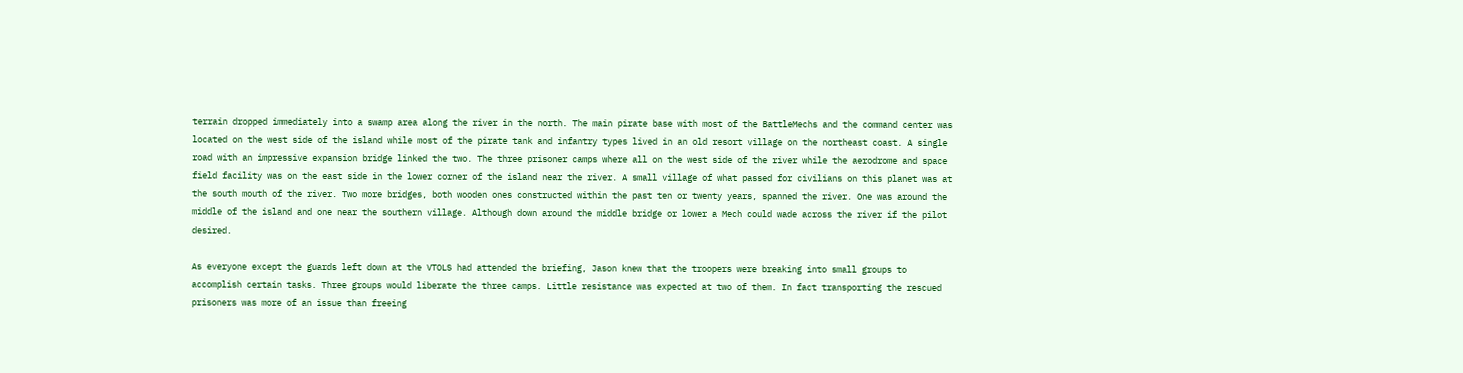terrain dropped immediately into a swamp area along the river in the north. The main pirate base with most of the BattleMechs and the command center was located on the west side of the island while most of the pirate tank and infantry types lived in an old resort village on the northeast coast. A single road with an impressive expansion bridge linked the two. The three prisoner camps where all on the west side of the river while the aerodrome and space field facility was on the east side in the lower corner of the island near the river. A small village of what passed for civilians on this planet was at the south mouth of the river. Two more bridges, both wooden ones constructed within the past ten or twenty years, spanned the river. One was around the middle of the island and one near the southern village. Although down around the middle bridge or lower a Mech could wade across the river if the pilot desired.

As everyone except the guards left down at the VTOLS had attended the briefing, Jason knew that the troopers were breaking into small groups to accomplish certain tasks. Three groups would liberate the three camps. Little resistance was expected at two of them. In fact transporting the rescued prisoners was more of an issue than freeing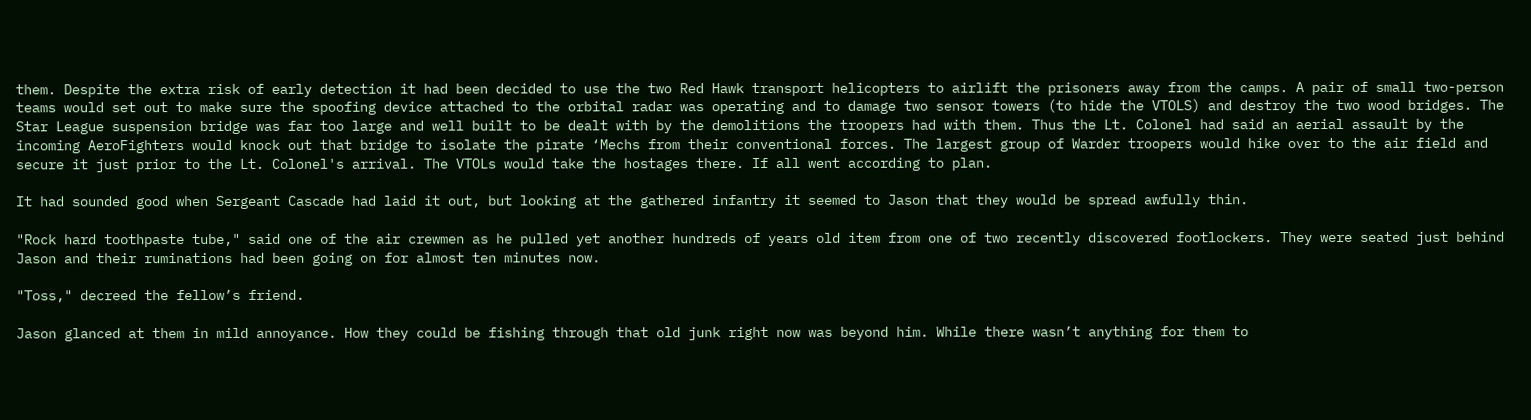them. Despite the extra risk of early detection it had been decided to use the two Red Hawk transport helicopters to airlift the prisoners away from the camps. A pair of small two-person teams would set out to make sure the spoofing device attached to the orbital radar was operating and to damage two sensor towers (to hide the VTOLS) and destroy the two wood bridges. The Star League suspension bridge was far too large and well built to be dealt with by the demolitions the troopers had with them. Thus the Lt. Colonel had said an aerial assault by the incoming AeroFighters would knock out that bridge to isolate the pirate ‘Mechs from their conventional forces. The largest group of Warder troopers would hike over to the air field and secure it just prior to the Lt. Colonel's arrival. The VTOLs would take the hostages there. If all went according to plan.

It had sounded good when Sergeant Cascade had laid it out, but looking at the gathered infantry it seemed to Jason that they would be spread awfully thin.

"Rock hard toothpaste tube," said one of the air crewmen as he pulled yet another hundreds of years old item from one of two recently discovered footlockers. They were seated just behind Jason and their ruminations had been going on for almost ten minutes now.

"Toss," decreed the fellow’s friend.

Jason glanced at them in mild annoyance. How they could be fishing through that old junk right now was beyond him. While there wasn’t anything for them to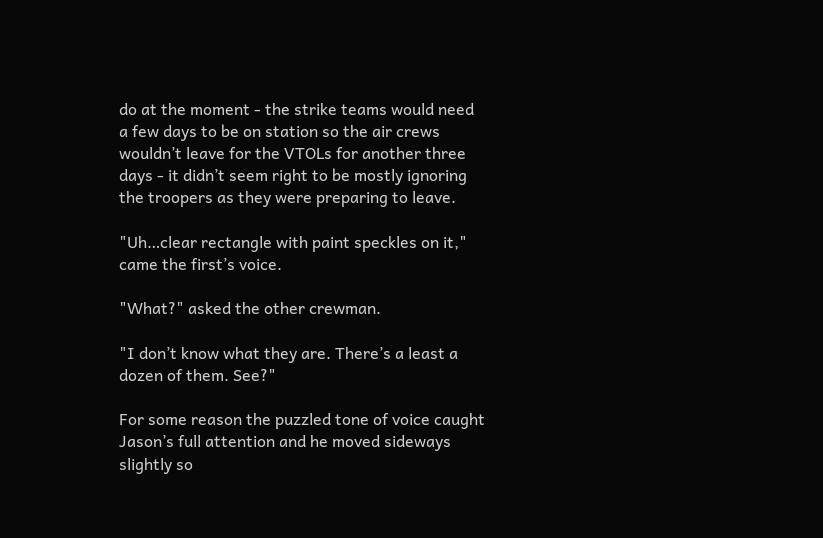do at the moment - the strike teams would need a few days to be on station so the air crews wouldn’t leave for the VTOLs for another three days - it didn’t seem right to be mostly ignoring the troopers as they were preparing to leave.

"Uh…clear rectangle with paint speckles on it," came the first’s voice.

"What?" asked the other crewman.

"I don’t know what they are. There’s a least a dozen of them. See?"

For some reason the puzzled tone of voice caught Jason’s full attention and he moved sideways slightly so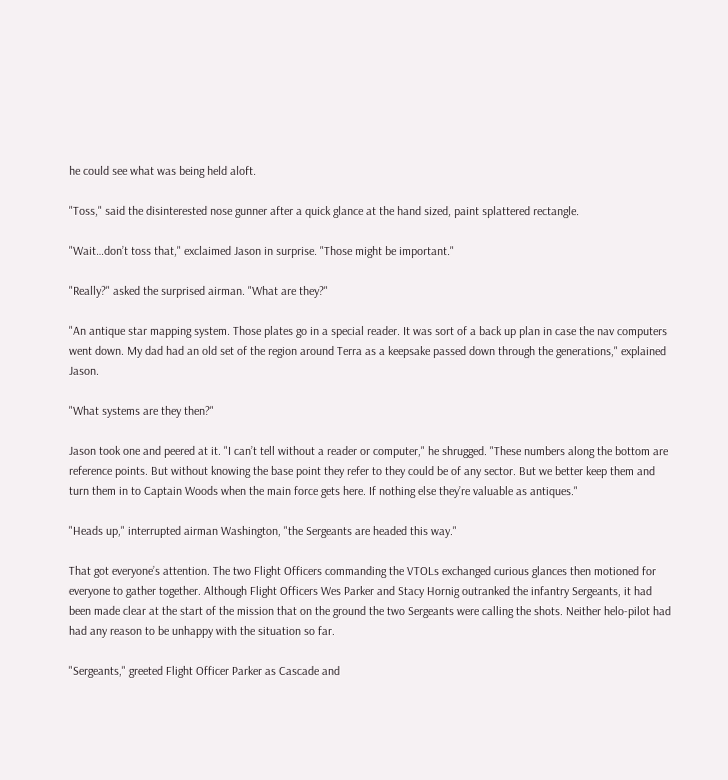he could see what was being held aloft.

"Toss," said the disinterested nose gunner after a quick glance at the hand sized, paint splattered rectangle.

"Wait…don’t toss that," exclaimed Jason in surprise. "Those might be important."

"Really?" asked the surprised airman. "What are they?"

"An antique star mapping system. Those plates go in a special reader. It was sort of a back up plan in case the nav computers went down. My dad had an old set of the region around Terra as a keepsake passed down through the generations," explained Jason.

"What systems are they then?"

Jason took one and peered at it. "I can’t tell without a reader or computer," he shrugged. "These numbers along the bottom are reference points. But without knowing the base point they refer to they could be of any sector. But we better keep them and turn them in to Captain Woods when the main force gets here. If nothing else they’re valuable as antiques."

"Heads up," interrupted airman Washington, "the Sergeants are headed this way."

That got everyone’s attention. The two Flight Officers commanding the VTOLs exchanged curious glances then motioned for everyone to gather together. Although Flight Officers Wes Parker and Stacy Hornig outranked the infantry Sergeants, it had been made clear at the start of the mission that on the ground the two Sergeants were calling the shots. Neither helo-pilot had had any reason to be unhappy with the situation so far.

"Sergeants," greeted Flight Officer Parker as Cascade and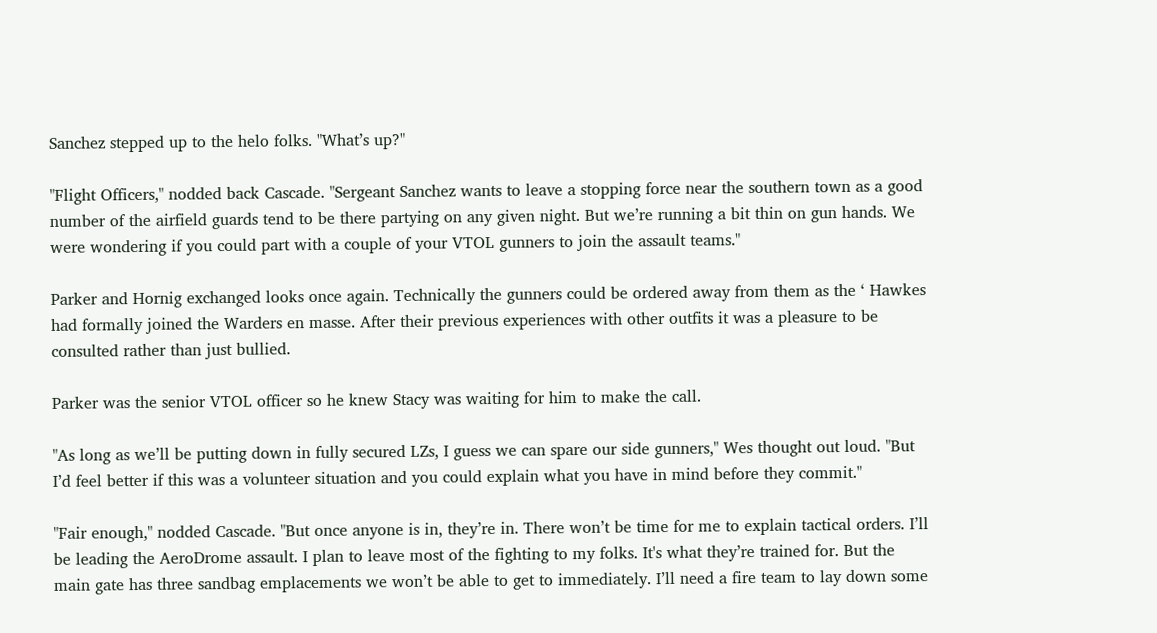Sanchez stepped up to the helo folks. "What’s up?"

"Flight Officers," nodded back Cascade. "Sergeant Sanchez wants to leave a stopping force near the southern town as a good number of the airfield guards tend to be there partying on any given night. But we’re running a bit thin on gun hands. We were wondering if you could part with a couple of your VTOL gunners to join the assault teams."

Parker and Hornig exchanged looks once again. Technically the gunners could be ordered away from them as the ‘ Hawkes had formally joined the Warders en masse. After their previous experiences with other outfits it was a pleasure to be consulted rather than just bullied.

Parker was the senior VTOL officer so he knew Stacy was waiting for him to make the call.

"As long as we’ll be putting down in fully secured LZs, I guess we can spare our side gunners," Wes thought out loud. "But I’d feel better if this was a volunteer situation and you could explain what you have in mind before they commit."

"Fair enough," nodded Cascade. "But once anyone is in, they’re in. There won’t be time for me to explain tactical orders. I’ll be leading the AeroDrome assault. I plan to leave most of the fighting to my folks. It's what they’re trained for. But the main gate has three sandbag emplacements we won’t be able to get to immediately. I’ll need a fire team to lay down some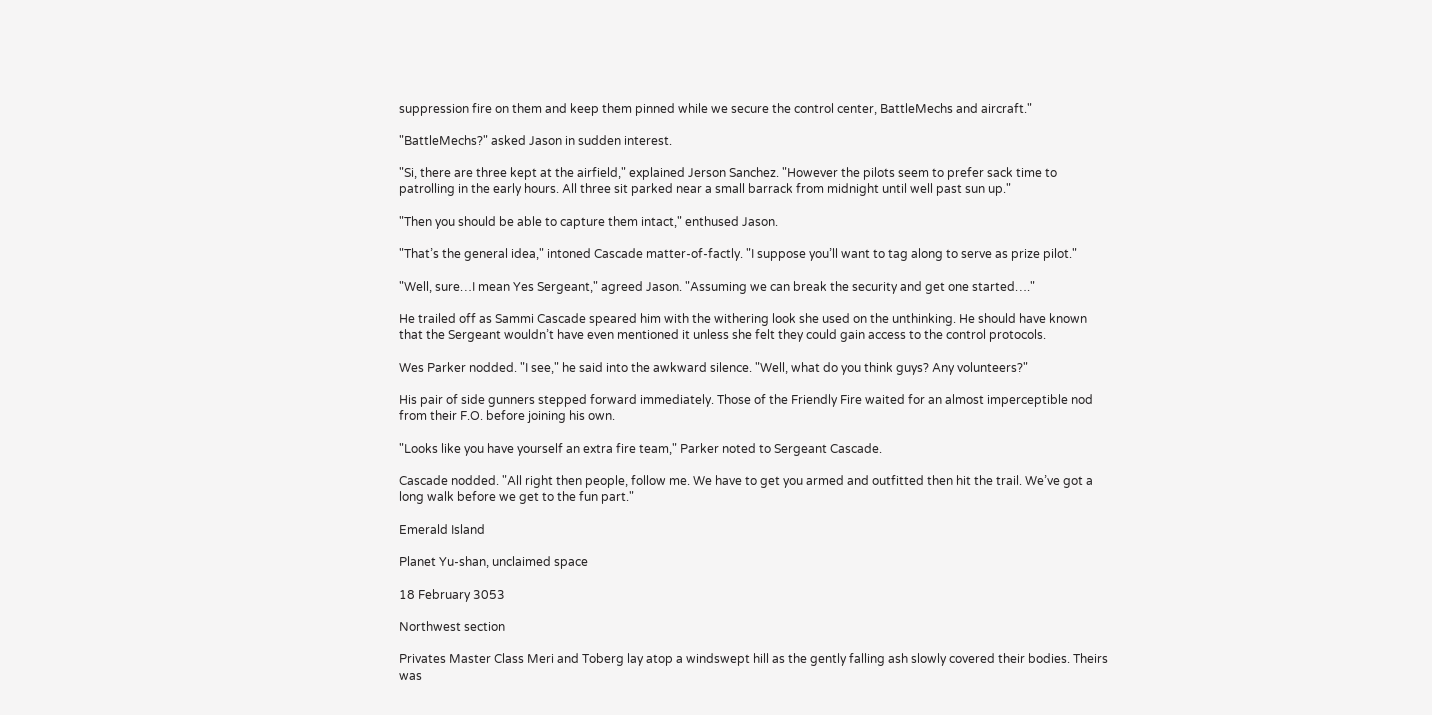suppression fire on them and keep them pinned while we secure the control center, BattleMechs and aircraft."

"BattleMechs?" asked Jason in sudden interest.

"Si, there are three kept at the airfield," explained Jerson Sanchez. "However the pilots seem to prefer sack time to patrolling in the early hours. All three sit parked near a small barrack from midnight until well past sun up."

"Then you should be able to capture them intact," enthused Jason.

"That’s the general idea," intoned Cascade matter-of-factly. "I suppose you’ll want to tag along to serve as prize pilot."

"Well, sure…I mean Yes Sergeant," agreed Jason. "Assuming we can break the security and get one started…."

He trailed off as Sammi Cascade speared him with the withering look she used on the unthinking. He should have known that the Sergeant wouldn’t have even mentioned it unless she felt they could gain access to the control protocols.

Wes Parker nodded. "I see," he said into the awkward silence. "Well, what do you think guys? Any volunteers?"

His pair of side gunners stepped forward immediately. Those of the Friendly Fire waited for an almost imperceptible nod from their F.O. before joining his own.

"Looks like you have yourself an extra fire team," Parker noted to Sergeant Cascade.

Cascade nodded. "All right then people, follow me. We have to get you armed and outfitted then hit the trail. We’ve got a long walk before we get to the fun part."

Emerald Island

Planet Yu-shan, unclaimed space

18 February 3053

Northwest section

Privates Master Class Meri and Toberg lay atop a windswept hill as the gently falling ash slowly covered their bodies. Theirs was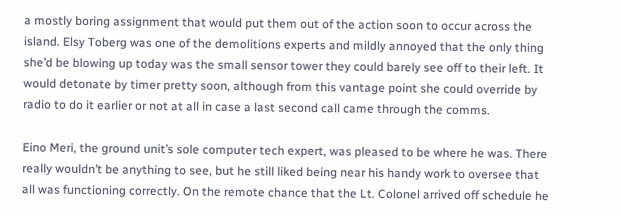a mostly boring assignment that would put them out of the action soon to occur across the island. Elsy Toberg was one of the demolitions experts and mildly annoyed that the only thing she’d be blowing up today was the small sensor tower they could barely see off to their left. It would detonate by timer pretty soon, although from this vantage point she could override by radio to do it earlier or not at all in case a last second call came through the comms.

Eino Meri, the ground unit’s sole computer tech expert, was pleased to be where he was. There really wouldn’t be anything to see, but he still liked being near his handy work to oversee that all was functioning correctly. On the remote chance that the Lt. Colonel arrived off schedule he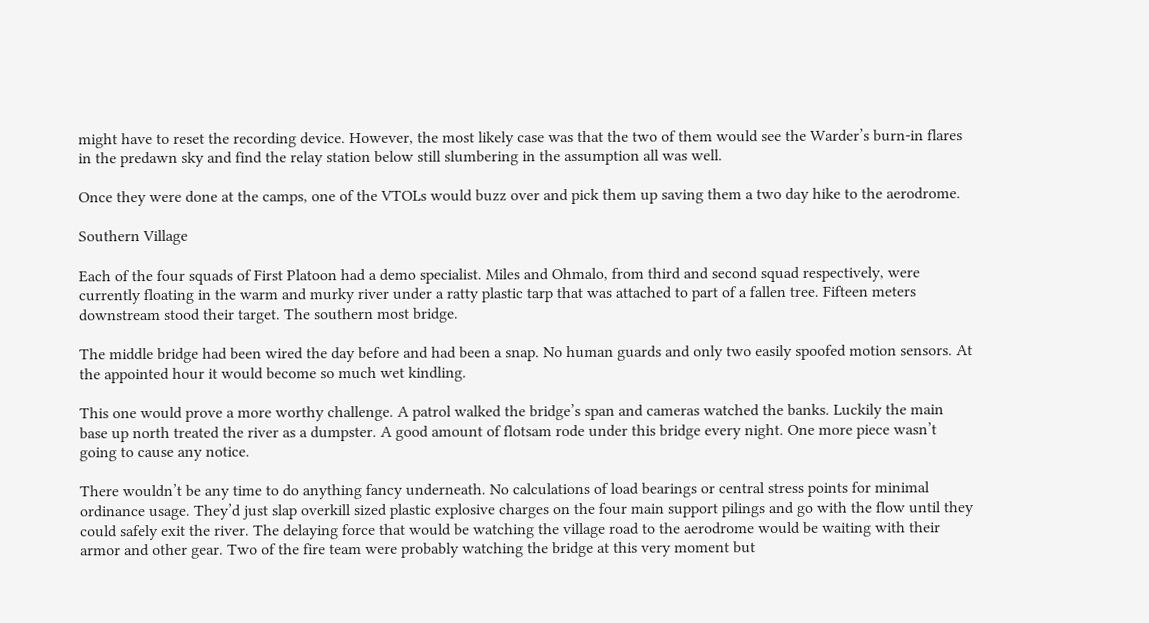might have to reset the recording device. However, the most likely case was that the two of them would see the Warder’s burn-in flares in the predawn sky and find the relay station below still slumbering in the assumption all was well.

Once they were done at the camps, one of the VTOLs would buzz over and pick them up saving them a two day hike to the aerodrome.

Southern Village

Each of the four squads of First Platoon had a demo specialist. Miles and Ohmalo, from third and second squad respectively, were currently floating in the warm and murky river under a ratty plastic tarp that was attached to part of a fallen tree. Fifteen meters downstream stood their target. The southern most bridge.

The middle bridge had been wired the day before and had been a snap. No human guards and only two easily spoofed motion sensors. At the appointed hour it would become so much wet kindling.

This one would prove a more worthy challenge. A patrol walked the bridge’s span and cameras watched the banks. Luckily the main base up north treated the river as a dumpster. A good amount of flotsam rode under this bridge every night. One more piece wasn’t going to cause any notice.

There wouldn’t be any time to do anything fancy underneath. No calculations of load bearings or central stress points for minimal ordinance usage. They’d just slap overkill sized plastic explosive charges on the four main support pilings and go with the flow until they could safely exit the river. The delaying force that would be watching the village road to the aerodrome would be waiting with their armor and other gear. Two of the fire team were probably watching the bridge at this very moment but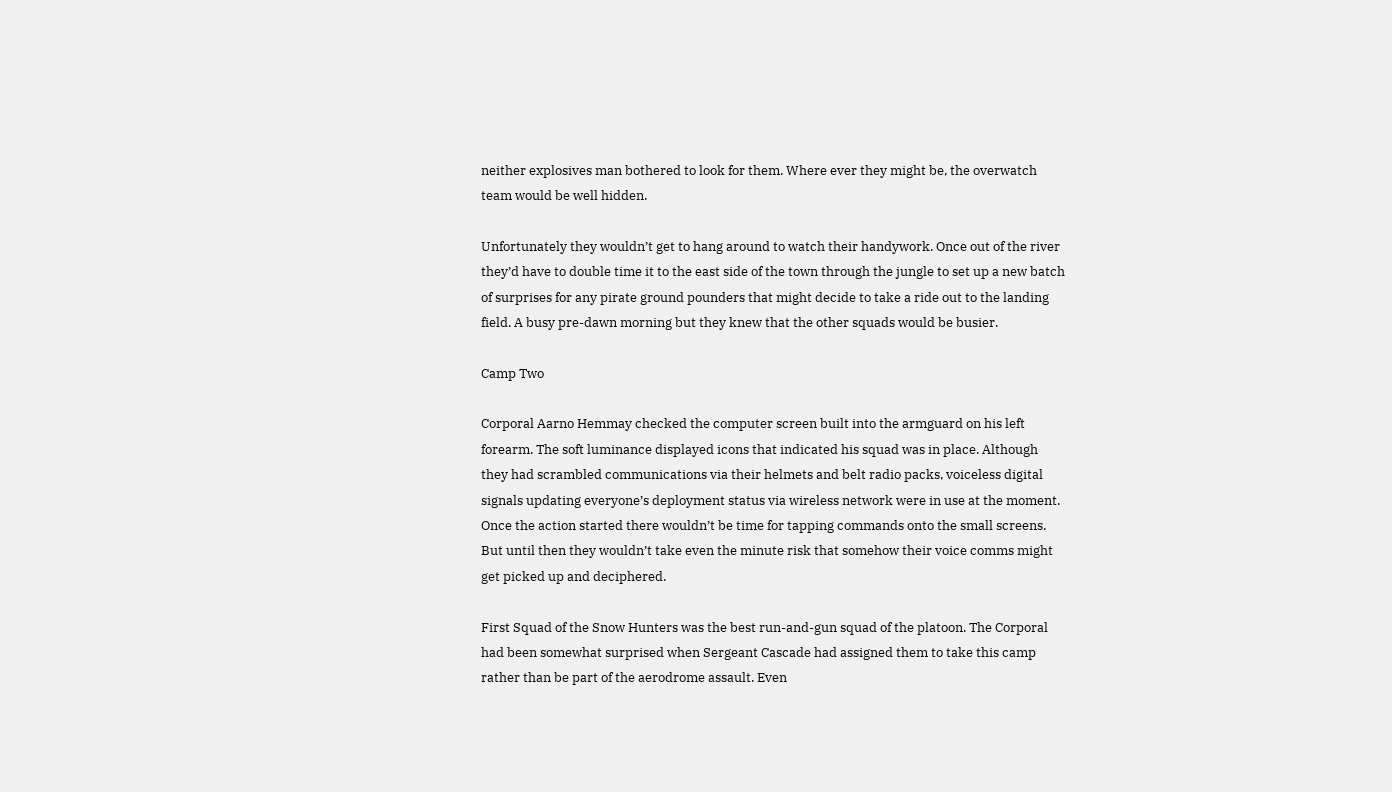neither explosives man bothered to look for them. Where ever they might be, the overwatch team would be well hidden.

Unfortunately they wouldn’t get to hang around to watch their handywork. Once out of the river they’d have to double time it to the east side of the town through the jungle to set up a new batch of surprises for any pirate ground pounders that might decide to take a ride out to the landing field. A busy pre-dawn morning but they knew that the other squads would be busier.

Camp Two

Corporal Aarno Hemmay checked the computer screen built into the armguard on his left forearm. The soft luminance displayed icons that indicated his squad was in place. Although they had scrambled communications via their helmets and belt radio packs, voiceless digital signals updating everyone’s deployment status via wireless network were in use at the moment. Once the action started there wouldn’t be time for tapping commands onto the small screens. But until then they wouldn’t take even the minute risk that somehow their voice comms might get picked up and deciphered.

First Squad of the Snow Hunters was the best run-and-gun squad of the platoon. The Corporal had been somewhat surprised when Sergeant Cascade had assigned them to take this camp rather than be part of the aerodrome assault. Even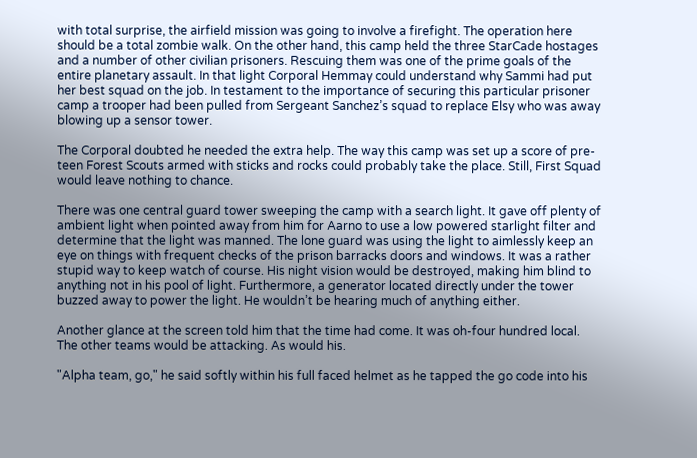with total surprise, the airfield mission was going to involve a firefight. The operation here should be a total zombie walk. On the other hand, this camp held the three StarCade hostages and a number of other civilian prisoners. Rescuing them was one of the prime goals of the entire planetary assault. In that light Corporal Hemmay could understand why Sammi had put her best squad on the job. In testament to the importance of securing this particular prisoner camp a trooper had been pulled from Sergeant Sanchez’s squad to replace Elsy who was away blowing up a sensor tower.

The Corporal doubted he needed the extra help. The way this camp was set up a score of pre-teen Forest Scouts armed with sticks and rocks could probably take the place. Still, First Squad would leave nothing to chance.

There was one central guard tower sweeping the camp with a search light. It gave off plenty of ambient light when pointed away from him for Aarno to use a low powered starlight filter and determine that the light was manned. The lone guard was using the light to aimlessly keep an eye on things with frequent checks of the prison barracks doors and windows. It was a rather stupid way to keep watch of course. His night vision would be destroyed, making him blind to anything not in his pool of light. Furthermore, a generator located directly under the tower buzzed away to power the light. He wouldn’t be hearing much of anything either.

Another glance at the screen told him that the time had come. It was oh-four hundred local. The other teams would be attacking. As would his.

"Alpha team, go," he said softly within his full faced helmet as he tapped the go code into his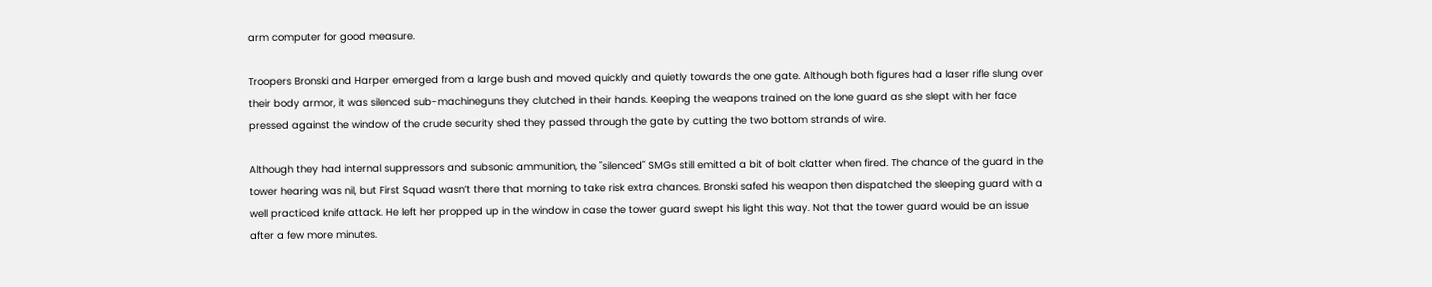arm computer for good measure.

Troopers Bronski and Harper emerged from a large bush and moved quickly and quietly towards the one gate. Although both figures had a laser rifle slung over their body armor, it was silenced sub-machineguns they clutched in their hands. Keeping the weapons trained on the lone guard as she slept with her face pressed against the window of the crude security shed they passed through the gate by cutting the two bottom strands of wire.

Although they had internal suppressors and subsonic ammunition, the "silenced" SMGs still emitted a bit of bolt clatter when fired. The chance of the guard in the tower hearing was nil, but First Squad wasn’t there that morning to take risk extra chances. Bronski safed his weapon then dispatched the sleeping guard with a well practiced knife attack. He left her propped up in the window in case the tower guard swept his light this way. Not that the tower guard would be an issue after a few more minutes.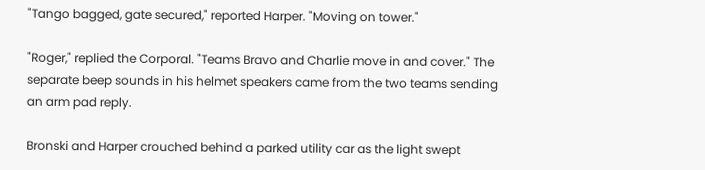"Tango bagged, gate secured," reported Harper. "Moving on tower."

"Roger," replied the Corporal. "Teams Bravo and Charlie move in and cover." The separate beep sounds in his helmet speakers came from the two teams sending an arm pad reply.

Bronski and Harper crouched behind a parked utility car as the light swept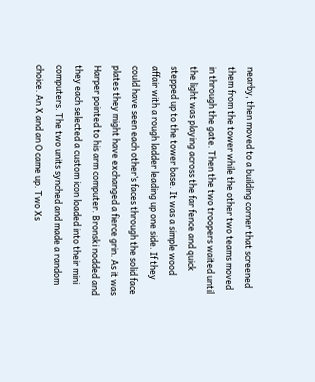nearby, then moved to a building corner that screened them from the tower while the other two teams moved in through the gate. Then the two troopers waited until the light was playing across the far fence and quick stepped up to the tower base. It was a simple wood affair with a rough ladder leading up one side. If they could have seen each other’s faces through the solid face plates they might have exchanged a fierce grin. As it was Harper pointed to his arm computer. Bronski nodded and they each selected a custom icon loaded into their mini computers. The two units synched and made a random choice. An X and an O came up. Two Xs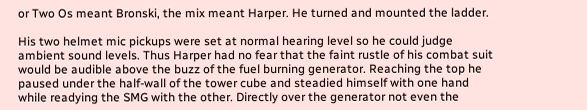or Two Os meant Bronski, the mix meant Harper. He turned and mounted the ladder.

His two helmet mic pickups were set at normal hearing level so he could judge ambient sound levels. Thus Harper had no fear that the faint rustle of his combat suit would be audible above the buzz of the fuel burning generator. Reaching the top he paused under the half-wall of the tower cube and steadied himself with one hand while readying the SMG with the other. Directly over the generator not even the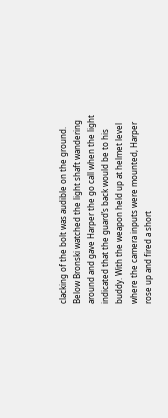clacking of the bolt was audible on the ground. Below Bronski watched the light shaft wandering around and gave Harper the go call when the light indicated that the guard’s back would be to his buddy. With the weapon held up at helmet level where the camera inputs were mounted, Harper rose up and fired a short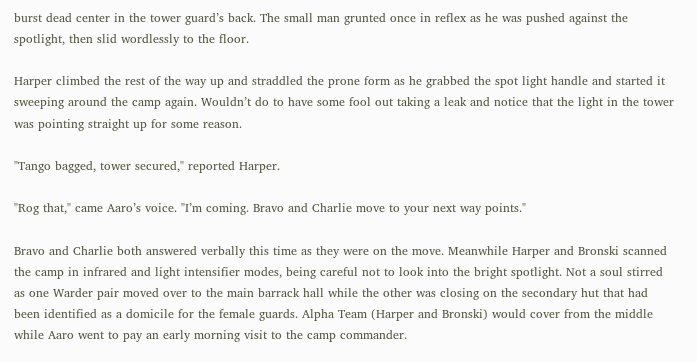burst dead center in the tower guard’s back. The small man grunted once in reflex as he was pushed against the spotlight, then slid wordlessly to the floor.

Harper climbed the rest of the way up and straddled the prone form as he grabbed the spot light handle and started it sweeping around the camp again. Wouldn’t do to have some fool out taking a leak and notice that the light in the tower was pointing straight up for some reason.

"Tango bagged, tower secured," reported Harper.

"Rog that," came Aaro’s voice. "I’m coming. Bravo and Charlie move to your next way points."

Bravo and Charlie both answered verbally this time as they were on the move. Meanwhile Harper and Bronski scanned the camp in infrared and light intensifier modes, being careful not to look into the bright spotlight. Not a soul stirred as one Warder pair moved over to the main barrack hall while the other was closing on the secondary hut that had been identified as a domicile for the female guards. Alpha Team (Harper and Bronski) would cover from the middle while Aaro went to pay an early morning visit to the camp commander.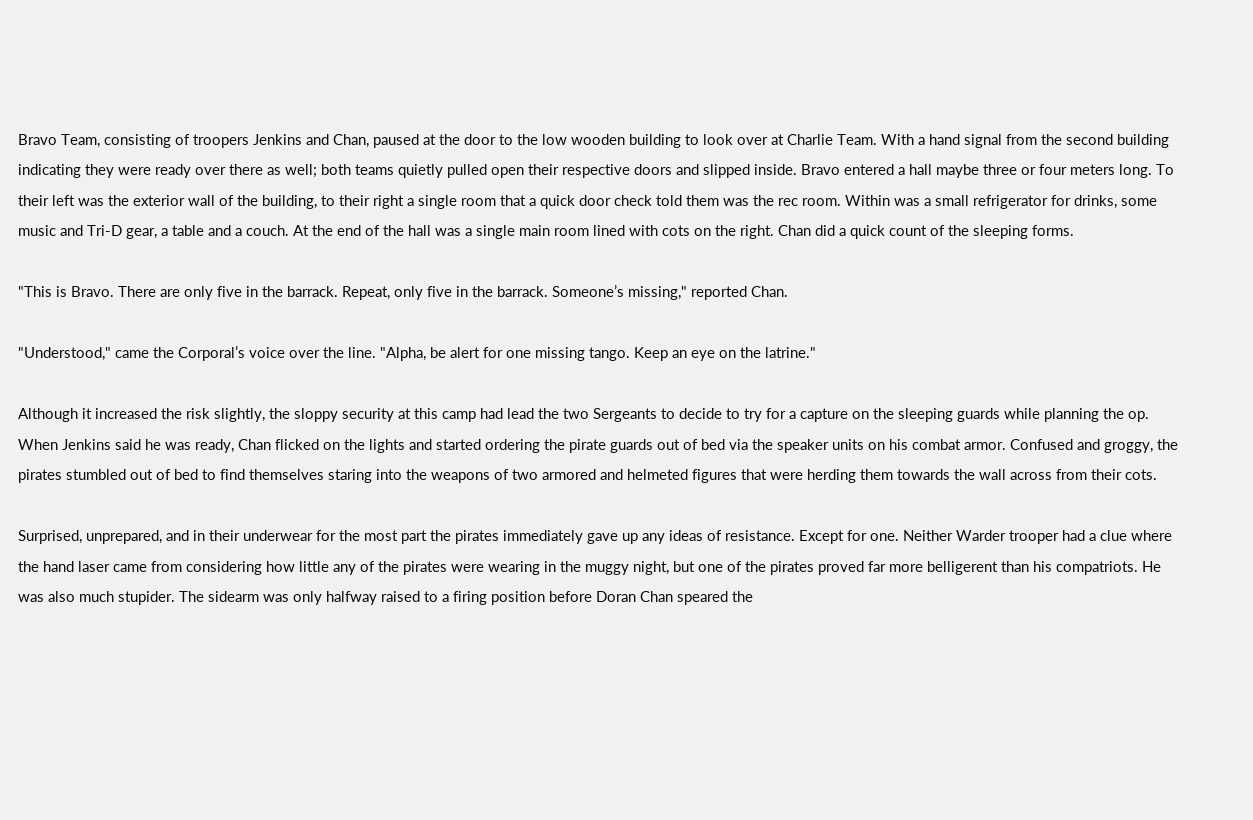Bravo Team, consisting of troopers Jenkins and Chan, paused at the door to the low wooden building to look over at Charlie Team. With a hand signal from the second building indicating they were ready over there as well; both teams quietly pulled open their respective doors and slipped inside. Bravo entered a hall maybe three or four meters long. To their left was the exterior wall of the building, to their right a single room that a quick door check told them was the rec room. Within was a small refrigerator for drinks, some music and Tri-D gear, a table and a couch. At the end of the hall was a single main room lined with cots on the right. Chan did a quick count of the sleeping forms.

"This is Bravo. There are only five in the barrack. Repeat, only five in the barrack. Someone’s missing," reported Chan.

"Understood," came the Corporal’s voice over the line. "Alpha, be alert for one missing tango. Keep an eye on the latrine."

Although it increased the risk slightly, the sloppy security at this camp had lead the two Sergeants to decide to try for a capture on the sleeping guards while planning the op. When Jenkins said he was ready, Chan flicked on the lights and started ordering the pirate guards out of bed via the speaker units on his combat armor. Confused and groggy, the pirates stumbled out of bed to find themselves staring into the weapons of two armored and helmeted figures that were herding them towards the wall across from their cots.

Surprised, unprepared, and in their underwear for the most part the pirates immediately gave up any ideas of resistance. Except for one. Neither Warder trooper had a clue where the hand laser came from considering how little any of the pirates were wearing in the muggy night, but one of the pirates proved far more belligerent than his compatriots. He was also much stupider. The sidearm was only halfway raised to a firing position before Doran Chan speared the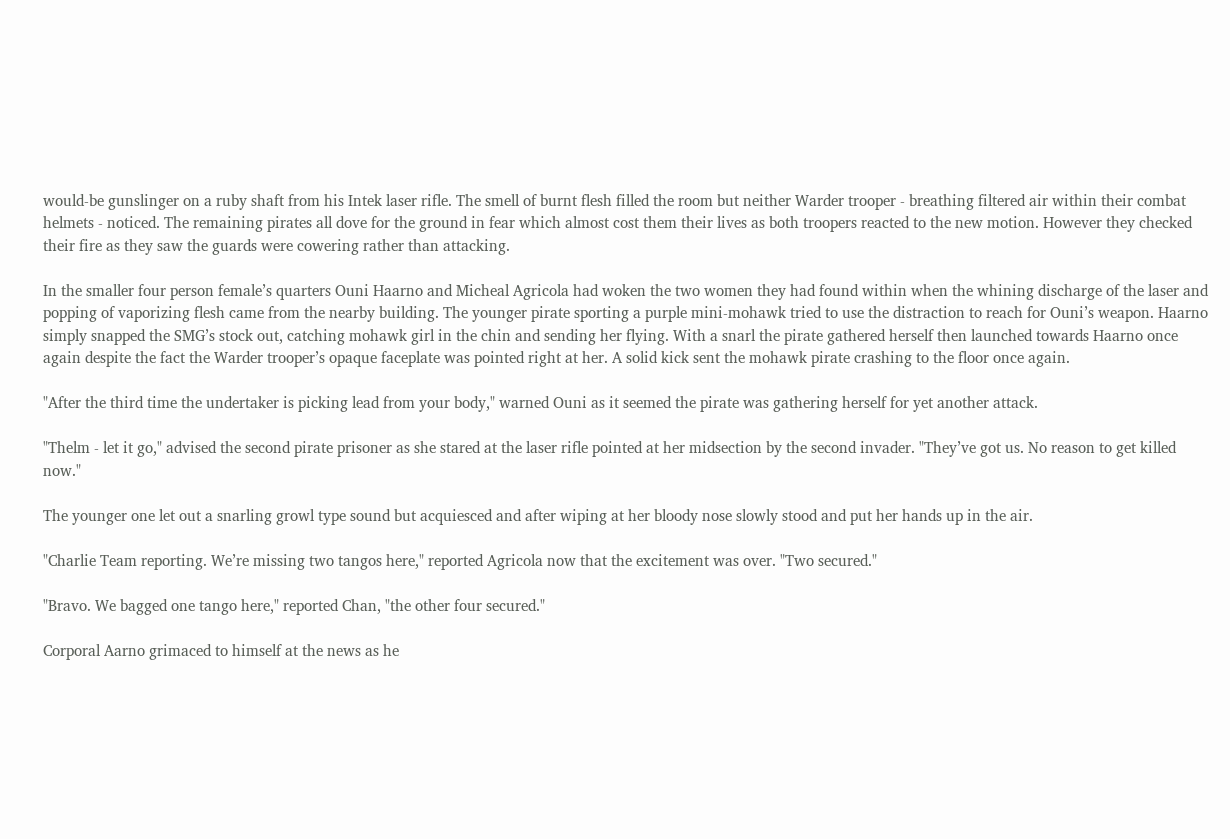would-be gunslinger on a ruby shaft from his Intek laser rifle. The smell of burnt flesh filled the room but neither Warder trooper - breathing filtered air within their combat helmets - noticed. The remaining pirates all dove for the ground in fear which almost cost them their lives as both troopers reacted to the new motion. However they checked their fire as they saw the guards were cowering rather than attacking.

In the smaller four person female’s quarters Ouni Haarno and Micheal Agricola had woken the two women they had found within when the whining discharge of the laser and popping of vaporizing flesh came from the nearby building. The younger pirate sporting a purple mini-mohawk tried to use the distraction to reach for Ouni’s weapon. Haarno simply snapped the SMG’s stock out, catching mohawk girl in the chin and sending her flying. With a snarl the pirate gathered herself then launched towards Haarno once again despite the fact the Warder trooper’s opaque faceplate was pointed right at her. A solid kick sent the mohawk pirate crashing to the floor once again.

"After the third time the undertaker is picking lead from your body," warned Ouni as it seemed the pirate was gathering herself for yet another attack.

"Thelm - let it go," advised the second pirate prisoner as she stared at the laser rifle pointed at her midsection by the second invader. "They’ve got us. No reason to get killed now."

The younger one let out a snarling growl type sound but acquiesced and after wiping at her bloody nose slowly stood and put her hands up in the air.

"Charlie Team reporting. We’re missing two tangos here," reported Agricola now that the excitement was over. "Two secured."

"Bravo. We bagged one tango here," reported Chan, "the other four secured."

Corporal Aarno grimaced to himself at the news as he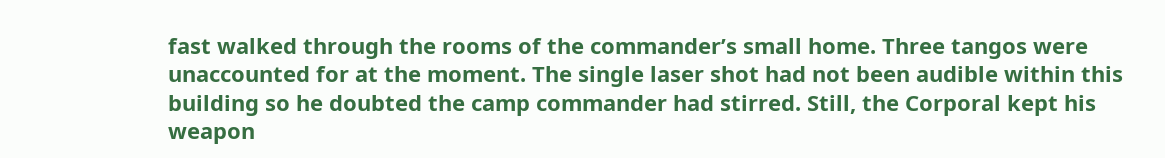fast walked through the rooms of the commander’s small home. Three tangos were unaccounted for at the moment. The single laser shot had not been audible within this building so he doubted the camp commander had stirred. Still, the Corporal kept his weapon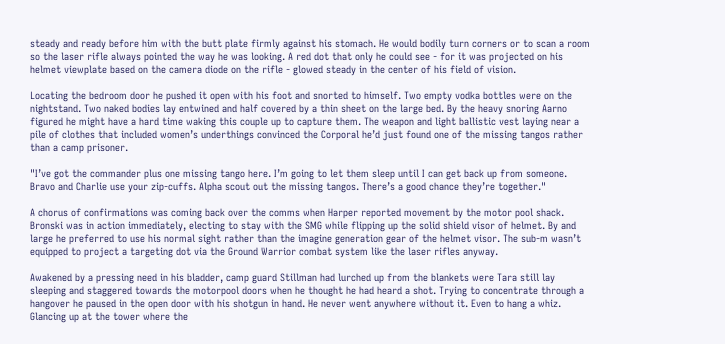steady and ready before him with the butt plate firmly against his stomach. He would bodily turn corners or to scan a room so the laser rifle always pointed the way he was looking. A red dot that only he could see - for it was projected on his helmet viewplate based on the camera diode on the rifle - glowed steady in the center of his field of vision.

Locating the bedroom door he pushed it open with his foot and snorted to himself. Two empty vodka bottles were on the nightstand. Two naked bodies lay entwined and half covered by a thin sheet on the large bed. By the heavy snoring Aarno figured he might have a hard time waking this couple up to capture them. The weapon and light ballistic vest laying near a pile of clothes that included women’s underthings convinced the Corporal he’d just found one of the missing tangos rather than a camp prisoner.

"I’ve got the commander plus one missing tango here. I’m going to let them sleep until I can get back up from someone. Bravo and Charlie use your zip-cuffs. Alpha scout out the missing tangos. There’s a good chance they’re together."

A chorus of confirmations was coming back over the comms when Harper reported movement by the motor pool shack. Bronski was in action immediately, electing to stay with the SMG while flipping up the solid shield visor of helmet. By and large he preferred to use his normal sight rather than the imagine generation gear of the helmet visor. The sub-m wasn’t equipped to project a targeting dot via the Ground Warrior combat system like the laser rifles anyway.

Awakened by a pressing need in his bladder, camp guard Stillman had lurched up from the blankets were Tara still lay sleeping and staggered towards the motorpool doors when he thought he had heard a shot. Trying to concentrate through a hangover he paused in the open door with his shotgun in hand. He never went anywhere without it. Even to hang a whiz. Glancing up at the tower where the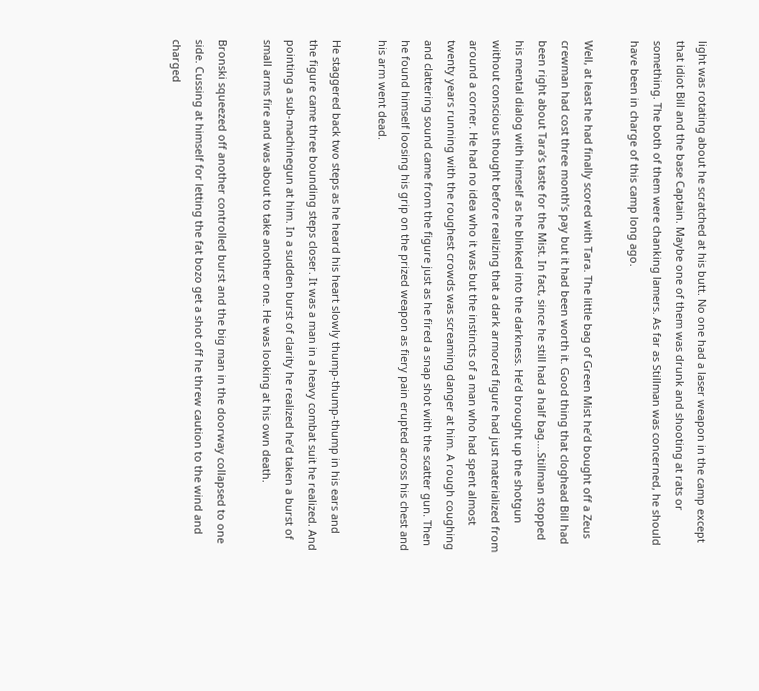light was rotating about he scratched at his butt. No one had a laser weapon in the camp except that idiot Bill and the base Captain. Maybe one of them was drunk and shooting at rats or something. The both of them were chanking lamers. As far as Stillman was concerned, he should have been in charge of this camp long ago.

Well, at least he had finally scored with Tara. The little bag of Green Mist he’d bought off a Zeus crewman had cost three month’s pay but it had been worth it. Good thing that cloghead Bill had been right about Tara’s taste for the Mist. In fact, since he still had a half bag….Stillman stopped his mental dialog with himself as he blinked into the darkness. He’d brought up the shotgun without conscious thought before realizing that a dark armored figure had just materialized from around a corner. He had no idea who it was but the instincts of a man who had spent almost twenty years running with the roughest crowds was screaming danger at him. A rough coughing and clattering sound came from the figure just as he fired a snap shot with the scatter gun. Then he found himself loosing his grip on the prized weapon as fiery pain erupted across his chest and his arm went dead.

He staggered back two steps as he heard his heart slowly thump-thump-thump in his ears and the figure came three bounding steps closer. It was a man in a heavy combat suit he realized. And pointing a sub-machinegun at him. In a sudden burst of clarity he realized he’d taken a burst of small arms fire and was about to take another one. He was looking at his own death.

Bronski squeezed off another controlled burst and the big man in the doorway collapsed to one side. Cussing at himself for letting the fat bozo get a shot off he threw caution to the wind and charged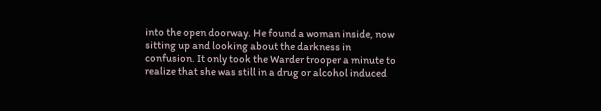into the open doorway. He found a woman inside, now sitting up and looking about the darkness in confusion. It only took the Warder trooper a minute to realize that she was still in a drug or alcohol induced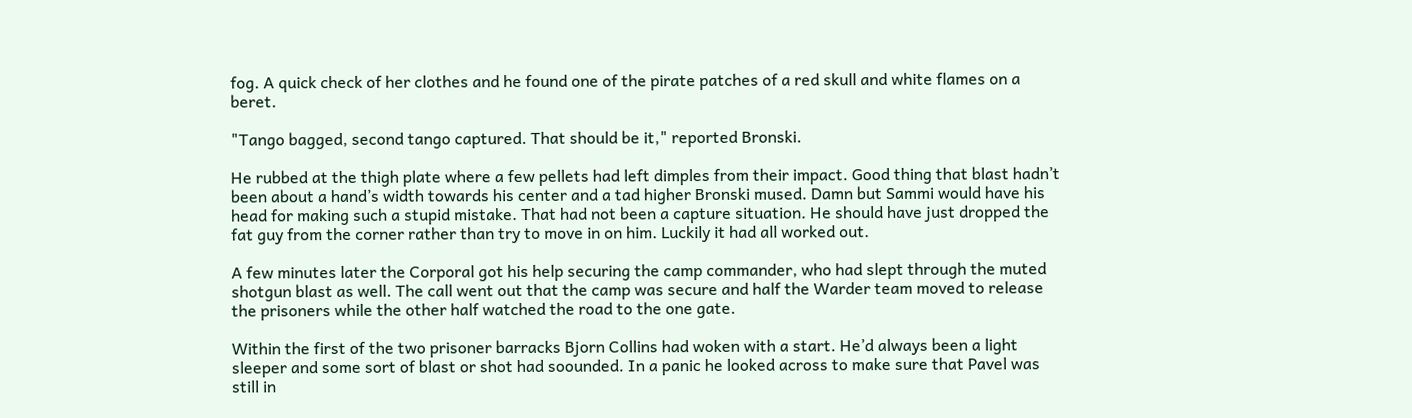fog. A quick check of her clothes and he found one of the pirate patches of a red skull and white flames on a beret.

"Tango bagged, second tango captured. That should be it," reported Bronski.

He rubbed at the thigh plate where a few pellets had left dimples from their impact. Good thing that blast hadn’t been about a hand’s width towards his center and a tad higher Bronski mused. Damn but Sammi would have his head for making such a stupid mistake. That had not been a capture situation. He should have just dropped the fat guy from the corner rather than try to move in on him. Luckily it had all worked out.

A few minutes later the Corporal got his help securing the camp commander, who had slept through the muted shotgun blast as well. The call went out that the camp was secure and half the Warder team moved to release the prisoners while the other half watched the road to the one gate.

Within the first of the two prisoner barracks Bjorn Collins had woken with a start. He’d always been a light sleeper and some sort of blast or shot had soounded. In a panic he looked across to make sure that Pavel was still in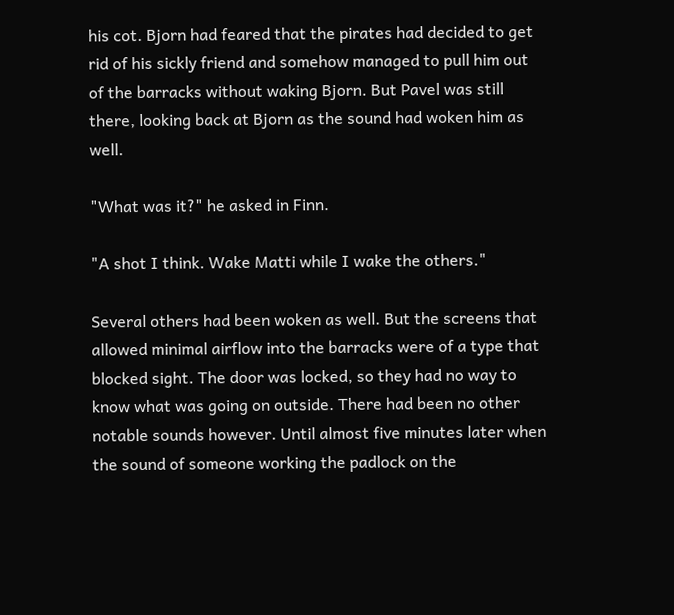his cot. Bjorn had feared that the pirates had decided to get rid of his sickly friend and somehow managed to pull him out of the barracks without waking Bjorn. But Pavel was still there, looking back at Bjorn as the sound had woken him as well.

"What was it?" he asked in Finn.

"A shot I think. Wake Matti while I wake the others."

Several others had been woken as well. But the screens that allowed minimal airflow into the barracks were of a type that blocked sight. The door was locked, so they had no way to know what was going on outside. There had been no other notable sounds however. Until almost five minutes later when the sound of someone working the padlock on the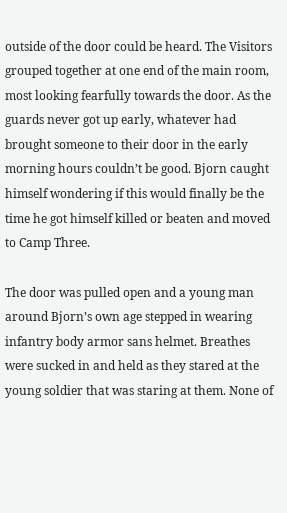outside of the door could be heard. The Visitors grouped together at one end of the main room, most looking fearfully towards the door. As the guards never got up early, whatever had brought someone to their door in the early morning hours couldn’t be good. Bjorn caught himself wondering if this would finally be the time he got himself killed or beaten and moved to Camp Three.

The door was pulled open and a young man around Bjorn’s own age stepped in wearing infantry body armor sans helmet. Breathes were sucked in and held as they stared at the young soldier that was staring at them. None of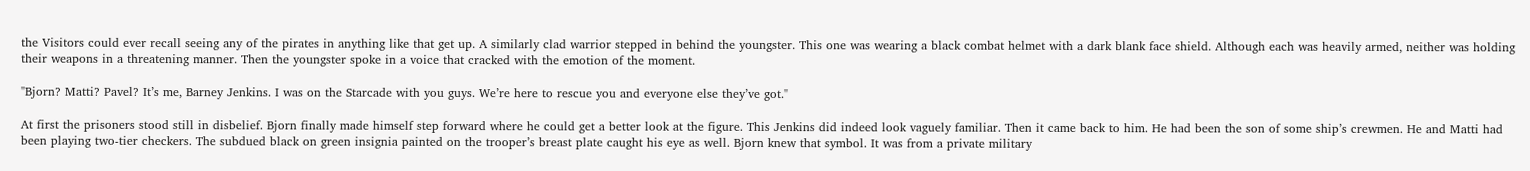the Visitors could ever recall seeing any of the pirates in anything like that get up. A similarly clad warrior stepped in behind the youngster. This one was wearing a black combat helmet with a dark blank face shield. Although each was heavily armed, neither was holding their weapons in a threatening manner. Then the youngster spoke in a voice that cracked with the emotion of the moment.

"Bjorn? Matti? Pavel? It’s me, Barney Jenkins. I was on the Starcade with you guys. We’re here to rescue you and everyone else they’ve got."

At first the prisoners stood still in disbelief. Bjorn finally made himself step forward where he could get a better look at the figure. This Jenkins did indeed look vaguely familiar. Then it came back to him. He had been the son of some ship’s crewmen. He and Matti had been playing two-tier checkers. The subdued black on green insignia painted on the trooper’s breast plate caught his eye as well. Bjorn knew that symbol. It was from a private military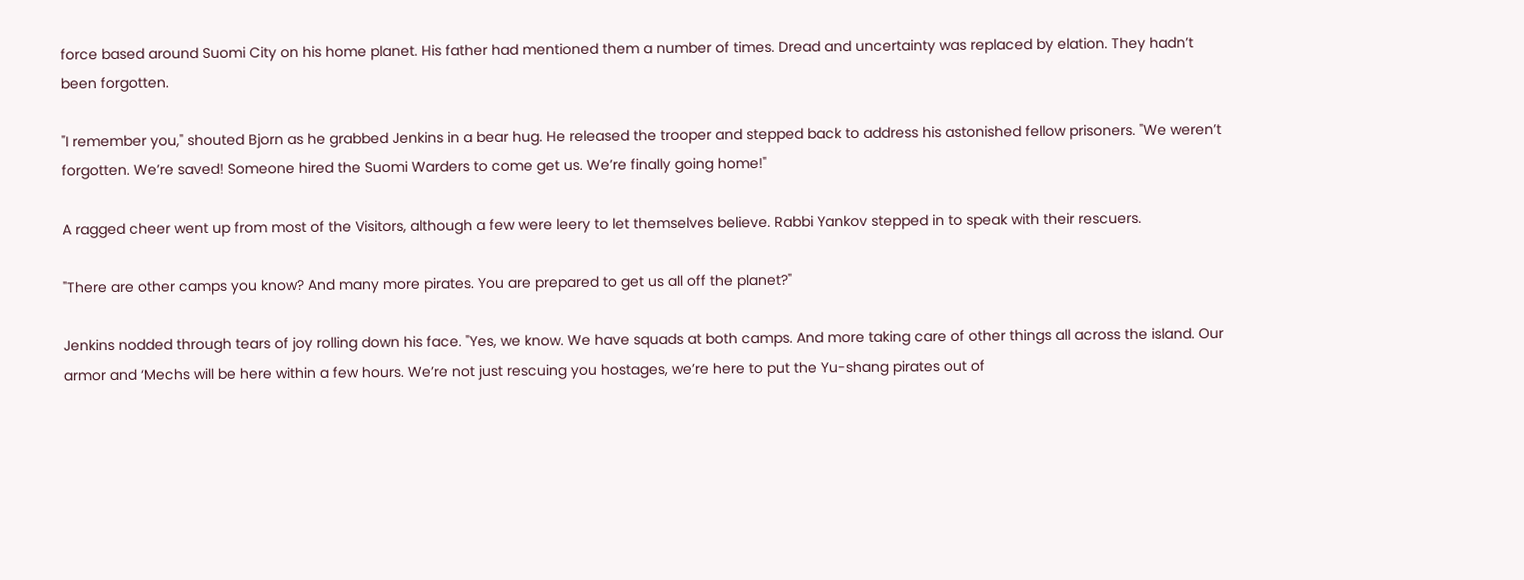force based around Suomi City on his home planet. His father had mentioned them a number of times. Dread and uncertainty was replaced by elation. They hadn’t been forgotten.

"I remember you," shouted Bjorn as he grabbed Jenkins in a bear hug. He released the trooper and stepped back to address his astonished fellow prisoners. "We weren’t forgotten. We’re saved! Someone hired the Suomi Warders to come get us. We’re finally going home!"

A ragged cheer went up from most of the Visitors, although a few were leery to let themselves believe. Rabbi Yankov stepped in to speak with their rescuers.

"There are other camps you know? And many more pirates. You are prepared to get us all off the planet?"

Jenkins nodded through tears of joy rolling down his face. "Yes, we know. We have squads at both camps. And more taking care of other things all across the island. Our armor and ‘Mechs will be here within a few hours. We’re not just rescuing you hostages, we’re here to put the Yu-shang pirates out of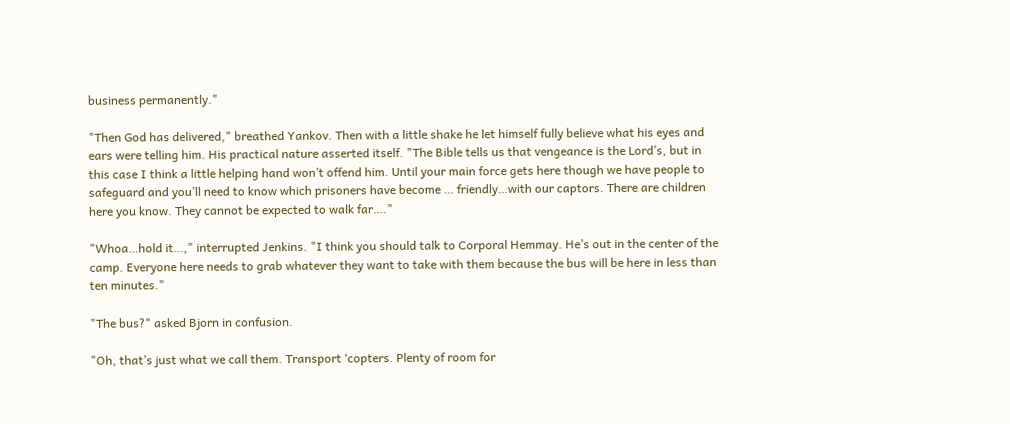business permanently."

"Then God has delivered," breathed Yankov. Then with a little shake he let himself fully believe what his eyes and ears were telling him. His practical nature asserted itself. "The Bible tells us that vengeance is the Lord’s, but in this case I think a little helping hand won’t offend him. Until your main force gets here though we have people to safeguard and you’ll need to know which prisoners have become … friendly…with our captors. There are children here you know. They cannot be expected to walk far…."

"Whoa…hold it…," interrupted Jenkins. "I think you should talk to Corporal Hemmay. He’s out in the center of the camp. Everyone here needs to grab whatever they want to take with them because the bus will be here in less than ten minutes."

"The bus?" asked Bjorn in confusion.

"Oh, that’s just what we call them. Transport ‘copters. Plenty of room for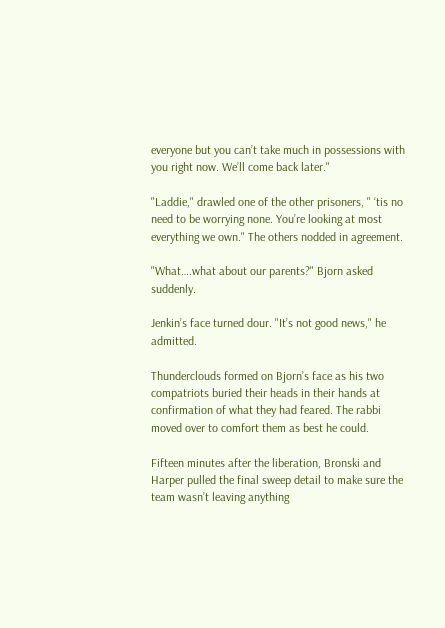everyone but you can’t take much in possessions with you right now. We’ll come back later."

"Laddie," drawled one of the other prisoners, " ‘tis no need to be worrying none. You’re looking at most everything we own." The others nodded in agreement.

"What….what about our parents?" Bjorn asked suddenly.

Jenkin’s face turned dour. "It’s not good news," he admitted.

Thunderclouds formed on Bjorn’s face as his two compatriots buried their heads in their hands at confirmation of what they had feared. The rabbi moved over to comfort them as best he could.

Fifteen minutes after the liberation, Bronski and Harper pulled the final sweep detail to make sure the team wasn’t leaving anything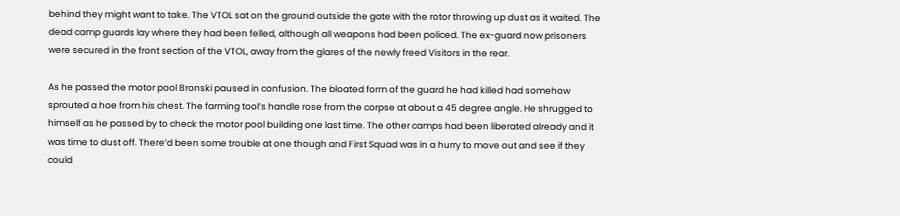behind they might want to take. The VTOL sat on the ground outside the gate with the rotor throwing up dust as it waited. The dead camp guards lay where they had been felled, although all weapons had been policed. The ex-guard now prisoners were secured in the front section of the VTOL, away from the glares of the newly freed Visitors in the rear.

As he passed the motor pool Bronski paused in confusion. The bloated form of the guard he had killed had somehow sprouted a hoe from his chest. The farming tool’s handle rose from the corpse at about a 45 degree angle. He shrugged to himself as he passed by to check the motor pool building one last time. The other camps had been liberated already and it was time to dust off. There’d been some trouble at one though and First Squad was in a hurry to move out and see if they could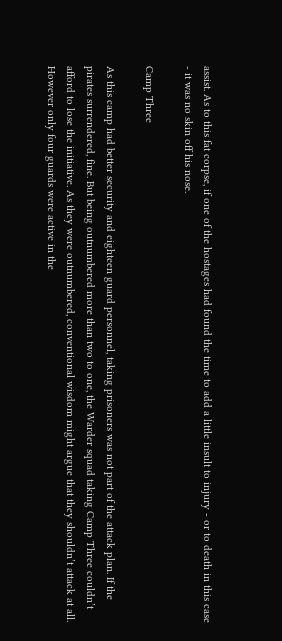assist. As to this fat corpse, if one of the hostages had found the time to add a little insult to injury - or to death in this case - it was no skin off his nose.

Camp Three

As this camp had better security and eighteen guard personnel, taking prisoners was not part of the attack plan. If the pirates surrendered, fine. But being outnumbered more than two to one, the Warder squad taking Camp Three couldn’t afford to lose the initiative. As they were outnumbered, conventional wisdom might argue that they shouldn’t attack at all. However only four guards were active in the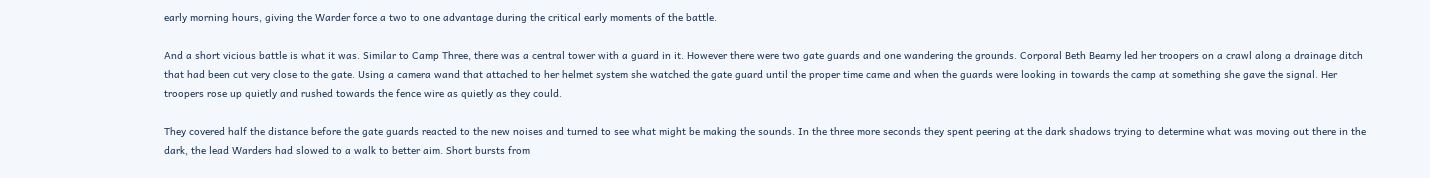early morning hours, giving the Warder force a two to one advantage during the critical early moments of the battle.

And a short vicious battle is what it was. Similar to Camp Three, there was a central tower with a guard in it. However there were two gate guards and one wandering the grounds. Corporal Beth Bearny led her troopers on a crawl along a drainage ditch that had been cut very close to the gate. Using a camera wand that attached to her helmet system she watched the gate guard until the proper time came and when the guards were looking in towards the camp at something she gave the signal. Her troopers rose up quietly and rushed towards the fence wire as quietly as they could.

They covered half the distance before the gate guards reacted to the new noises and turned to see what might be making the sounds. In the three more seconds they spent peering at the dark shadows trying to determine what was moving out there in the dark, the lead Warders had slowed to a walk to better aim. Short bursts from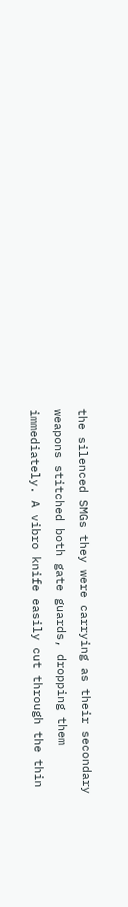the silenced SMGs they were carrying as their secondary weapons stitched both gate guards, dropping them immediately. A vibro knife easily cut through the thin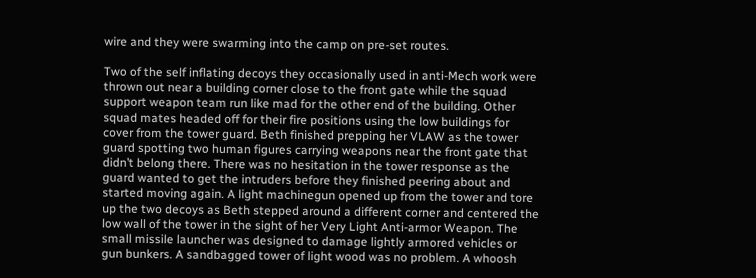wire and they were swarming into the camp on pre-set routes.

Two of the self inflating decoys they occasionally used in anti-Mech work were thrown out near a building corner close to the front gate while the squad support weapon team run like mad for the other end of the building. Other squad mates headed off for their fire positions using the low buildings for cover from the tower guard. Beth finished prepping her VLAW as the tower guard spotting two human figures carrying weapons near the front gate that didn’t belong there. There was no hesitation in the tower response as the guard wanted to get the intruders before they finished peering about and started moving again. A light machinegun opened up from the tower and tore up the two decoys as Beth stepped around a different corner and centered the low wall of the tower in the sight of her Very Light Anti-armor Weapon. The small missile launcher was designed to damage lightly armored vehicles or gun bunkers. A sandbagged tower of light wood was no problem. A whoosh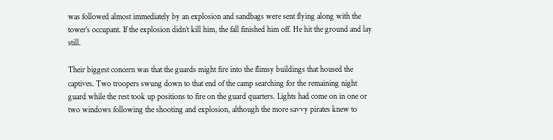was followed almost immediately by an explosion and sandbags were sent flying along with the tower’s occupant. If the explosion didn’t kill him, the fall finished him off. He hit the ground and lay still.

Their biggest concern was that the guards might fire into the flimsy buildings that housed the captives. Two troopers swung down to that end of the camp searching for the remaining night guard while the rest took up positions to fire on the guard quarters. Lights had come on in one or two windows following the shooting and explosion, although the more savvy pirates knew to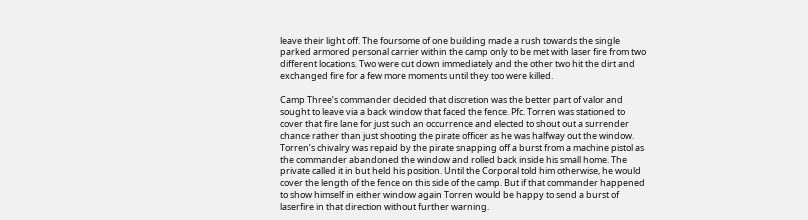leave their light off. The foursome of one building made a rush towards the single parked armored personal carrier within the camp only to be met with laser fire from two different locations. Two were cut down immediately and the other two hit the dirt and exchanged fire for a few more moments until they too were killed.

Camp Three’s commander decided that discretion was the better part of valor and sought to leave via a back window that faced the fence. Pfc. Torren was stationed to cover that fire lane for just such an occurrence and elected to shout out a surrender chance rather than just shooting the pirate officer as he was halfway out the window. Torren’s chivalry was repaid by the pirate snapping off a burst from a machine pistol as the commander abandoned the window and rolled back inside his small home. The private called it in but held his position. Until the Corporal told him otherwise, he would cover the length of the fence on this side of the camp. But if that commander happened to show himself in either window again Torren would be happy to send a burst of laserfire in that direction without further warning.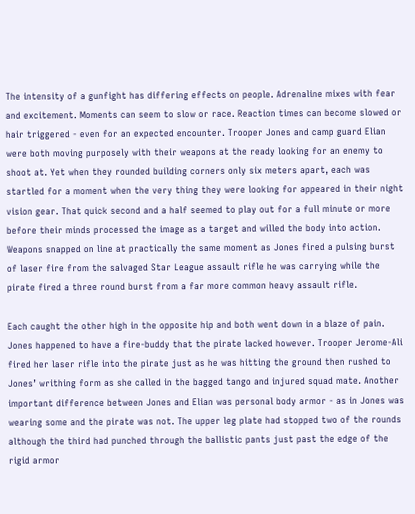The intensity of a gunfight has differing effects on people. Adrenaline mixes with fear and excitement. Moments can seem to slow or race. Reaction times can become slowed or hair triggered - even for an expected encounter. Trooper Jones and camp guard Elian were both moving purposely with their weapons at the ready looking for an enemy to shoot at. Yet when they rounded building corners only six meters apart, each was startled for a moment when the very thing they were looking for appeared in their night vision gear. That quick second and a half seemed to play out for a full minute or more before their minds processed the image as a target and willed the body into action. Weapons snapped on line at practically the same moment as Jones fired a pulsing burst of laser fire from the salvaged Star League assault rifle he was carrying while the pirate fired a three round burst from a far more common heavy assault rifle.

Each caught the other high in the opposite hip and both went down in a blaze of pain. Jones happened to have a fire-buddy that the pirate lacked however. Trooper Jerome-Ali fired her laser rifle into the pirate just as he was hitting the ground then rushed to Jones’ writhing form as she called in the bagged tango and injured squad mate. Another important difference between Jones and Elian was personal body armor - as in Jones was wearing some and the pirate was not. The upper leg plate had stopped two of the rounds although the third had punched through the ballistic pants just past the edge of the rigid armor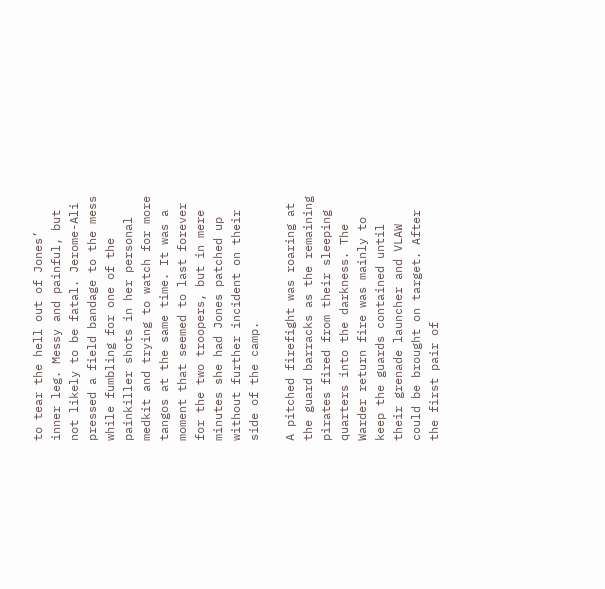to tear the hell out of Jones’ inner leg. Messy and painful, but not likely to be fatal. Jerome-Ali pressed a field bandage to the mess while fumbling for one of the painkiller shots in her personal medkit and trying to watch for more tangos at the same time. It was a moment that seemed to last forever for the two troopers, but in mere minutes she had Jones patched up without further incident on their side of the camp.

A pitched firefight was roaring at the guard barracks as the remaining pirates fired from their sleeping quarters into the darkness. The Warder return fire was mainly to keep the guards contained until their grenade launcher and VLAW could be brought on target. After the first pair of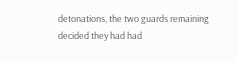detonations, the two guards remaining decided they had had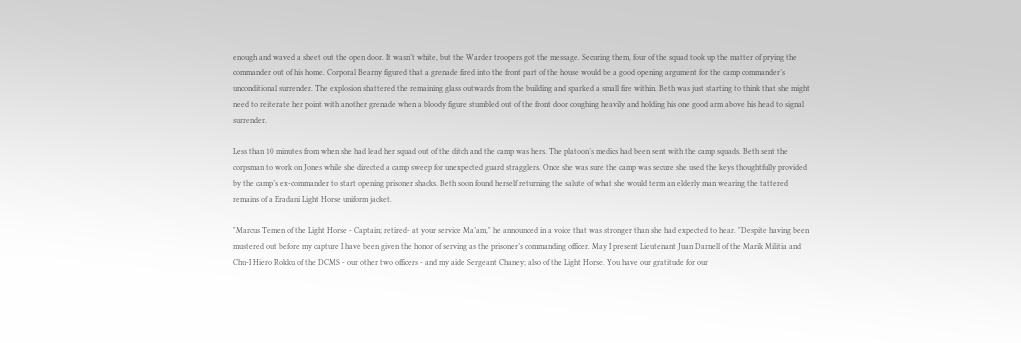enough and waved a sheet out the open door. It wasn’t white, but the Warder troopers got the message. Securing them, four of the squad took up the matter of prying the commander out of his home. Corporal Bearny figured that a grenade fired into the front part of the house would be a good opening argument for the camp commander’s unconditional surrender. The explosion shattered the remaining glass outwards from the building and sparked a small fire within. Beth was just starting to think that she might need to reiterate her point with another grenade when a bloody figure stumbled out of the front door coughing heavily and holding his one good arm above his head to signal surrender.

Less than 10 minutes from when she had lead her squad out of the ditch and the camp was hers. The platoon’s medics had been sent with the camp squads. Beth sent the corpsman to work on Jones while she directed a camp sweep for unexpected guard stragglers. Once she was sure the camp was secure she used the keys thoughtfully provided by the camp’s ex-commander to start opening prisoner shacks. Beth soon found herself returning the salute of what she would term an elderly man wearing the tattered remains of a Eradani Light Horse uniform jacket.

"Marcus Temen of the Light Horse - Captain; retired- at your service Ma’am," he announced in a voice that was stronger than she had expected to hear. "Despite having been mustered out before my capture I have been given the honor of serving as the prisoner’s commanding officer. May I present Lieutenant Juan Darnell of the Marik Militia and Chu-I Hiero Rokku of the DCMS - our other two officers - and my aide Sergeant Chaney; also of the Light Horse. You have our gratitude for our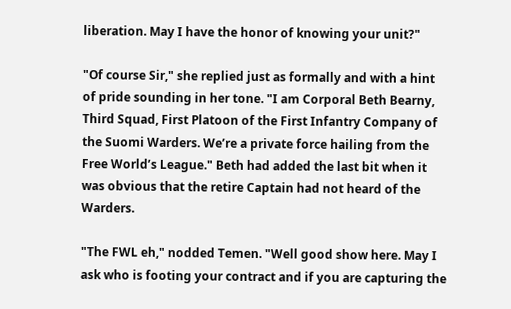liberation. May I have the honor of knowing your unit?"

"Of course Sir," she replied just as formally and with a hint of pride sounding in her tone. "I am Corporal Beth Bearny, Third Squad, First Platoon of the First Infantry Company of the Suomi Warders. We’re a private force hailing from the Free World’s League." Beth had added the last bit when it was obvious that the retire Captain had not heard of the Warders.

"The FWL eh," nodded Temen. "Well good show here. May I ask who is footing your contract and if you are capturing the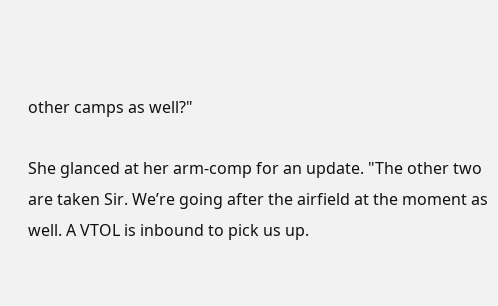other camps as well?"

She glanced at her arm-comp for an update. "The other two are taken Sir. We’re going after the airfield at the moment as well. A VTOL is inbound to pick us up.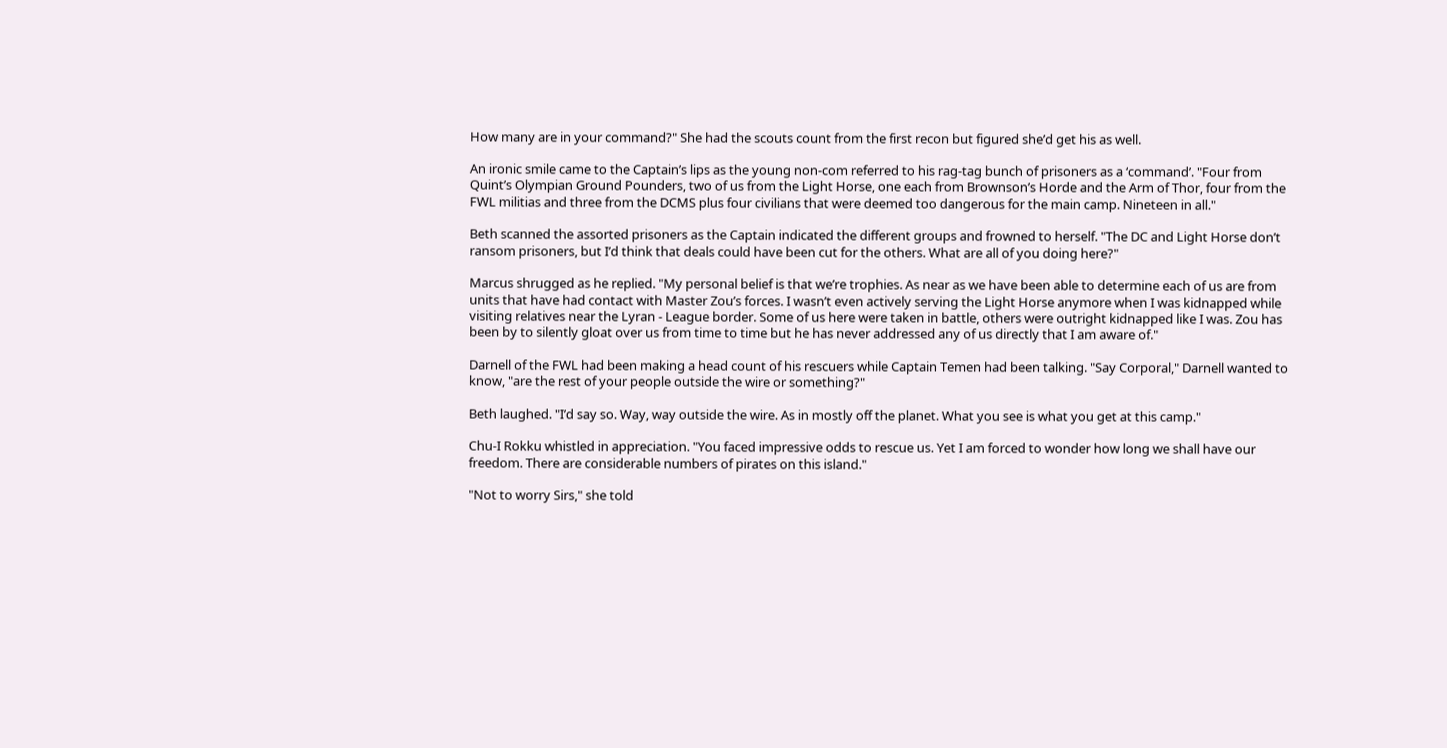How many are in your command?" She had the scouts count from the first recon but figured she’d get his as well.

An ironic smile came to the Captain’s lips as the young non-com referred to his rag-tag bunch of prisoners as a ‘command’. "Four from Quint’s Olympian Ground Pounders, two of us from the Light Horse, one each from Brownson’s Horde and the Arm of Thor, four from the FWL militias and three from the DCMS plus four civilians that were deemed too dangerous for the main camp. Nineteen in all."

Beth scanned the assorted prisoners as the Captain indicated the different groups and frowned to herself. "The DC and Light Horse don’t ransom prisoners, but I’d think that deals could have been cut for the others. What are all of you doing here?"

Marcus shrugged as he replied. "My personal belief is that we’re trophies. As near as we have been able to determine each of us are from units that have had contact with Master Zou’s forces. I wasn’t even actively serving the Light Horse anymore when I was kidnapped while visiting relatives near the Lyran - League border. Some of us here were taken in battle, others were outright kidnapped like I was. Zou has been by to silently gloat over us from time to time but he has never addressed any of us directly that I am aware of."

Darnell of the FWL had been making a head count of his rescuers while Captain Temen had been talking. "Say Corporal," Darnell wanted to know, "are the rest of your people outside the wire or something?"

Beth laughed. "I’d say so. Way, way outside the wire. As in mostly off the planet. What you see is what you get at this camp."

Chu-I Rokku whistled in appreciation. "You faced impressive odds to rescue us. Yet I am forced to wonder how long we shall have our freedom. There are considerable numbers of pirates on this island."

"Not to worry Sirs," she told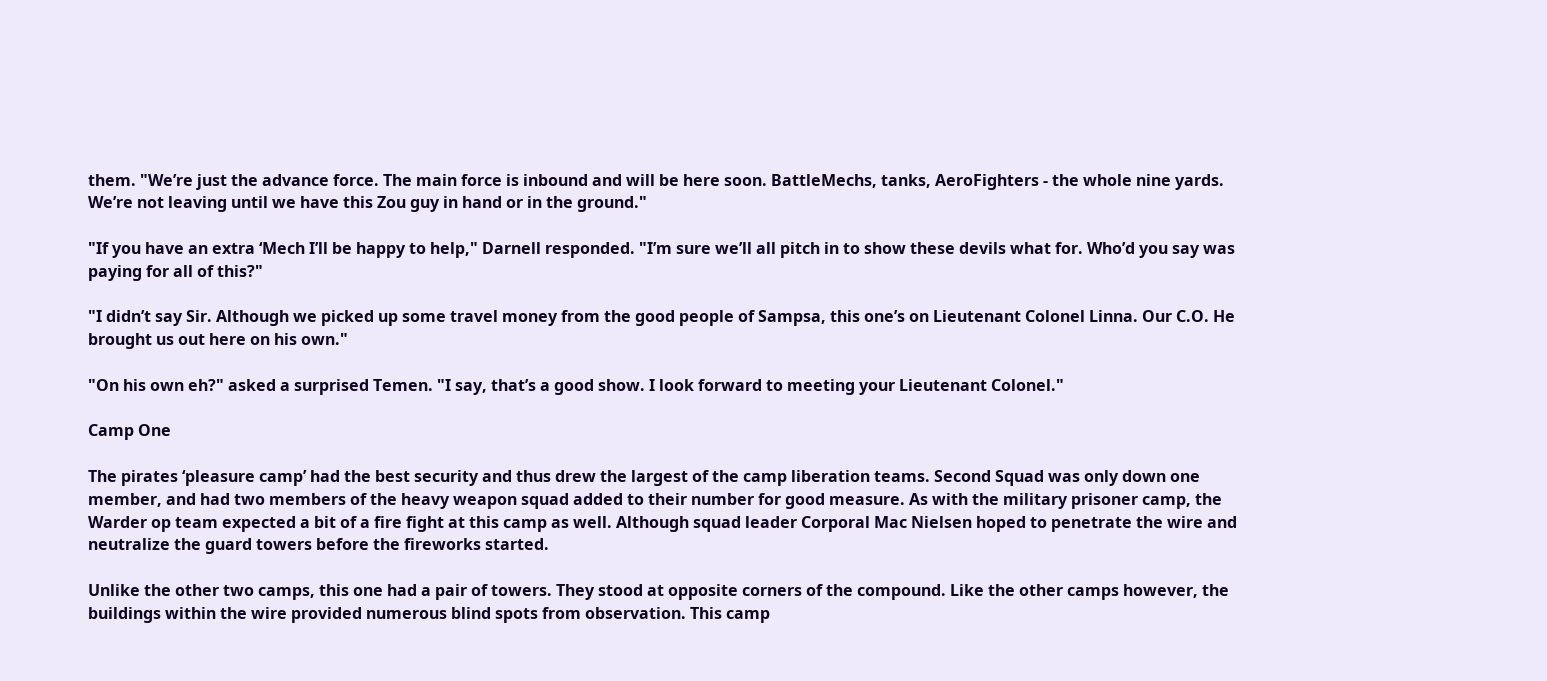them. "We’re just the advance force. The main force is inbound and will be here soon. BattleMechs, tanks, AeroFighters - the whole nine yards. We’re not leaving until we have this Zou guy in hand or in the ground."

"If you have an extra ‘Mech I’ll be happy to help," Darnell responded. "I’m sure we’ll all pitch in to show these devils what for. Who’d you say was paying for all of this?"

"I didn’t say Sir. Although we picked up some travel money from the good people of Sampsa, this one’s on Lieutenant Colonel Linna. Our C.O. He brought us out here on his own."

"On his own eh?" asked a surprised Temen. "I say, that’s a good show. I look forward to meeting your Lieutenant Colonel."

Camp One

The pirates ‘pleasure camp’ had the best security and thus drew the largest of the camp liberation teams. Second Squad was only down one member, and had two members of the heavy weapon squad added to their number for good measure. As with the military prisoner camp, the Warder op team expected a bit of a fire fight at this camp as well. Although squad leader Corporal Mac Nielsen hoped to penetrate the wire and neutralize the guard towers before the fireworks started.

Unlike the other two camps, this one had a pair of towers. They stood at opposite corners of the compound. Like the other camps however, the buildings within the wire provided numerous blind spots from observation. This camp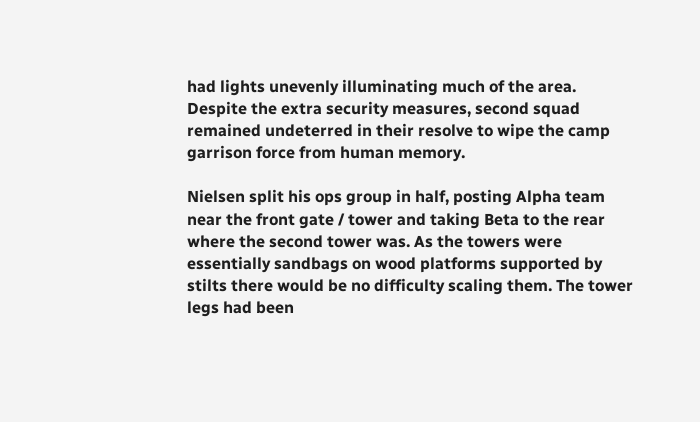had lights unevenly illuminating much of the area. Despite the extra security measures, second squad remained undeterred in their resolve to wipe the camp garrison force from human memory.

Nielsen split his ops group in half, posting Alpha team near the front gate / tower and taking Beta to the rear where the second tower was. As the towers were essentially sandbags on wood platforms supported by stilts there would be no difficulty scaling them. The tower legs had been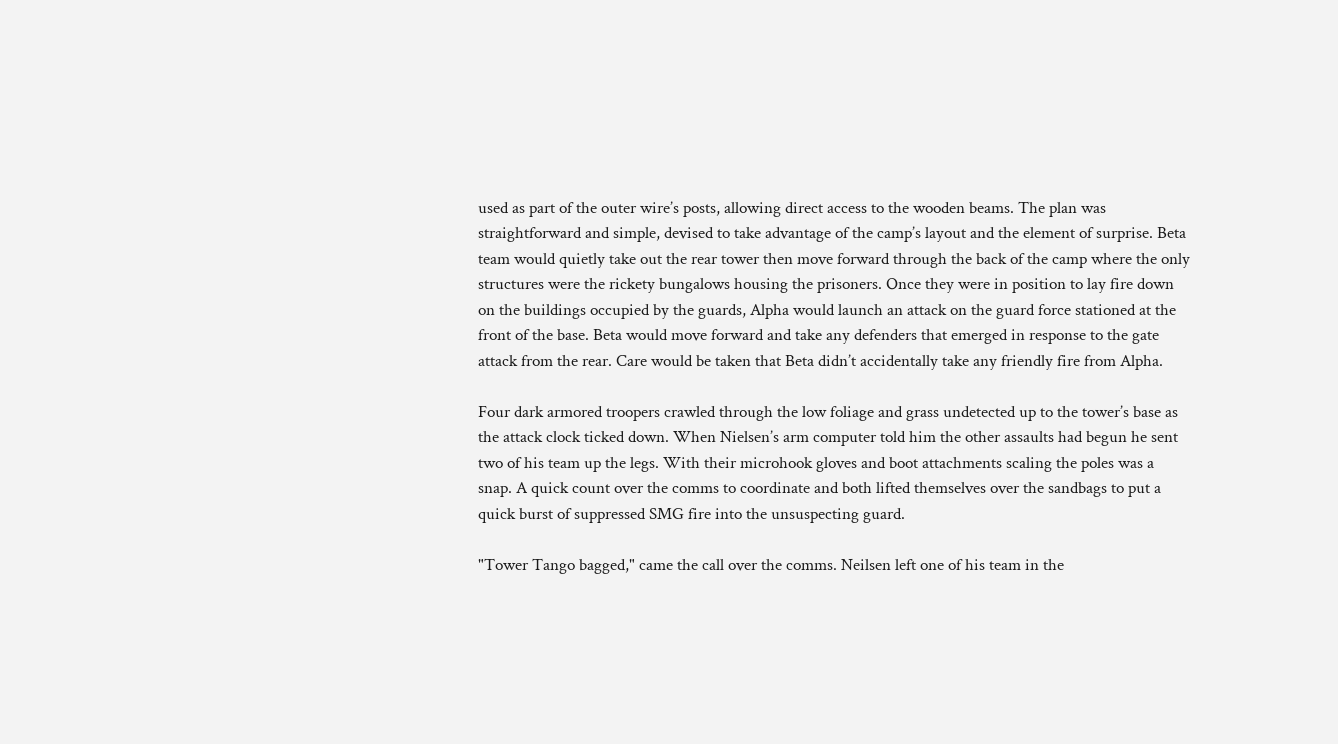used as part of the outer wire’s posts, allowing direct access to the wooden beams. The plan was straightforward and simple, devised to take advantage of the camp’s layout and the element of surprise. Beta team would quietly take out the rear tower then move forward through the back of the camp where the only structures were the rickety bungalows housing the prisoners. Once they were in position to lay fire down on the buildings occupied by the guards, Alpha would launch an attack on the guard force stationed at the front of the base. Beta would move forward and take any defenders that emerged in response to the gate attack from the rear. Care would be taken that Beta didn’t accidentally take any friendly fire from Alpha.

Four dark armored troopers crawled through the low foliage and grass undetected up to the tower’s base as the attack clock ticked down. When Nielsen’s arm computer told him the other assaults had begun he sent two of his team up the legs. With their microhook gloves and boot attachments scaling the poles was a snap. A quick count over the comms to coordinate and both lifted themselves over the sandbags to put a quick burst of suppressed SMG fire into the unsuspecting guard.

"Tower Tango bagged," came the call over the comms. Neilsen left one of his team in the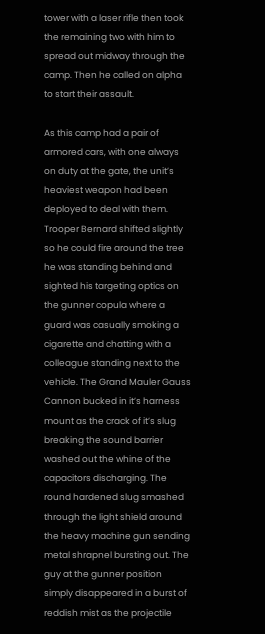tower with a laser rifle then took the remaining two with him to spread out midway through the camp. Then he called on alpha to start their assault.

As this camp had a pair of armored cars, with one always on duty at the gate, the unit’s heaviest weapon had been deployed to deal with them. Trooper Bernard shifted slightly so he could fire around the tree he was standing behind and sighted his targeting optics on the gunner copula where a guard was casually smoking a cigarette and chatting with a colleague standing next to the vehicle. The Grand Mauler Gauss Cannon bucked in it’s harness mount as the crack of it’s slug breaking the sound barrier washed out the whine of the capacitors discharging. The round hardened slug smashed through the light shield around the heavy machine gun sending metal shrapnel bursting out. The guy at the gunner position simply disappeared in a burst of reddish mist as the projectile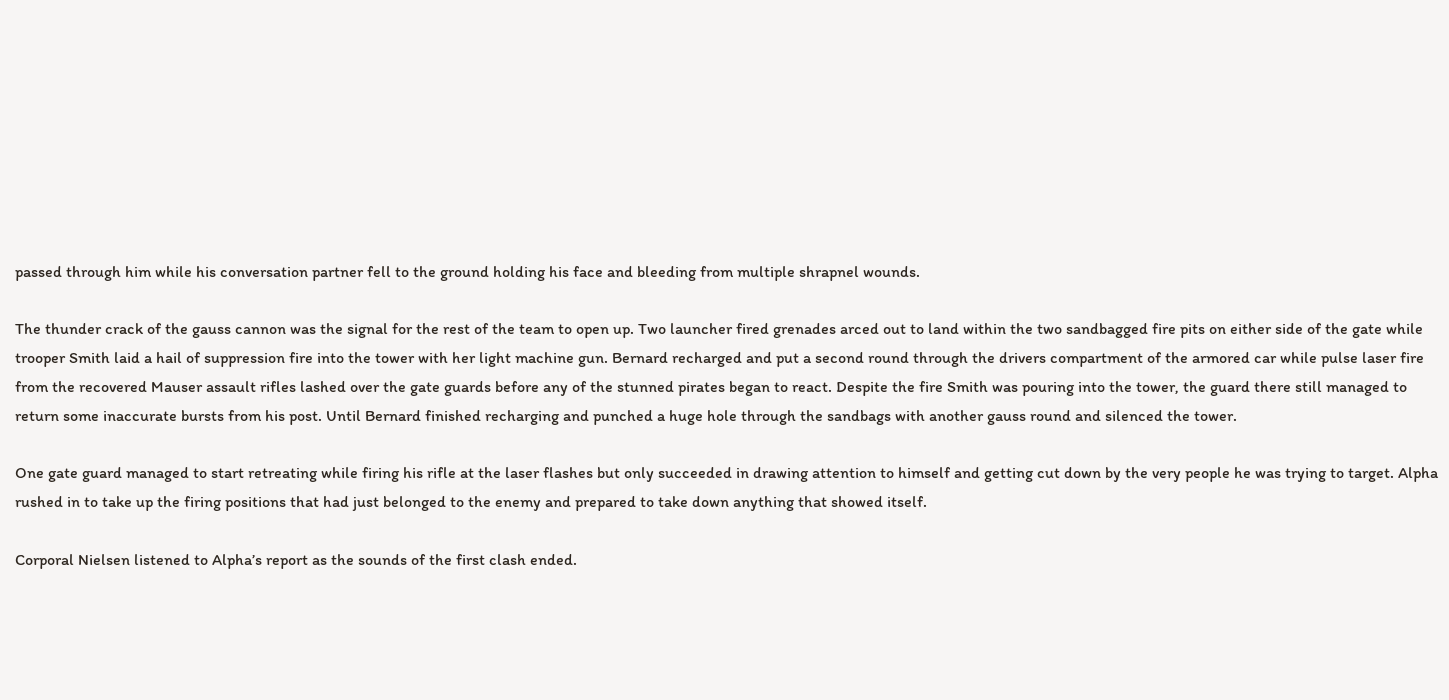passed through him while his conversation partner fell to the ground holding his face and bleeding from multiple shrapnel wounds.

The thunder crack of the gauss cannon was the signal for the rest of the team to open up. Two launcher fired grenades arced out to land within the two sandbagged fire pits on either side of the gate while trooper Smith laid a hail of suppression fire into the tower with her light machine gun. Bernard recharged and put a second round through the drivers compartment of the armored car while pulse laser fire from the recovered Mauser assault rifles lashed over the gate guards before any of the stunned pirates began to react. Despite the fire Smith was pouring into the tower, the guard there still managed to return some inaccurate bursts from his post. Until Bernard finished recharging and punched a huge hole through the sandbags with another gauss round and silenced the tower.

One gate guard managed to start retreating while firing his rifle at the laser flashes but only succeeded in drawing attention to himself and getting cut down by the very people he was trying to target. Alpha rushed in to take up the firing positions that had just belonged to the enemy and prepared to take down anything that showed itself.

Corporal Nielsen listened to Alpha’s report as the sounds of the first clash ended.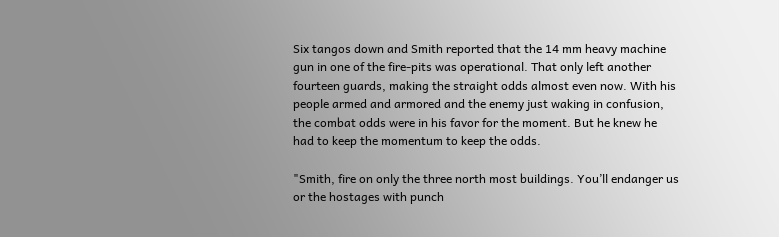Six tangos down and Smith reported that the 14 mm heavy machine gun in one of the fire-pits was operational. That only left another fourteen guards, making the straight odds almost even now. With his people armed and armored and the enemy just waking in confusion, the combat odds were in his favor for the moment. But he knew he had to keep the momentum to keep the odds.

"Smith, fire on only the three north most buildings. You’ll endanger us or the hostages with punch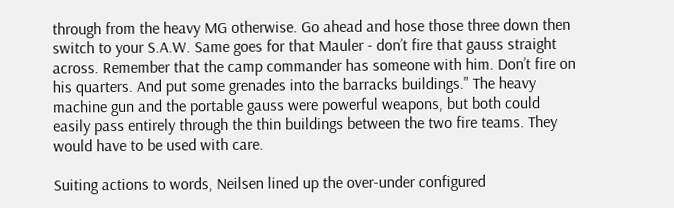through from the heavy MG otherwise. Go ahead and hose those three down then switch to your S.A.W. Same goes for that Mauler - don’t fire that gauss straight across. Remember that the camp commander has someone with him. Don’t fire on his quarters. And put some grenades into the barracks buildings." The heavy machine gun and the portable gauss were powerful weapons, but both could easily pass entirely through the thin buildings between the two fire teams. They would have to be used with care.

Suiting actions to words, Neilsen lined up the over-under configured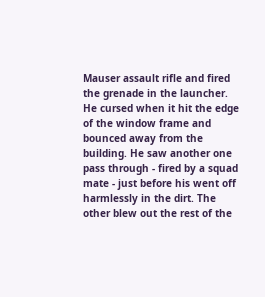Mauser assault rifle and fired the grenade in the launcher. He cursed when it hit the edge of the window frame and bounced away from the building. He saw another one pass through - fired by a squad mate - just before his went off harmlessly in the dirt. The other blew out the rest of the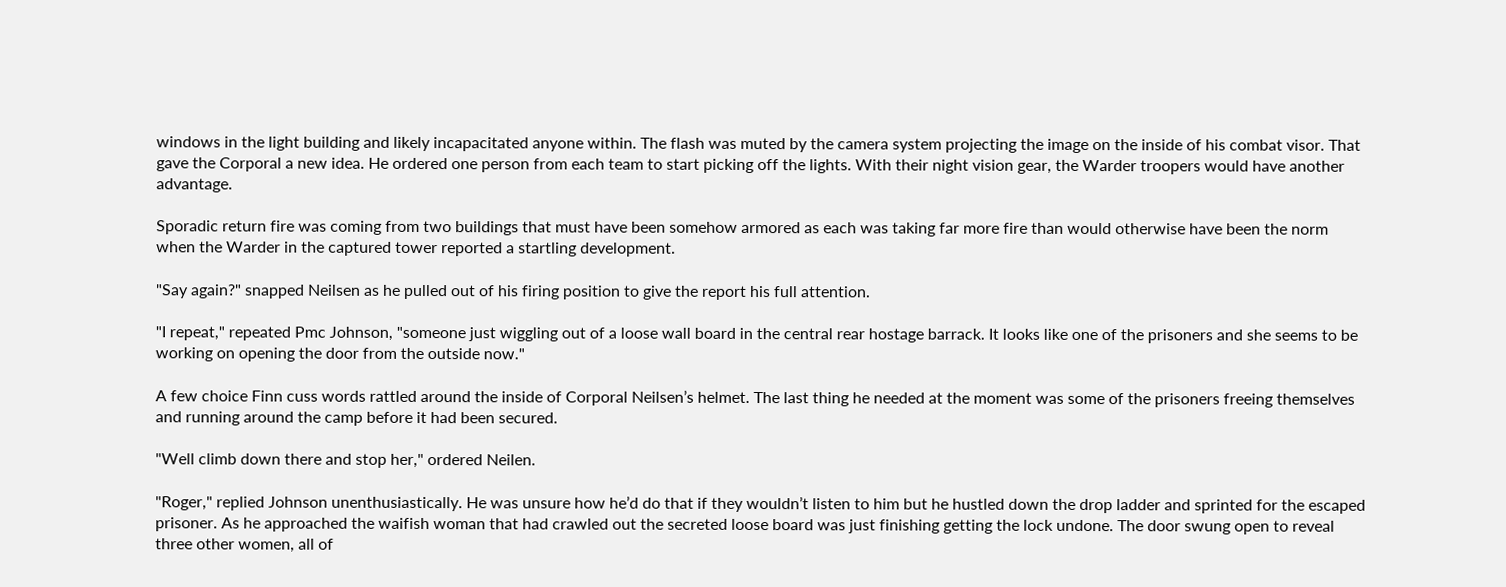windows in the light building and likely incapacitated anyone within. The flash was muted by the camera system projecting the image on the inside of his combat visor. That gave the Corporal a new idea. He ordered one person from each team to start picking off the lights. With their night vision gear, the Warder troopers would have another advantage.

Sporadic return fire was coming from two buildings that must have been somehow armored as each was taking far more fire than would otherwise have been the norm when the Warder in the captured tower reported a startling development.

"Say again?" snapped Neilsen as he pulled out of his firing position to give the report his full attention.

"I repeat," repeated Pmc Johnson, "someone just wiggling out of a loose wall board in the central rear hostage barrack. It looks like one of the prisoners and she seems to be working on opening the door from the outside now."

A few choice Finn cuss words rattled around the inside of Corporal Neilsen’s helmet. The last thing he needed at the moment was some of the prisoners freeing themselves and running around the camp before it had been secured.

"Well climb down there and stop her," ordered Neilen.

"Roger," replied Johnson unenthusiastically. He was unsure how he’d do that if they wouldn’t listen to him but he hustled down the drop ladder and sprinted for the escaped prisoner. As he approached the waifish woman that had crawled out the secreted loose board was just finishing getting the lock undone. The door swung open to reveal three other women, all of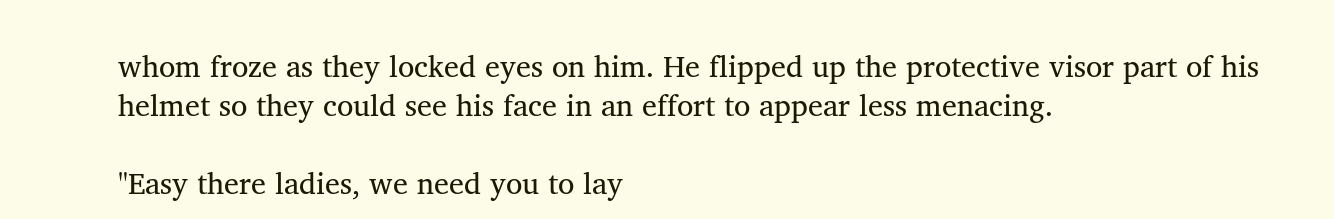whom froze as they locked eyes on him. He flipped up the protective visor part of his helmet so they could see his face in an effort to appear less menacing.

"Easy there ladies, we need you to lay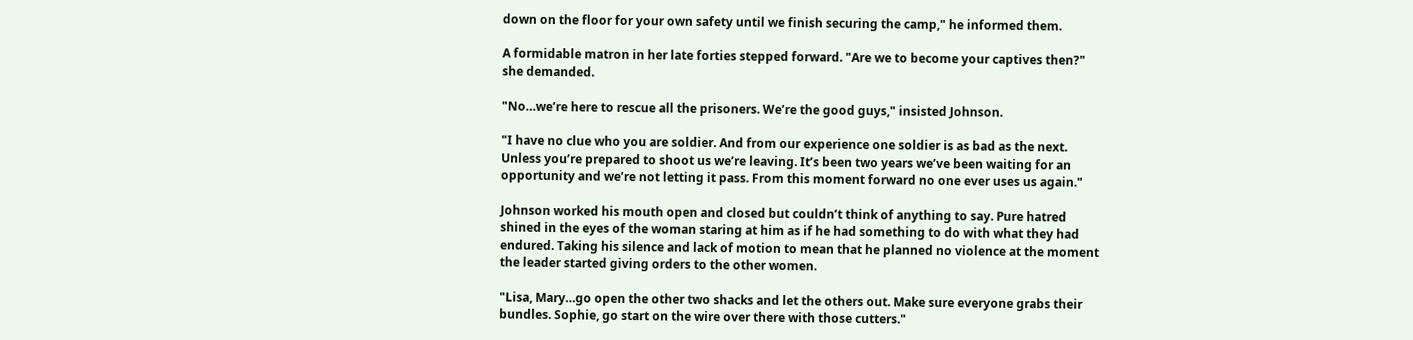down on the floor for your own safety until we finish securing the camp," he informed them.

A formidable matron in her late forties stepped forward. "Are we to become your captives then?" she demanded.

"No…we’re here to rescue all the prisoners. We’re the good guys," insisted Johnson.

"I have no clue who you are soldier. And from our experience one soldier is as bad as the next. Unless you’re prepared to shoot us we’re leaving. It’s been two years we’ve been waiting for an opportunity and we’re not letting it pass. From this moment forward no one ever uses us again."

Johnson worked his mouth open and closed but couldn’t think of anything to say. Pure hatred shined in the eyes of the woman staring at him as if he had something to do with what they had endured. Taking his silence and lack of motion to mean that he planned no violence at the moment the leader started giving orders to the other women.

"Lisa, Mary…go open the other two shacks and let the others out. Make sure everyone grabs their bundles. Sophie, go start on the wire over there with those cutters."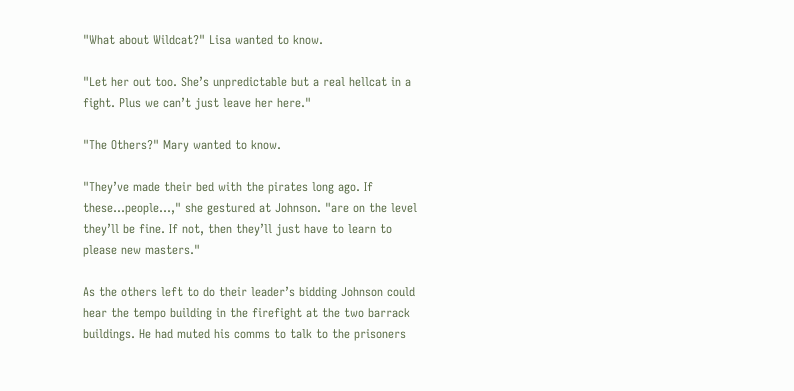"What about Wildcat?" Lisa wanted to know.

"Let her out too. She’s unpredictable but a real hellcat in a fight. Plus we can’t just leave her here."

"The Others?" Mary wanted to know.

"They’ve made their bed with the pirates long ago. If these…people…," she gestured at Johnson. "are on the level they’ll be fine. If not, then they’ll just have to learn to please new masters."

As the others left to do their leader’s bidding Johnson could hear the tempo building in the firefight at the two barrack buildings. He had muted his comms to talk to the prisoners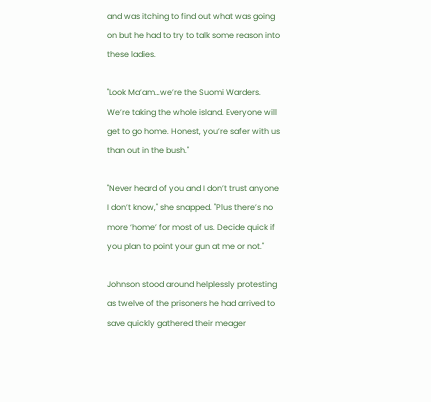and was itching to find out what was going on but he had to try to talk some reason into these ladies.

"Look Ma’am…we’re the Suomi Warders. We’re taking the whole island. Everyone will get to go home. Honest, you’re safer with us than out in the bush."

"Never heard of you and I don’t trust anyone I don’t know," she snapped. "Plus there’s no more ‘home’ for most of us. Decide quick if you plan to point your gun at me or not."

Johnson stood around helplessly protesting as twelve of the prisoners he had arrived to save quickly gathered their meager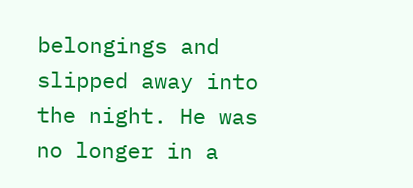belongings and slipped away into the night. He was no longer in a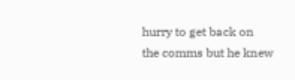hurry to get back on the comms but he knew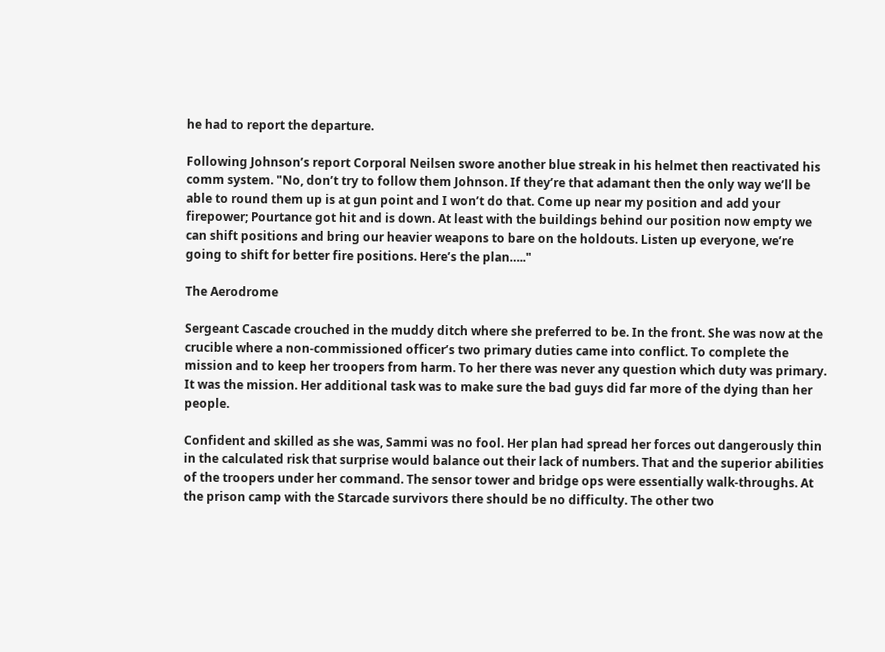he had to report the departure.

Following Johnson’s report Corporal Neilsen swore another blue streak in his helmet then reactivated his comm system. "No, don’t try to follow them Johnson. If they’re that adamant then the only way we’ll be able to round them up is at gun point and I won’t do that. Come up near my position and add your firepower; Pourtance got hit and is down. At least with the buildings behind our position now empty we can shift positions and bring our heavier weapons to bare on the holdouts. Listen up everyone, we’re going to shift for better fire positions. Here’s the plan….."

The Aerodrome

Sergeant Cascade crouched in the muddy ditch where she preferred to be. In the front. She was now at the crucible where a non-commissioned officer’s two primary duties came into conflict. To complete the mission and to keep her troopers from harm. To her there was never any question which duty was primary. It was the mission. Her additional task was to make sure the bad guys did far more of the dying than her people.

Confident and skilled as she was, Sammi was no fool. Her plan had spread her forces out dangerously thin in the calculated risk that surprise would balance out their lack of numbers. That and the superior abilities of the troopers under her command. The sensor tower and bridge ops were essentially walk-throughs. At the prison camp with the Starcade survivors there should be no difficulty. The other two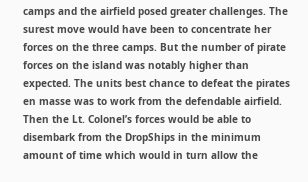camps and the airfield posed greater challenges. The surest move would have been to concentrate her forces on the three camps. But the number of pirate forces on the island was notably higher than expected. The units best chance to defeat the pirates en masse was to work from the defendable airfield. Then the Lt. Colonel’s forces would be able to disembark from the DropShips in the minimum amount of time which would in turn allow the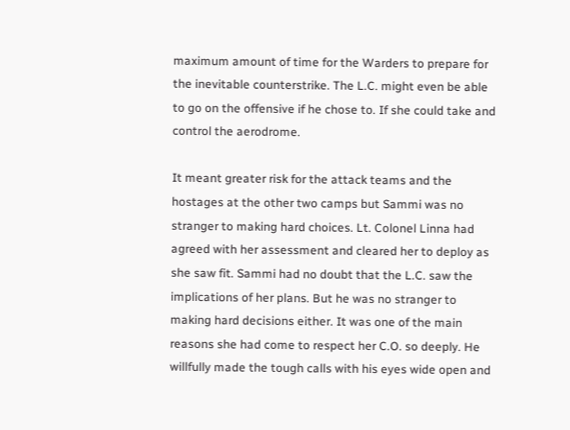maximum amount of time for the Warders to prepare for the inevitable counterstrike. The L.C. might even be able to go on the offensive if he chose to. If she could take and control the aerodrome.

It meant greater risk for the attack teams and the hostages at the other two camps but Sammi was no stranger to making hard choices. Lt. Colonel Linna had agreed with her assessment and cleared her to deploy as she saw fit. Sammi had no doubt that the L.C. saw the implications of her plans. But he was no stranger to making hard decisions either. It was one of the main reasons she had come to respect her C.O. so deeply. He willfully made the tough calls with his eyes wide open and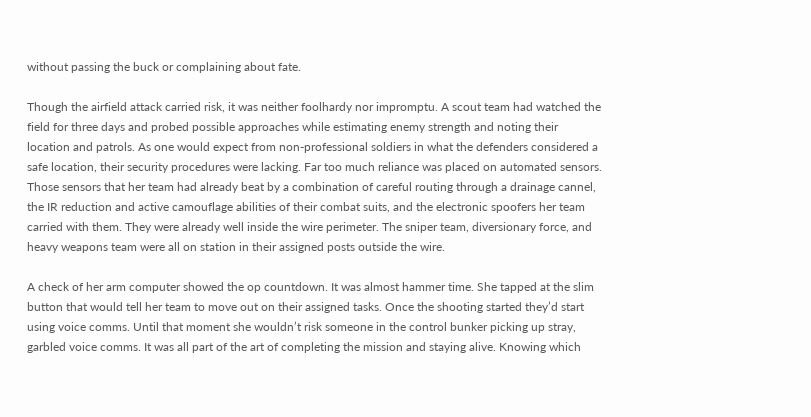without passing the buck or complaining about fate.

Though the airfield attack carried risk, it was neither foolhardy nor impromptu. A scout team had watched the field for three days and probed possible approaches while estimating enemy strength and noting their location and patrols. As one would expect from non-professional soldiers in what the defenders considered a safe location, their security procedures were lacking. Far too much reliance was placed on automated sensors. Those sensors that her team had already beat by a combination of careful routing through a drainage cannel, the IR reduction and active camouflage abilities of their combat suits, and the electronic spoofers her team carried with them. They were already well inside the wire perimeter. The sniper team, diversionary force, and heavy weapons team were all on station in their assigned posts outside the wire.

A check of her arm computer showed the op countdown. It was almost hammer time. She tapped at the slim button that would tell her team to move out on their assigned tasks. Once the shooting started they’d start using voice comms. Until that moment she wouldn’t risk someone in the control bunker picking up stray, garbled voice comms. It was all part of the art of completing the mission and staying alive. Knowing which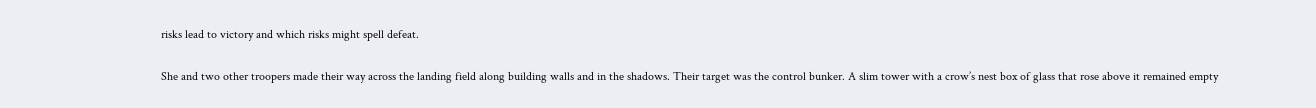risks lead to victory and which risks might spell defeat.

She and two other troopers made their way across the landing field along building walls and in the shadows. Their target was the control bunker. A slim tower with a crow’s nest box of glass that rose above it remained empty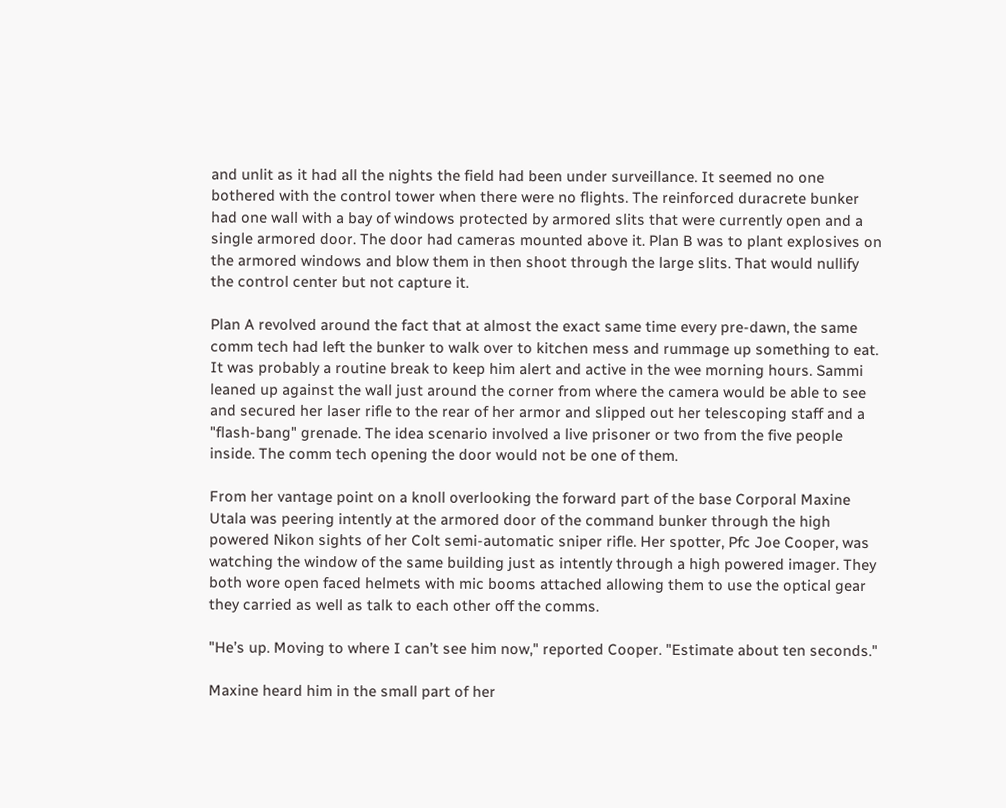and unlit as it had all the nights the field had been under surveillance. It seemed no one bothered with the control tower when there were no flights. The reinforced duracrete bunker had one wall with a bay of windows protected by armored slits that were currently open and a single armored door. The door had cameras mounted above it. Plan B was to plant explosives on the armored windows and blow them in then shoot through the large slits. That would nullify the control center but not capture it.

Plan A revolved around the fact that at almost the exact same time every pre-dawn, the same comm tech had left the bunker to walk over to kitchen mess and rummage up something to eat. It was probably a routine break to keep him alert and active in the wee morning hours. Sammi leaned up against the wall just around the corner from where the camera would be able to see and secured her laser rifle to the rear of her armor and slipped out her telescoping staff and a "flash-bang" grenade. The idea scenario involved a live prisoner or two from the five people inside. The comm tech opening the door would not be one of them.

From her vantage point on a knoll overlooking the forward part of the base Corporal Maxine Utala was peering intently at the armored door of the command bunker through the high powered Nikon sights of her Colt semi-automatic sniper rifle. Her spotter, Pfc Joe Cooper, was watching the window of the same building just as intently through a high powered imager. They both wore open faced helmets with mic booms attached allowing them to use the optical gear they carried as well as talk to each other off the comms.

"He’s up. Moving to where I can’t see him now," reported Cooper. "Estimate about ten seconds."

Maxine heard him in the small part of her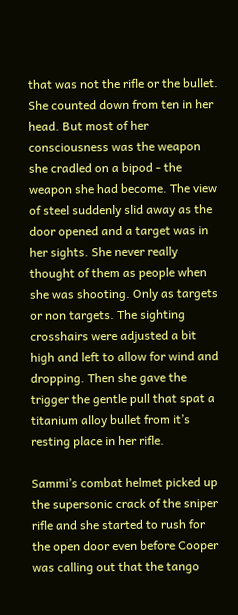that was not the rifle or the bullet. She counted down from ten in her head. But most of her consciousness was the weapon she cradled on a bipod - the weapon she had become. The view of steel suddenly slid away as the door opened and a target was in her sights. She never really thought of them as people when she was shooting. Only as targets or non targets. The sighting crosshairs were adjusted a bit high and left to allow for wind and dropping. Then she gave the trigger the gentle pull that spat a titanium alloy bullet from it’s resting place in her rifle.

Sammi’s combat helmet picked up the supersonic crack of the sniper rifle and she started to rush for the open door even before Cooper was calling out that the tango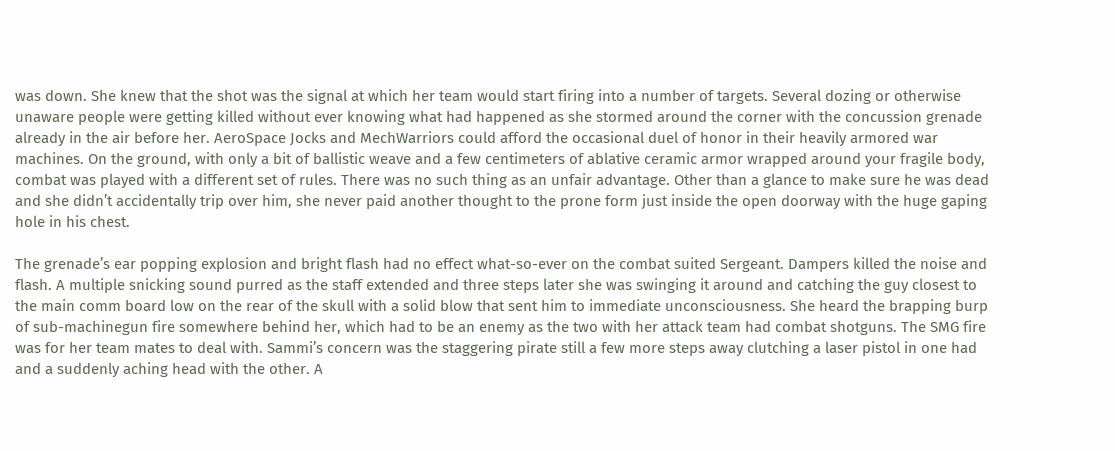was down. She knew that the shot was the signal at which her team would start firing into a number of targets. Several dozing or otherwise unaware people were getting killed without ever knowing what had happened as she stormed around the corner with the concussion grenade already in the air before her. AeroSpace Jocks and MechWarriors could afford the occasional duel of honor in their heavily armored war machines. On the ground, with only a bit of ballistic weave and a few centimeters of ablative ceramic armor wrapped around your fragile body, combat was played with a different set of rules. There was no such thing as an unfair advantage. Other than a glance to make sure he was dead and she didn’t accidentally trip over him, she never paid another thought to the prone form just inside the open doorway with the huge gaping hole in his chest.

The grenade’s ear popping explosion and bright flash had no effect what-so-ever on the combat suited Sergeant. Dampers killed the noise and flash. A multiple snicking sound purred as the staff extended and three steps later she was swinging it around and catching the guy closest to the main comm board low on the rear of the skull with a solid blow that sent him to immediate unconsciousness. She heard the brapping burp of sub-machinegun fire somewhere behind her, which had to be an enemy as the two with her attack team had combat shotguns. The SMG fire was for her team mates to deal with. Sammi’s concern was the staggering pirate still a few more steps away clutching a laser pistol in one had and a suddenly aching head with the other. A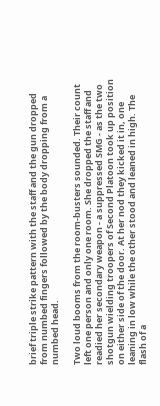brief triple strike pattern with the staff and the gun dropped from numbed fingers followed by the body dropping from a numbed head.

Two loud booms from the room-busters sounded. Their count left one person and only one room. She dropped the staff and readied her secondary weapon - a suppressed SMG - as the two shotgun wielding troopers of Second Platoon took up position on either side of the door. At her nod they kicked it in, one leaning in low while the other stood and leaned in high. The flash of a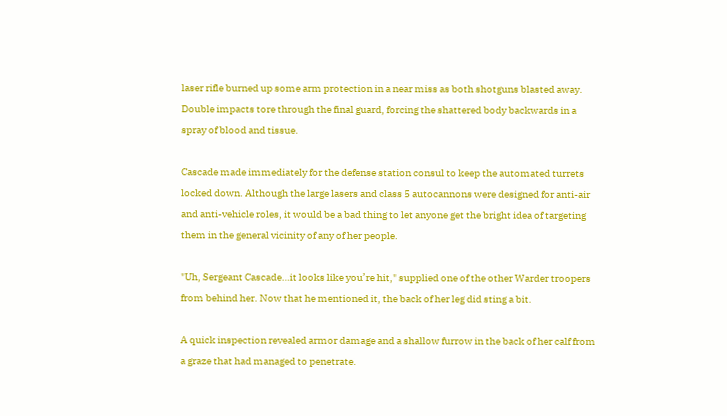laser rifle burned up some arm protection in a near miss as both shotguns blasted away. Double impacts tore through the final guard, forcing the shattered body backwards in a spray of blood and tissue.

Cascade made immediately for the defense station consul to keep the automated turrets locked down. Although the large lasers and class 5 autocannons were designed for anti-air and anti-vehicle roles, it would be a bad thing to let anyone get the bright idea of targeting them in the general vicinity of any of her people.

"Uh, Sergeant Cascade…it looks like you’re hit," supplied one of the other Warder troopers from behind her. Now that he mentioned it, the back of her leg did sting a bit.

A quick inspection revealed armor damage and a shallow furrow in the back of her calf from a graze that had managed to penetrate.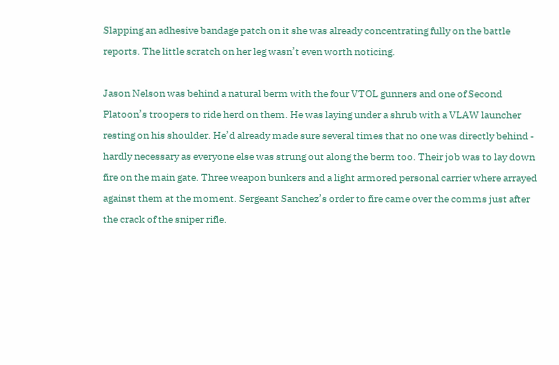Slapping an adhesive bandage patch on it she was already concentrating fully on the battle reports. The little scratch on her leg wasn’t even worth noticing.

Jason Nelson was behind a natural berm with the four VTOL gunners and one of Second Platoon’s troopers to ride herd on them. He was laying under a shrub with a VLAW launcher resting on his shoulder. He’d already made sure several times that no one was directly behind - hardly necessary as everyone else was strung out along the berm too. Their job was to lay down fire on the main gate. Three weapon bunkers and a light armored personal carrier where arrayed against them at the moment. Sergeant Sanchez’s order to fire came over the comms just after the crack of the sniper rifle.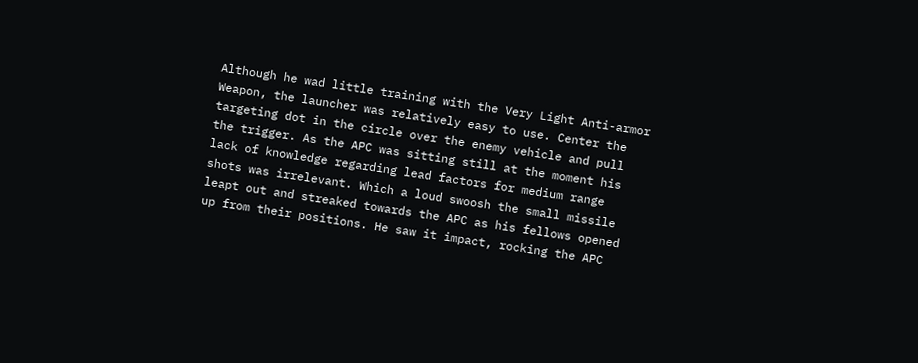Although he wad little training with the Very Light Anti-armor Weapon, the launcher was relatively easy to use. Center the targeting dot in the circle over the enemy vehicle and pull the trigger. As the APC was sitting still at the moment his lack of knowledge regarding lead factors for medium range shots was irrelevant. Which a loud swoosh the small missile leapt out and streaked towards the APC as his fellows opened up from their positions. He saw it impact, rocking the APC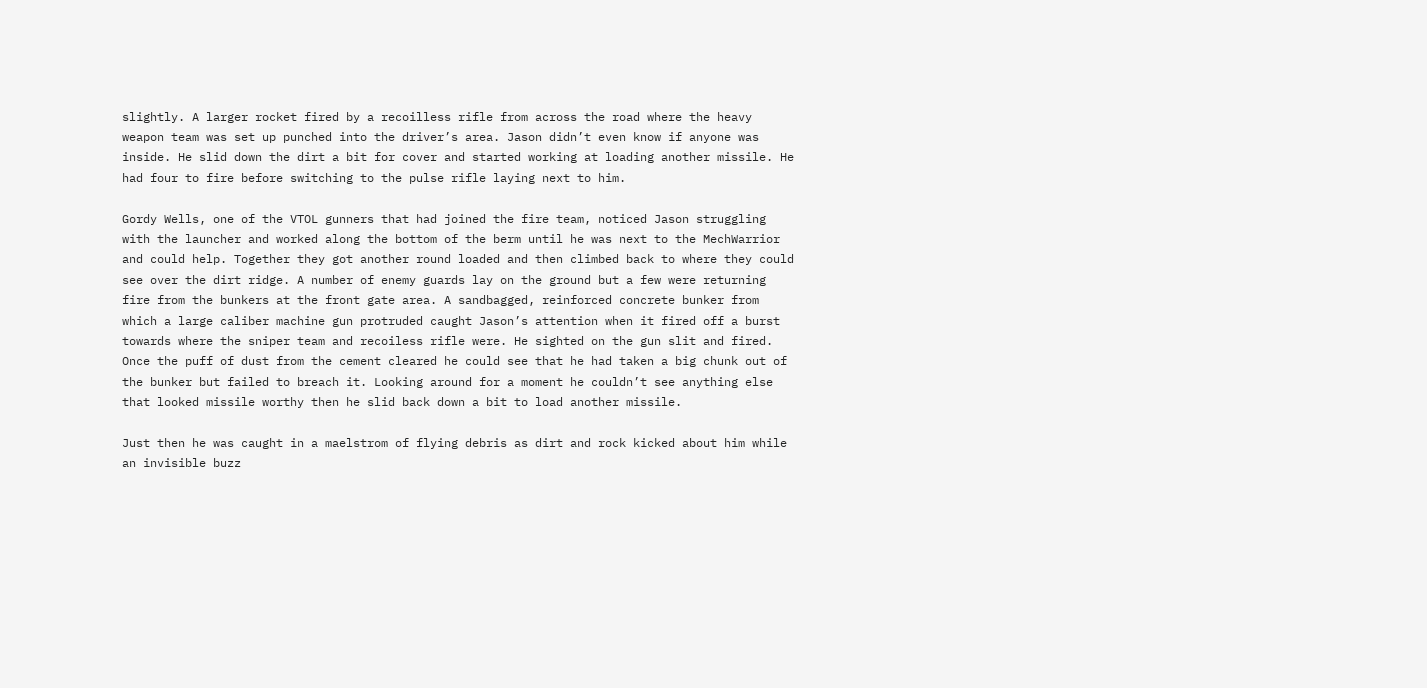slightly. A larger rocket fired by a recoilless rifle from across the road where the heavy weapon team was set up punched into the driver’s area. Jason didn’t even know if anyone was inside. He slid down the dirt a bit for cover and started working at loading another missile. He had four to fire before switching to the pulse rifle laying next to him.

Gordy Wells, one of the VTOL gunners that had joined the fire team, noticed Jason struggling with the launcher and worked along the bottom of the berm until he was next to the MechWarrior and could help. Together they got another round loaded and then climbed back to where they could see over the dirt ridge. A number of enemy guards lay on the ground but a few were returning fire from the bunkers at the front gate area. A sandbagged, reinforced concrete bunker from which a large caliber machine gun protruded caught Jason’s attention when it fired off a burst towards where the sniper team and recoiless rifle were. He sighted on the gun slit and fired. Once the puff of dust from the cement cleared he could see that he had taken a big chunk out of the bunker but failed to breach it. Looking around for a moment he couldn’t see anything else that looked missile worthy then he slid back down a bit to load another missile.

Just then he was caught in a maelstrom of flying debris as dirt and rock kicked about him while an invisible buzz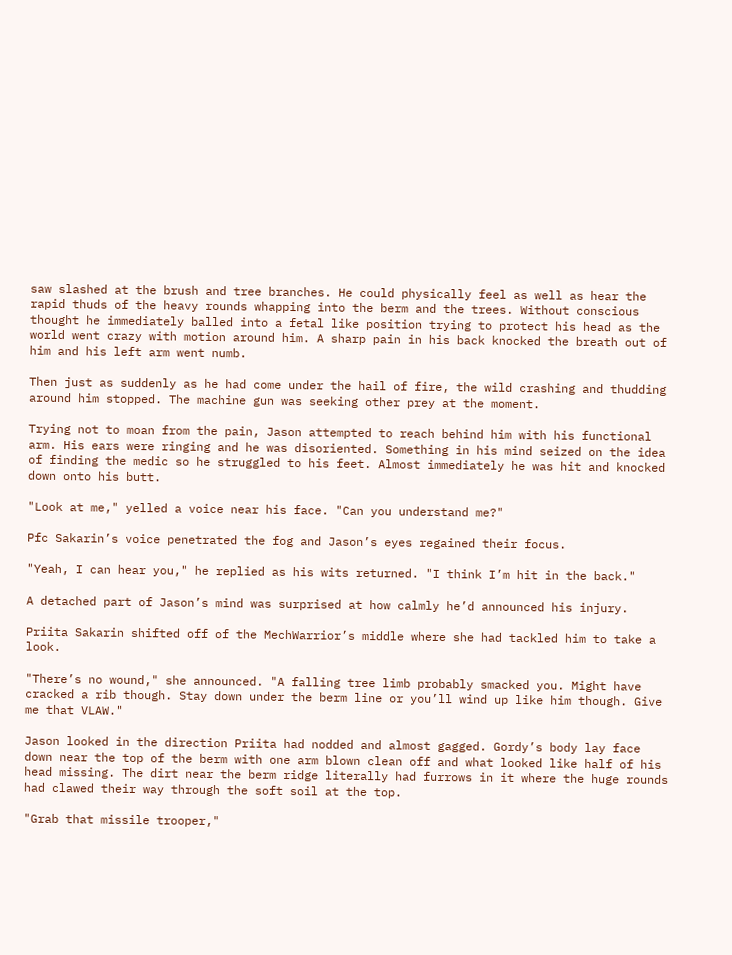saw slashed at the brush and tree branches. He could physically feel as well as hear the rapid thuds of the heavy rounds whapping into the berm and the trees. Without conscious thought he immediately balled into a fetal like position trying to protect his head as the world went crazy with motion around him. A sharp pain in his back knocked the breath out of him and his left arm went numb.

Then just as suddenly as he had come under the hail of fire, the wild crashing and thudding around him stopped. The machine gun was seeking other prey at the moment.

Trying not to moan from the pain, Jason attempted to reach behind him with his functional arm. His ears were ringing and he was disoriented. Something in his mind seized on the idea of finding the medic so he struggled to his feet. Almost immediately he was hit and knocked down onto his butt.

"Look at me," yelled a voice near his face. "Can you understand me?"

Pfc Sakarin’s voice penetrated the fog and Jason’s eyes regained their focus.

"Yeah, I can hear you," he replied as his wits returned. "I think I’m hit in the back."

A detached part of Jason’s mind was surprised at how calmly he’d announced his injury.

Priita Sakarin shifted off of the MechWarrior’s middle where she had tackled him to take a look.

"There’s no wound," she announced. "A falling tree limb probably smacked you. Might have cracked a rib though. Stay down under the berm line or you’ll wind up like him though. Give me that VLAW."

Jason looked in the direction Priita had nodded and almost gagged. Gordy’s body lay face down near the top of the berm with one arm blown clean off and what looked like half of his head missing. The dirt near the berm ridge literally had furrows in it where the huge rounds had clawed their way through the soft soil at the top.

"Grab that missile trooper,"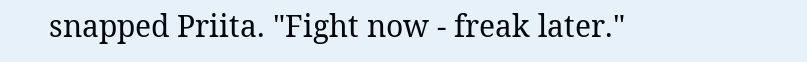snapped Priita. "Fight now - freak later."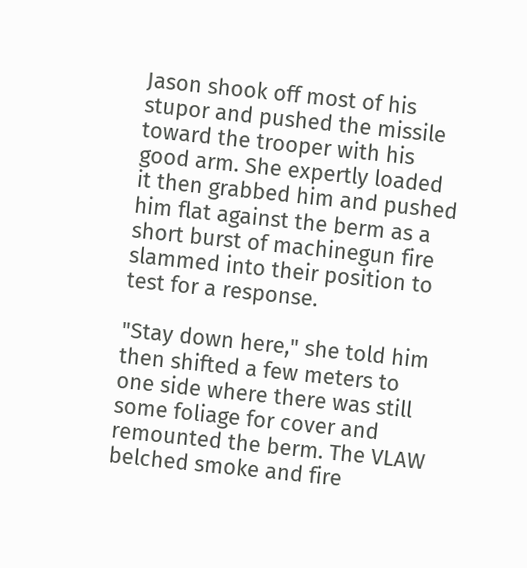Jason shook off most of his stupor and pushed the missile toward the trooper with his good arm. She expertly loaded it then grabbed him and pushed him flat against the berm as a short burst of machinegun fire slammed into their position to test for a response.

"Stay down here," she told him then shifted a few meters to one side where there was still some foliage for cover and remounted the berm. The VLAW belched smoke and fire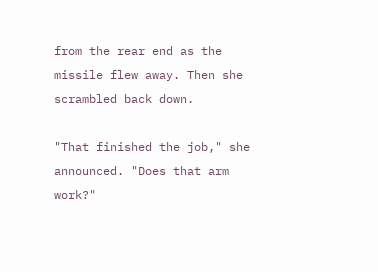from the rear end as the missile flew away. Then she scrambled back down.

"That finished the job," she announced. "Does that arm work?"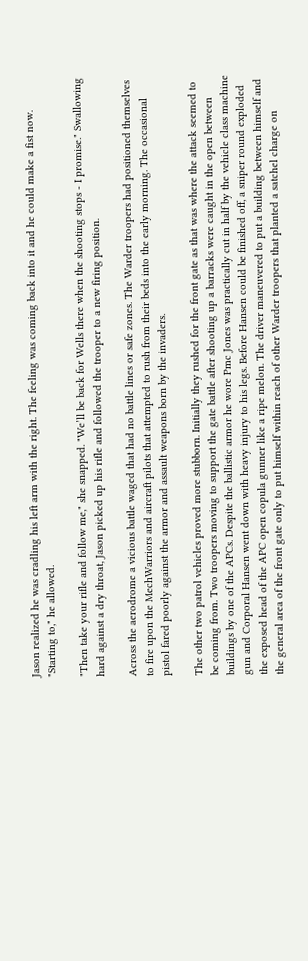Jason realized he was cradling his left arm with the right. The feeling was coming back into it and he could make a fist now. "Starting to," he allowed.

"Then take your rifle and follow me," she snapped. "We’ll be back for Wells there when the shooting stops - I promise." Swallowing hard against a dry throat, Jason picked up his rifle and followed the trooper to a new firing position.

Across the aerodrome a vicious battle waged that had no battle lines or safe zones. The Warder troopers had positioned themselves to fire upon the MechWarriors and aircraft pilots that attempted to rush from their beds into the early morning. The occasional pistol fared poorly against the armor and assault weapons born by the invaders.

The other two patrol vehicles proved more stubborn. Initially they rushed for the front gate as that was where the attack seemed to be coming from. Two troopers moving to support the gate battle after shooting up a barracks were caught in the open between buildings by one of the APCs. Despite the ballistic armor he wore Pmc Jones was practically cut in half by the vehicle class machine gun and Corporal Hansen went down with heavy injury to his legs. Before Hansen could be finished off, a sniper round exploded the exposed head of the APC open copula gunner like a ripe melon. The driver maneuvered to put a building between himself and the general area of the front gate only to put himself within reach of other Warder troopers that planted a satchel charge on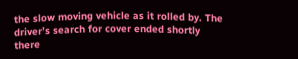the slow moving vehicle as it rolled by. The driver’s search for cover ended shortly there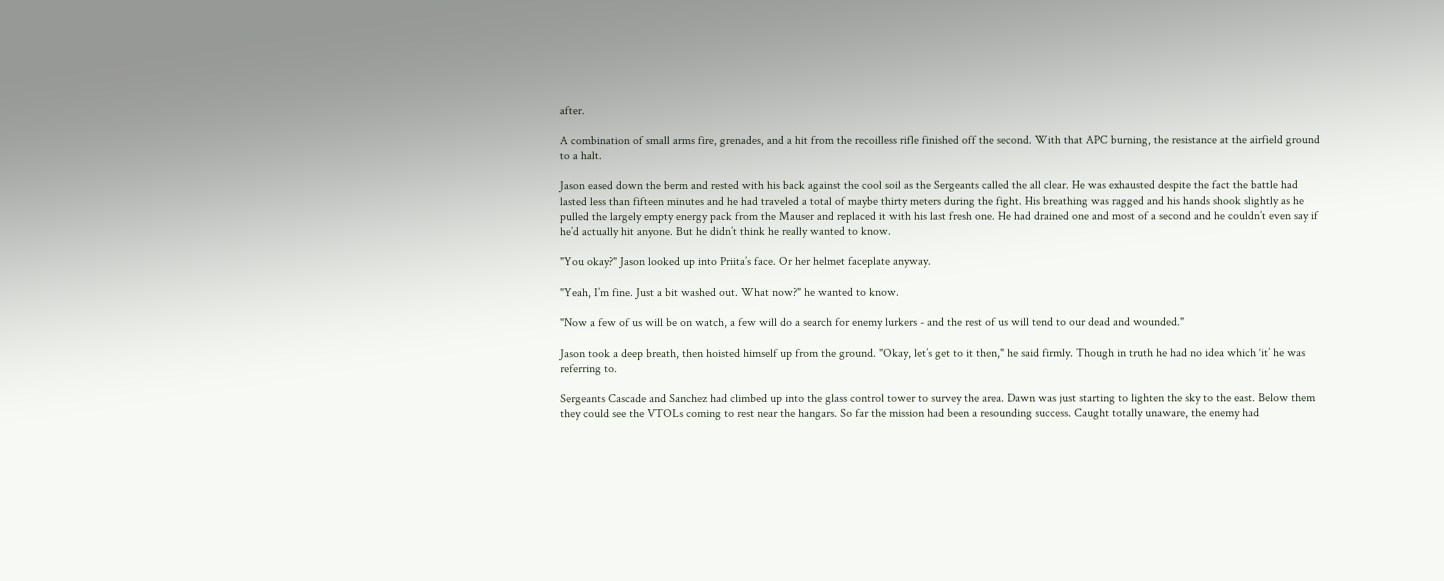after.

A combination of small arms fire, grenades, and a hit from the recoilless rifle finished off the second. With that APC burning, the resistance at the airfield ground to a halt.

Jason eased down the berm and rested with his back against the cool soil as the Sergeants called the all clear. He was exhausted despite the fact the battle had lasted less than fifteen minutes and he had traveled a total of maybe thirty meters during the fight. His breathing was ragged and his hands shook slightly as he pulled the largely empty energy pack from the Mauser and replaced it with his last fresh one. He had drained one and most of a second and he couldn’t even say if he’d actually hit anyone. But he didn’t think he really wanted to know.

"You okay?" Jason looked up into Priita’s face. Or her helmet faceplate anyway.

"Yeah, I’m fine. Just a bit washed out. What now?" he wanted to know.

"Now a few of us will be on watch, a few will do a search for enemy lurkers - and the rest of us will tend to our dead and wounded."

Jason took a deep breath, then hoisted himself up from the ground. "Okay, let’s get to it then," he said firmly. Though in truth he had no idea which ‘it’ he was referring to.

Sergeants Cascade and Sanchez had climbed up into the glass control tower to survey the area. Dawn was just starting to lighten the sky to the east. Below them they could see the VTOLs coming to rest near the hangars. So far the mission had been a resounding success. Caught totally unaware, the enemy had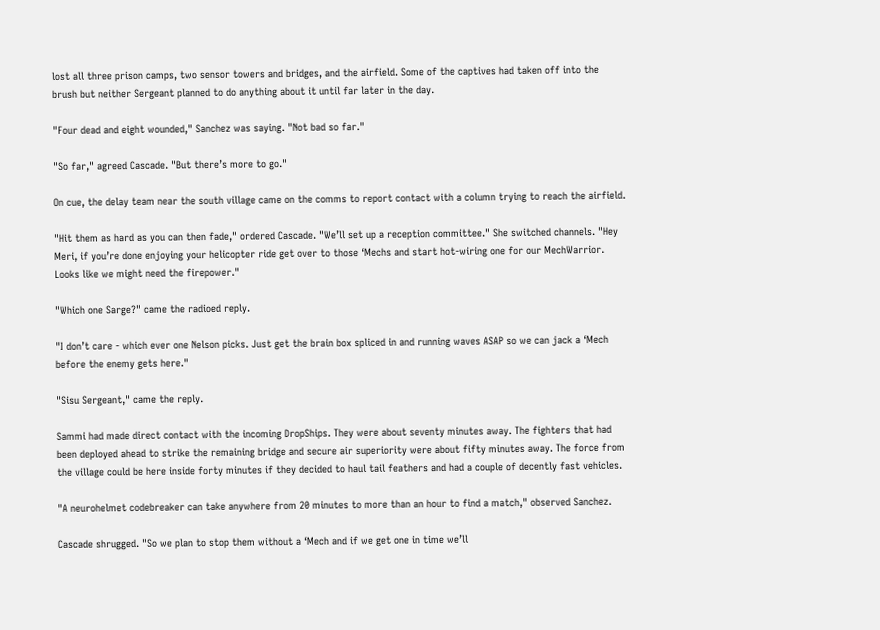lost all three prison camps, two sensor towers and bridges, and the airfield. Some of the captives had taken off into the brush but neither Sergeant planned to do anything about it until far later in the day.

"Four dead and eight wounded," Sanchez was saying. "Not bad so far."

"So far," agreed Cascade. "But there’s more to go."

On cue, the delay team near the south village came on the comms to report contact with a column trying to reach the airfield.

"Hit them as hard as you can then fade," ordered Cascade. "We’ll set up a reception committee." She switched channels. "Hey Meri, if you’re done enjoying your helicopter ride get over to those ‘Mechs and start hot-wiring one for our MechWarrior. Looks like we might need the firepower."

"Which one Sarge?" came the radioed reply.

"I don’t care - which ever one Nelson picks. Just get the brain box spliced in and running waves ASAP so we can jack a ‘Mech before the enemy gets here."

"Sisu Sergeant," came the reply.

Sammi had made direct contact with the incoming DropShips. They were about seventy minutes away. The fighters that had been deployed ahead to strike the remaining bridge and secure air superiority were about fifty minutes away. The force from the village could be here inside forty minutes if they decided to haul tail feathers and had a couple of decently fast vehicles.

"A neurohelmet codebreaker can take anywhere from 20 minutes to more than an hour to find a match," observed Sanchez.

Cascade shrugged. "So we plan to stop them without a ‘Mech and if we get one in time we’ll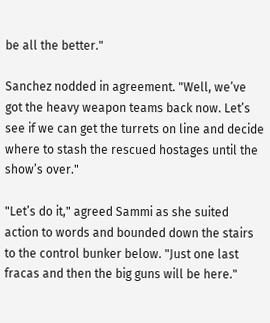be all the better."

Sanchez nodded in agreement. "Well, we’ve got the heavy weapon teams back now. Let’s see if we can get the turrets on line and decide where to stash the rescued hostages until the show’s over."

"Let’s do it," agreed Sammi as she suited action to words and bounded down the stairs to the control bunker below. "Just one last fracas and then the big guns will be here."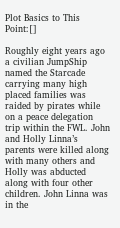Plot Basics to This Point:[]

Roughly eight years ago a civilian JumpShip named the Starcade carrying many high placed families was raided by pirates while on a peace delegation trip within the FWL. John and Holly Linna’s parents were killed along with many others and Holly was abducted along with four other children. John Linna was in the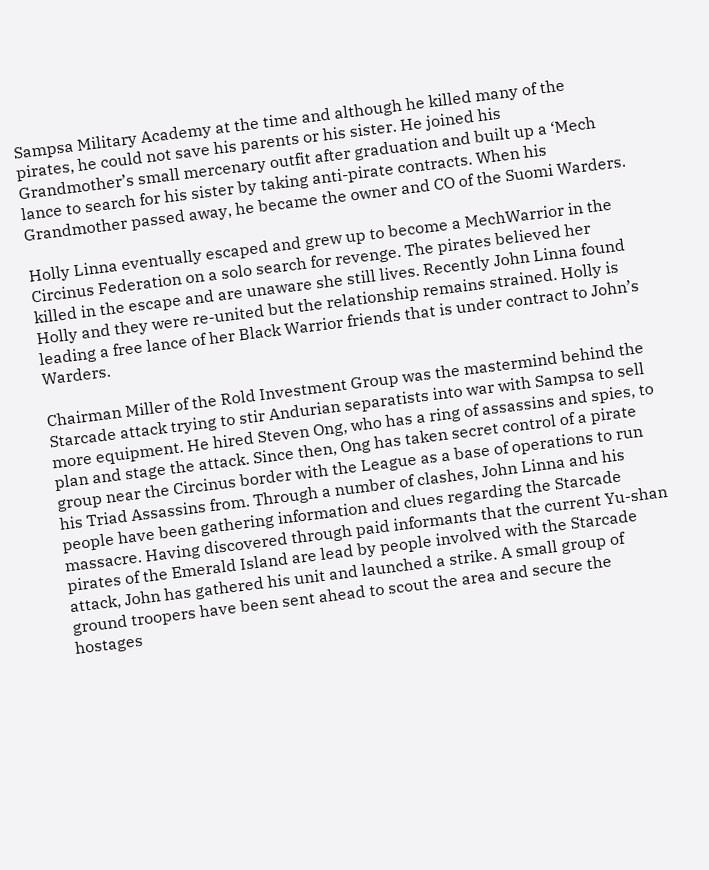Sampsa Military Academy at the time and although he killed many of the pirates, he could not save his parents or his sister. He joined his Grandmother’s small mercenary outfit after graduation and built up a ‘Mech lance to search for his sister by taking anti-pirate contracts. When his Grandmother passed away, he became the owner and CO of the Suomi Warders.

Holly Linna eventually escaped and grew up to become a MechWarrior in the Circinus Federation on a solo search for revenge. The pirates believed her killed in the escape and are unaware she still lives. Recently John Linna found Holly and they were re-united but the relationship remains strained. Holly is leading a free lance of her Black Warrior friends that is under contract to John’s Warders.

Chairman Miller of the Rold Investment Group was the mastermind behind the Starcade attack trying to stir Andurian separatists into war with Sampsa to sell more equipment. He hired Steven Ong, who has a ring of assassins and spies, to plan and stage the attack. Since then, Ong has taken secret control of a pirate group near the Circinus border with the League as a base of operations to run his Triad Assassins from. Through a number of clashes, John Linna and his people have been gathering information and clues regarding the Starcade massacre. Having discovered through paid informants that the current Yu-shan pirates of the Emerald Island are lead by people involved with the Starcade attack, John has gathered his unit and launched a strike. A small group of ground troopers have been sent ahead to scout the area and secure the hostages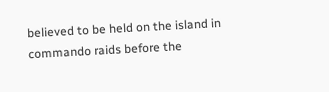believed to be held on the island in commando raids before the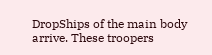DropShips of the main body arrive. These troopers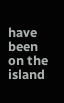have been on the island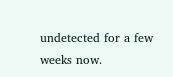undetected for a few weeks now.